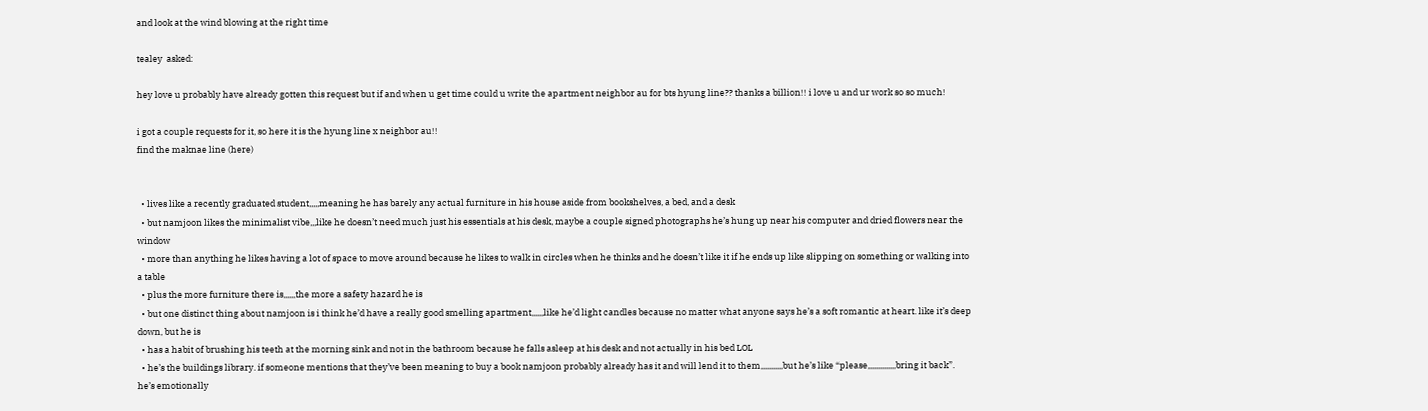and look at the wind blowing at the right time

tealey  asked:

hey love u probably have already gotten this request but if and when u get time could u write the apartment neighbor au for bts hyung line?? thanks a billion!! i love u and ur work so so much!

i got a couple requests for it, so here it is the hyung line x neighbor au!!
find the maknae line (here)


  • lives like a recently graduated student,,,,,meaning he has barely any actual furniture in his house aside from bookshelves, a bed, and a desk
  • but namjoon likes the minimalist vibe,,,like he doesn’t need much just his essentials at his desk, maybe a couple signed photographs he’s hung up near his computer and dried flowers near the window
  • more than anything he likes having a lot of space to move around because he likes to walk in circles when he thinks and he doesn’t like it if he ends up like slipping on something or walking into a table
  • plus the more furniture there is,,,,,,the more a safety hazard he is
  • but one distinct thing about namjoon is i think he’d have a really good smelling apartment,,,,,,like he’d light candles because no matter what anyone says he’s a soft romantic at heart. like it’s deep down, but he is
  • has a habit of brushing his teeth at the morning sink and not in the bathroom because he falls asleep at his desk and not actually in his bed LOL
  • he’s the buildings library. if someone mentions that they’ve been meaning to buy a book namjoon probably already has it and will lend it to them,,,,,,,,,,,but he’s like “please,,,,,,,,,,,,,,bring it back”. he’s emotionally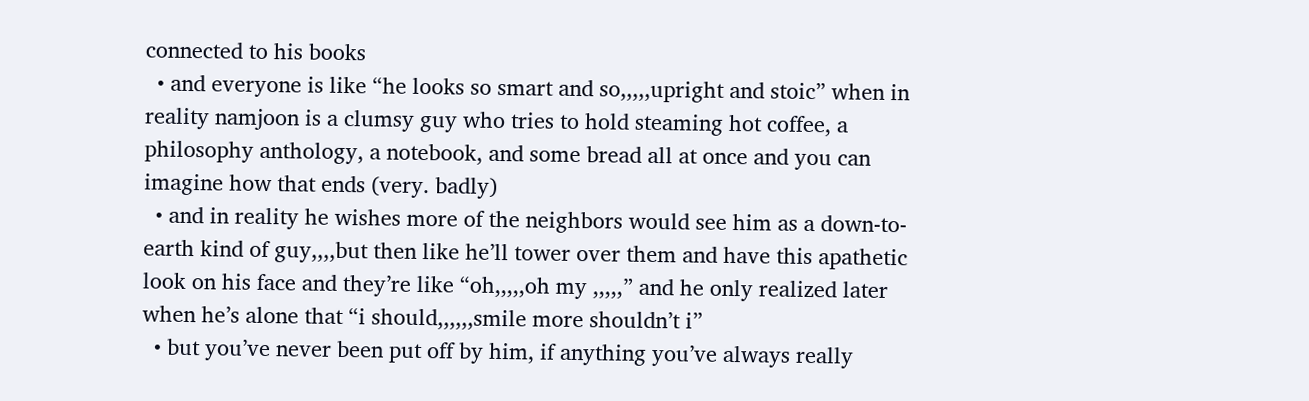connected to his books
  • and everyone is like “he looks so smart and so,,,,,upright and stoic” when in reality namjoon is a clumsy guy who tries to hold steaming hot coffee, a philosophy anthology, a notebook, and some bread all at once and you can imagine how that ends (very. badly)
  • and in reality he wishes more of the neighbors would see him as a down-to-earth kind of guy,,,,but then like he’ll tower over them and have this apathetic look on his face and they’re like “oh,,,,,oh my ,,,,,” and he only realized later when he’s alone that “i should,,,,,,smile more shouldn’t i”
  • but you’ve never been put off by him, if anything you’ve always really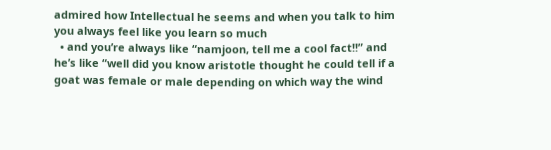admired how Intellectual he seems and when you talk to him you always feel like you learn so much
  • and you’re always like “namjoon, tell me a cool fact!!” and he’s like “well did you know aristotle thought he could tell if a goat was female or male depending on which way the wind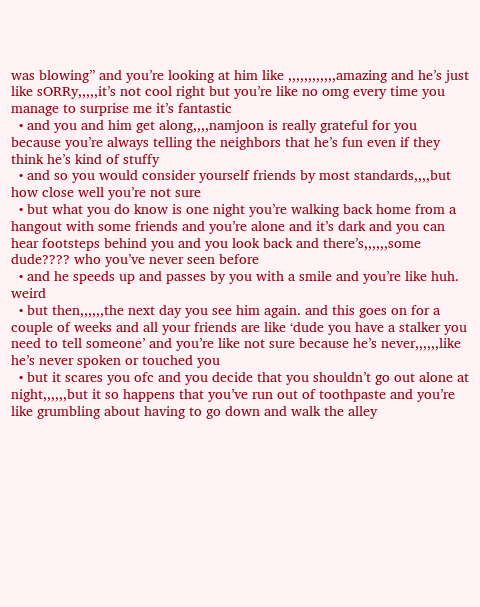was blowing” and you’re looking at him like ,,,,,,,,,,,,amazing and he’s just like sORRy,,,,,it’s not cool right but you’re like no omg every time you manage to surprise me it’s fantastic
  • and you and him get along,,,,namjoon is really grateful for you because you’re always telling the neighbors that he’s fun even if they think he’s kind of stuffy
  • and so you would consider yourself friends by most standards,,,,but how close well you’re not sure
  • but what you do know is one night you’re walking back home from a hangout with some friends and you’re alone and it’s dark and you can hear footsteps behind you and you look back and there’s,,,,,,some dude???? who you’ve never seen before
  • and he speeds up and passes by you with a smile and you’re like huh. weird
  • but then,,,,,,the next day you see him again. and this goes on for a couple of weeks and all your friends are like ‘dude you have a stalker you need to tell someone’ and you’re like not sure because he’s never,,,,,,like he’s never spoken or touched you
  • but it scares you ofc and you decide that you shouldn’t go out alone at night,,,,,,but it so happens that you’ve run out of toothpaste and you’re like grumbling about having to go down and walk the alley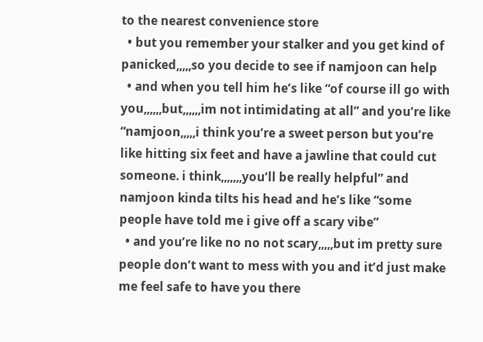to the nearest convenience store
  • but you remember your stalker and you get kind of panicked,,,,,so you decide to see if namjoon can help
  • and when you tell him he’s like “of course ill go with you,,,,,,but,,,,,,im not intimidating at all” and you’re like “namjoon,,,,,i think you’re a sweet person but you’re like hitting six feet and have a jawline that could cut someone. i think,,,,,,,you’ll be really helpful” and namjoon kinda tilts his head and he’s like “some people have told me i give off a scary vibe”
  • and you’re like no no not scary,,,,,but im pretty sure people don’t want to mess with you and it’d just make me feel safe to have you there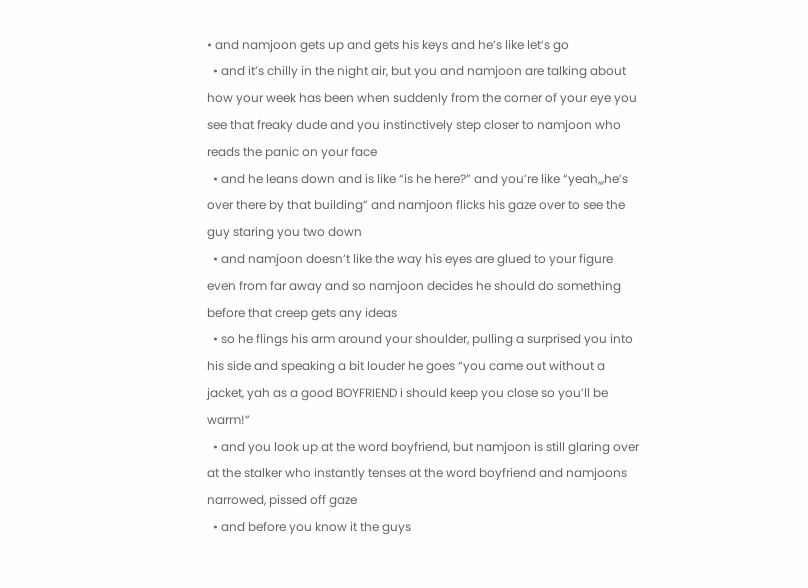• and namjoon gets up and gets his keys and he’s like let’s go
  • and it’s chilly in the night air, but you and namjoon are talking about how your week has been when suddenly from the corner of your eye you see that freaky dude and you instinctively step closer to namjoon who reads the panic on your face
  • and he leans down and is like “is he here?” and you’re like “yeah,,,he’s over there by that building” and namjoon flicks his gaze over to see the guy staring you two down
  • and namjoon doesn’t like the way his eyes are glued to your figure even from far away and so namjoon decides he should do something before that creep gets any ideas
  • so he flings his arm around your shoulder, pulling a surprised you into his side and speaking a bit louder he goes “you came out without a jacket, yah as a good BOYFRIEND i should keep you close so you’ll be warm!”
  • and you look up at the word boyfriend, but namjoon is still glaring over at the stalker who instantly tenses at the word boyfriend and namjoons narrowed, pissed off gaze
  • and before you know it the guys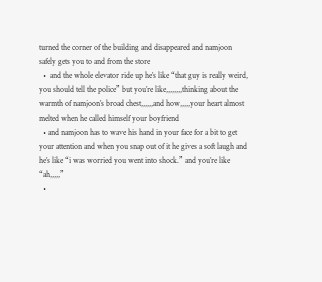turned the corner of the building and disappeared and namjoon safely gets you to and from the store
  •  and the whole elevator ride up he’s like “that guy is really weird, you should tell the police” but you’re like,,,,,,,,thinking about the warmth of namjoon’s broad chest,,,,,,and how,,,,,your heart almost melted when he called himself your boyfriend
  • and namjoon has to wave his hand in your face for a bit to get your attention and when you snap out of it he gives a soft laugh and he’s like “i was worried you went into shock.” and you’re like “ah,,,,,”
  •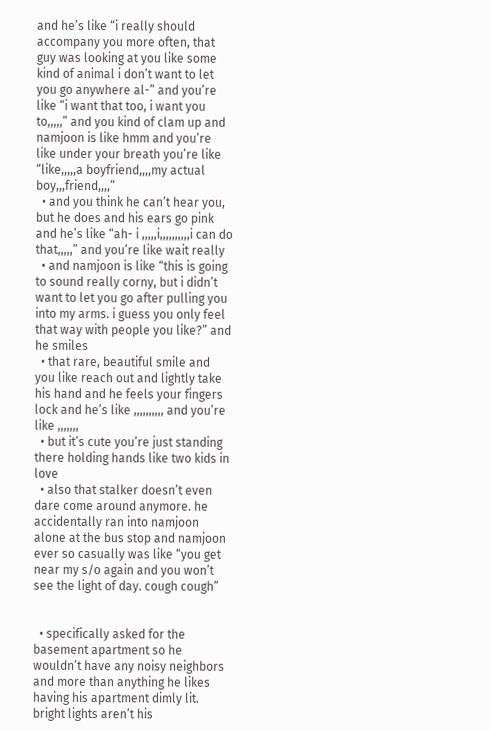and he’s like “i really should accompany you more often, that guy was looking at you like some kind of animal i don’t want to let you go anywhere al-” and you’re like “i want that too, i want you to,,,,,” and you kind of clam up and namjoon is like hmm and you’re like under your breath you’re like “like,,,,,a boyfriend,,,,my actual boy,,,friend,,,,”
  • and you think he can’t hear you, but he does and his ears go pink and he’s like “ah- i ,,,,,i,,,,,,,,,,i can do that,,,,,” and you’re like wait really
  • and namjoon is like “this is going to sound really corny, but i didn’t want to let you go after pulling you into my arms. i guess you only feel that way with people you like?” and he smiles
  • that rare, beautiful smile and you like reach out and lightly take his hand and he feels your fingers lock and he’s like ,,,,,,,,,, and you’re like ,,,,,,,
  • but it’s cute you’re just standing there holding hands like two kids in love
  • also that stalker doesn’t even dare come around anymore. he accidentally ran into namjoon alone at the bus stop and namjoon ever so casually was like “you get near my s/o again and you won’t see the light of day. cough cough”


  • specifically asked for the basement apartment so he wouldn’t have any noisy neighbors and more than anything he likes having his apartment dimly lit. bright lights aren’t his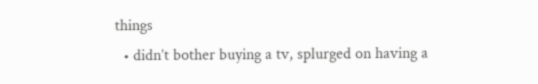things
  • didn’t bother buying a tv, splurged on having a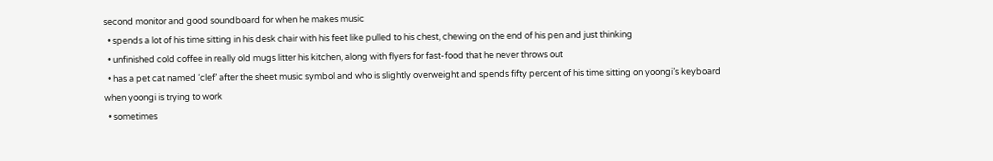second monitor and good soundboard for when he makes music
  • spends a lot of his time sitting in his desk chair with his feet like pulled to his chest, chewing on the end of his pen and just thinking
  • unfinished cold coffee in really old mugs litter his kitchen, along with flyers for fast-food that he never throws out
  • has a pet cat named ‘clef’ after the sheet music symbol and who is slightly overweight and spends fifty percent of his time sitting on yoongi’s keyboard when yoongi is trying to work
  • sometimes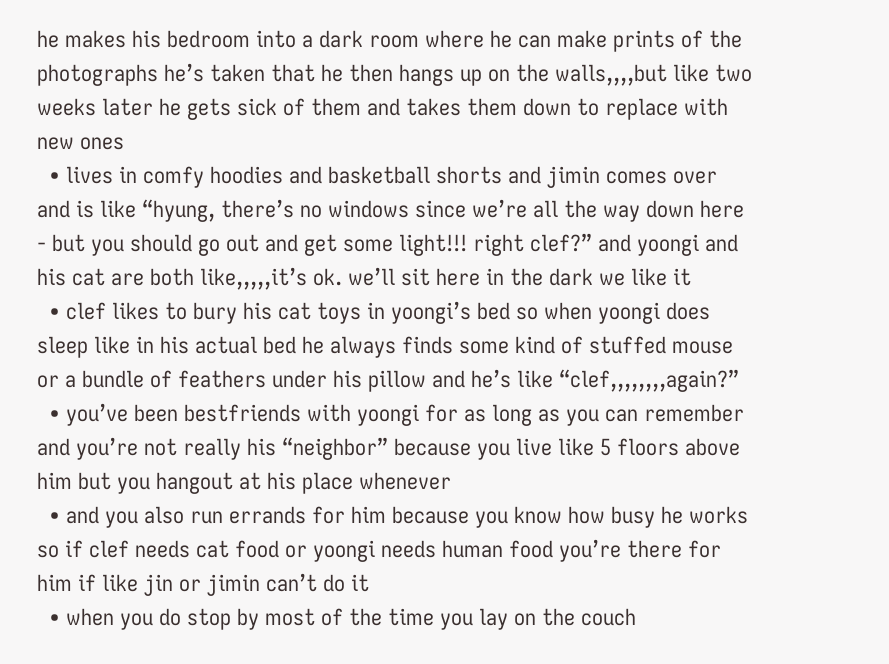he makes his bedroom into a dark room where he can make prints of the photographs he’s taken that he then hangs up on the walls,,,,but like two weeks later he gets sick of them and takes them down to replace with new ones
  • lives in comfy hoodies and basketball shorts and jimin comes over and is like “hyung, there’s no windows since we’re all the way down here - but you should go out and get some light!!! right clef?” and yoongi and his cat are both like,,,,,it’s ok. we’ll sit here in the dark we like it
  • clef likes to bury his cat toys in yoongi’s bed so when yoongi does sleep like in his actual bed he always finds some kind of stuffed mouse or a bundle of feathers under his pillow and he’s like “clef,,,,,,,,again?”
  • you’ve been bestfriends with yoongi for as long as you can remember and you’re not really his “neighbor” because you live like 5 floors above him but you hangout at his place whenever
  • and you also run errands for him because you know how busy he works so if clef needs cat food or yoongi needs human food you’re there for him if like jin or jimin can’t do it
  • when you do stop by most of the time you lay on the couch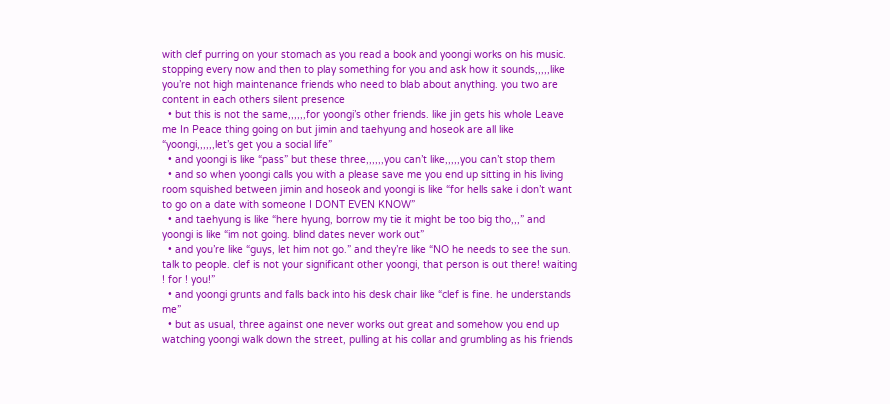with clef purring on your stomach as you read a book and yoongi works on his music. stopping every now and then to play something for you and ask how it sounds,,,,,like you’re not high maintenance friends who need to blab about anything. you two are content in each others silent presence
  • but this is not the same,,,,,,for yoongi’s other friends. like jin gets his whole Leave me In Peace thing going on but jimin and taehyung and hoseok are all like “yoongi,,,,,,let’s get you a social life”
  • and yoongi is like “pass” but these three,,,,,,you can’t like,,,,,you can’t stop them
  • and so when yoongi calls you with a please save me you end up sitting in his living room squished between jimin and hoseok and yoongi is like “for hells sake i don’t want to go on a date with someone I DONT EVEN KNOW”
  • and taehyung is like “here hyung, borrow my tie it might be too big tho,,,” and yoongi is like “im not going. blind dates never work out”
  • and you’re like “guys, let him not go.” and they’re like “NO he needs to see the sun. talk to people. clef is not your significant other yoongi, that person is out there! waiting ! for ! you!”
  • and yoongi grunts and falls back into his desk chair like “clef is fine. he understands me”
  • but as usual, three against one never works out great and somehow you end up watching yoongi walk down the street, pulling at his collar and grumbling as his friends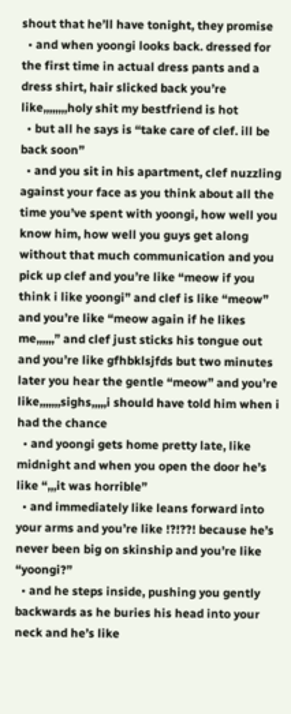shout that he’ll have tonight, they promise
  • and when yoongi looks back. dressed for the first time in actual dress pants and a dress shirt, hair slicked back you’re like,,,,,,,,holy shit my bestfriend is hot
  • but all he says is “take care of clef. ill be back soon”
  • and you sit in his apartment, clef nuzzling against your face as you think about all the time you’ve spent with yoongi, how well you know him, how well you guys get along without that much communication and you pick up clef and you’re like “meow if you think i like yoongi” and clef is like “meow” and you’re like “meow again if he likes me,,,,,,” and clef just sticks his tongue out and you’re like gfhbklsjfds but two minutes later you hear the gentle “meow” and you’re like,,,,,,,sighs,,,,,i should have told him when i had the chance
  • and yoongi gets home pretty late, like midnight and when you open the door he’s like “,,,it was horrible”
  • and immediately like leans forward into your arms and you’re like !?!??! because he’s never been big on skinship and you’re like “yoongi?”
  • and he steps inside, pushing you gently backwards as he buries his head into your neck and he’s like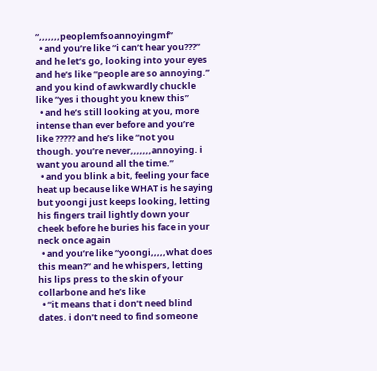“,,,,,,,peoplemfsoannoyingmf”
  • and you’re like “i can’t hear you???” and he let’s go, looking into your eyes and he’s like “people are so annoying.” and you kind of awkwardly chuckle like “yes i thought you knew this”
  • and he’s still looking at you, more intense than ever before and you’re like ????? and he’s like “not you though. you’re never,,,,,,,annoying. i want you around all the time.”
  • and you blink a bit, feeling your face heat up because like WHAT is he saying but yoongi just keeps looking, letting his fingers trail lightly down your cheek before he buries his face in your neck once again
  • and you’re like “yoongi,,,,,what does this mean?” and he whispers, letting his lips press to the skin of your collarbone and he’s like
  • “it means that i don’t need blind dates. i don’t need to find someone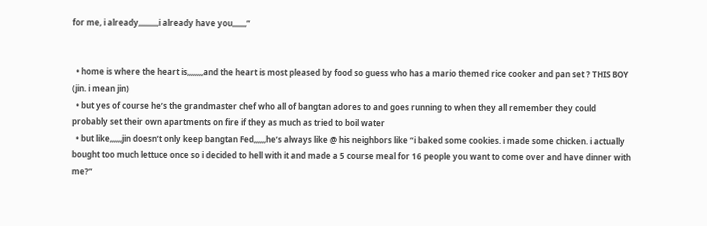for me, i already,,,,,,,,,,i already have you,,,,,,,”


  • home is where the heart is,,,,,,,,and the heart is most pleased by food so guess who has a mario themed rice cooker and pan set ? THIS BOY (jin. i mean jin)
  • but yes of course he’s the grandmaster chef who all of bangtan adores to and goes running to when they all remember they could probably set their own apartments on fire if they as much as tried to boil water
  • but like,,,,,,jin doesn’t only keep bangtan Fed,,,,,,he’s always like @ his neighbors like “i baked some cookies. i made some chicken. i actually bought too much lettuce once so i decided to hell with it and made a 5 course meal for 16 people you want to come over and have dinner with me?”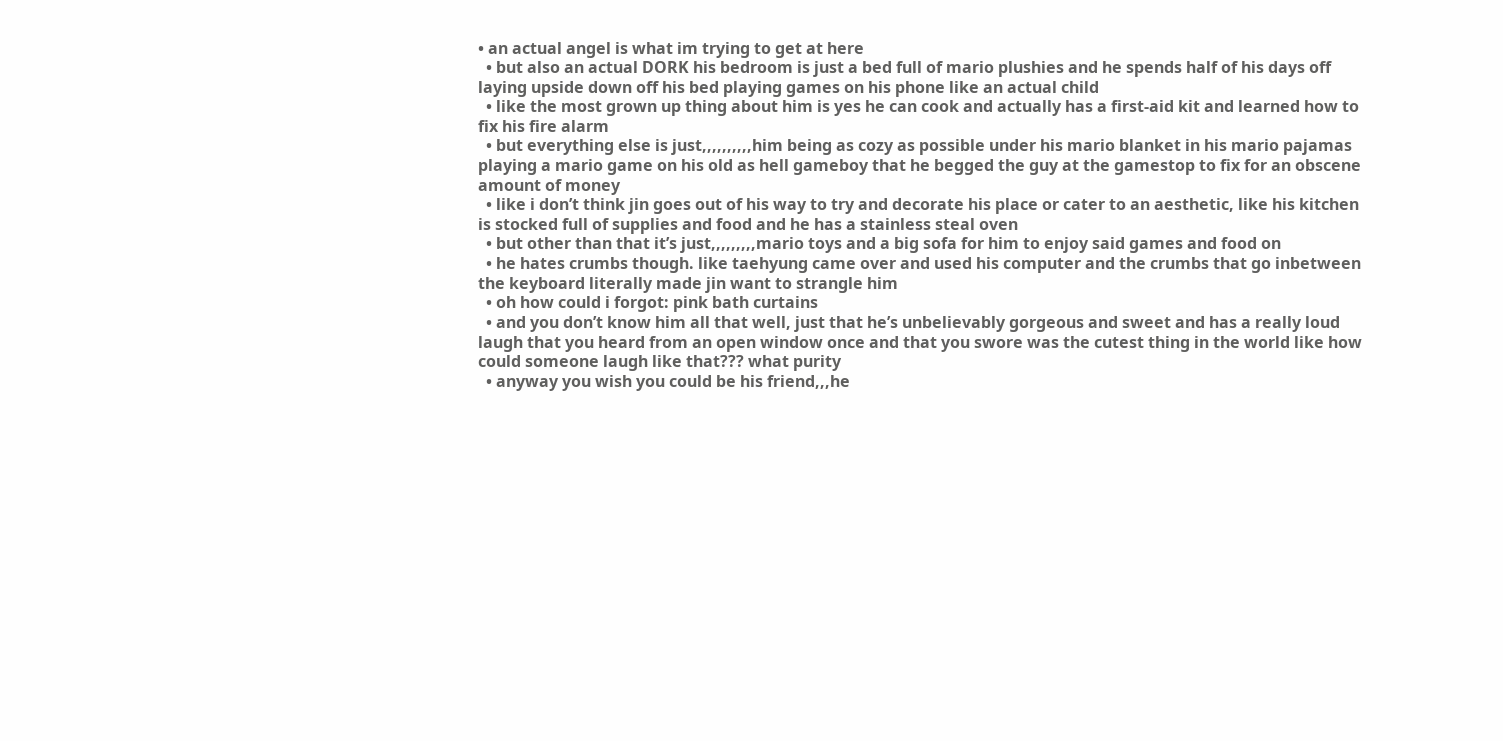• an actual angel is what im trying to get at here
  • but also an actual DORK his bedroom is just a bed full of mario plushies and he spends half of his days off laying upside down off his bed playing games on his phone like an actual child
  • like the most grown up thing about him is yes he can cook and actually has a first-aid kit and learned how to fix his fire alarm
  • but everything else is just,,,,,,,,,,him being as cozy as possible under his mario blanket in his mario pajamas playing a mario game on his old as hell gameboy that he begged the guy at the gamestop to fix for an obscene amount of money
  • like i don’t think jin goes out of his way to try and decorate his place or cater to an aesthetic, like his kitchen is stocked full of supplies and food and he has a stainless steal oven
  • but other than that it’s just,,,,,,,,,mario toys and a big sofa for him to enjoy said games and food on
  • he hates crumbs though. like taehyung came over and used his computer and the crumbs that go inbetween the keyboard literally made jin want to strangle him
  • oh how could i forgot: pink bath curtains
  • and you don’t know him all that well, just that he’s unbelievably gorgeous and sweet and has a really loud laugh that you heard from an open window once and that you swore was the cutest thing in the world like how could someone laugh like that??? what purity
  • anyway you wish you could be his friend,,,he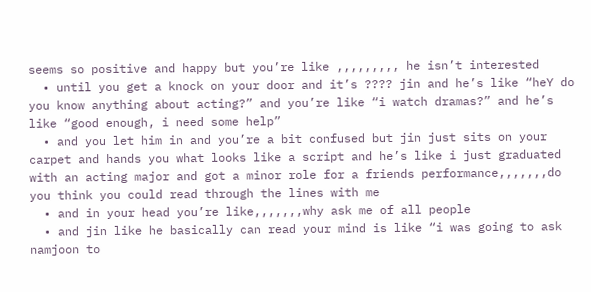seems so positive and happy but you’re like ,,,,,,,,, he isn’t interested
  • until you get a knock on your door and it’s ???? jin and he’s like “heY do you know anything about acting?” and you’re like “i watch dramas?” and he’s like “good enough, i need some help”
  • and you let him in and you’re a bit confused but jin just sits on your carpet and hands you what looks like a script and he’s like i just graduated with an acting major and got a minor role for a friends performance,,,,,,,do you think you could read through the lines with me
  • and in your head you’re like,,,,,,,why ask me of all people
  • and jin like he basically can read your mind is like “i was going to ask namjoon to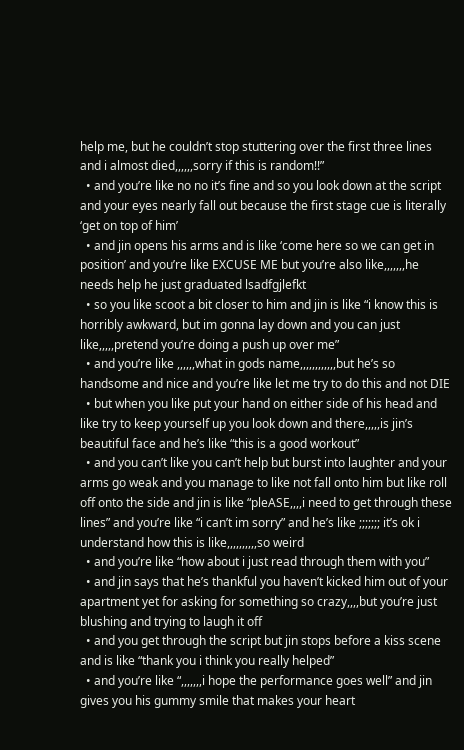help me, but he couldn’t stop stuttering over the first three lines and i almost died,,,,,,sorry if this is random!!”
  • and you’re like no no it’s fine and so you look down at the script and your eyes nearly fall out because the first stage cue is literally ‘get on top of him’
  • and jin opens his arms and is like ‘come here so we can get in position’ and you’re like EXCUSE ME but you’re also like,,,,,,,he needs help he just graduated lsadfgjlefkt
  • so you like scoot a bit closer to him and jin is like “i know this is horribly awkward, but im gonna lay down and you can just like,,,,,pretend you’re doing a push up over me”
  • and you’re like ,,,,,,what in gods name,,,,,,,,,,,,but he’s so handsome and nice and you’re like let me try to do this and not DIE
  • but when you like put your hand on either side of his head and like try to keep yourself up you look down and there,,,,,is jin’s beautiful face and he’s like “this is a good workout”
  • and you can’t like you can’t help but burst into laughter and your arms go weak and you manage to like not fall onto him but like roll off onto the side and jin is like “pleASE,,,,i need to get through these lines” and you’re like “i can’t im sorry” and he’s like ;;;;;;; it’s ok i understand how this is like,,,,,,,,,,so weird
  • and you’re like “how about i just read through them with you”
  • and jin says that he’s thankful you haven’t kicked him out of your apartment yet for asking for something so crazy,,,,but you’re just blushing and trying to laugh it off
  • and you get through the script but jin stops before a kiss scene and is like “thank you i think you really helped”
  • and you’re like “,,,,,,,i hope the performance goes well” and jin gives you his gummy smile that makes your heart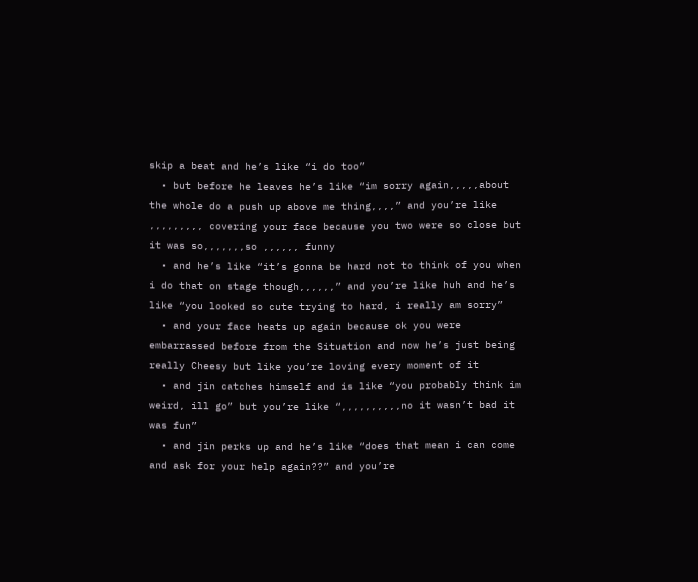skip a beat and he’s like “i do too”
  • but before he leaves he’s like “im sorry again,,,,,about the whole do a push up above me thing,,,,” and you’re like ,,,,,,,,, covering your face because you two were so close but it was so,,,,,,,so ,,,,,, funny
  • and he’s like “it’s gonna be hard not to think of you when i do that on stage though,,,,,,” and you’re like huh and he’s like “you looked so cute trying to hard, i really am sorry”
  • and your face heats up again because ok you were embarrassed before from the Situation and now he’s just being really Cheesy but like you’re loving every moment of it
  • and jin catches himself and is like “you probably think im weird, ill go” but you’re like “,,,,,,,,,,no it wasn’t bad it was fun”
  • and jin perks up and he’s like “does that mean i can come and ask for your help again??” and you’re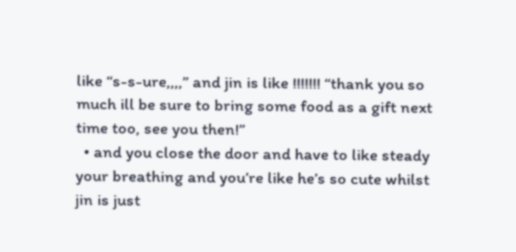like “s-s-ure,,,,” and jin is like !!!!!!! “thank you so much ill be sure to bring some food as a gift next time too, see you then!”
  • and you close the door and have to like steady your breathing and you’re like he’s so cute whilst jin is just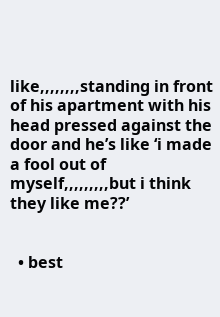like,,,,,,,,standing in front of his apartment with his head pressed against the door and he’s like ‘i made a fool out of myself,,,,,,,,,but i think they like me??’


  • best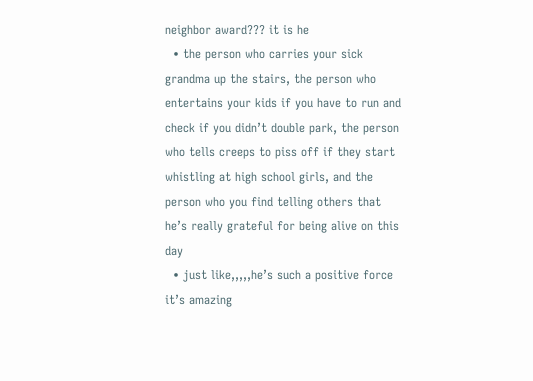neighbor award??? it is he
  • the person who carries your sick grandma up the stairs, the person who entertains your kids if you have to run and check if you didn’t double park, the person who tells creeps to piss off if they start whistling at high school girls, and the person who you find telling others that he’s really grateful for being alive on this day
  • just like,,,,,he’s such a positive force it’s amazing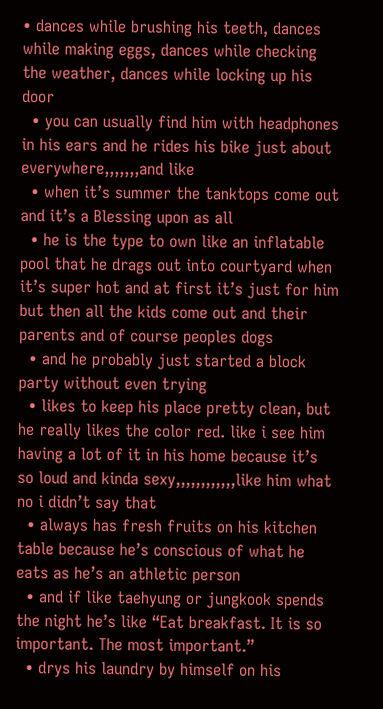• dances while brushing his teeth, dances while making eggs, dances while checking the weather, dances while locking up his door
  • you can usually find him with headphones in his ears and he rides his bike just about everywhere,,,,,,,and like
  • when it’s summer the tanktops come out and it’s a Blessing upon as all
  • he is the type to own like an inflatable pool that he drags out into courtyard when it’s super hot and at first it’s just for him but then all the kids come out and their parents and of course peoples dogs
  • and he probably just started a block party without even trying
  • likes to keep his place pretty clean, but he really likes the color red. like i see him having a lot of it in his home because it’s so loud and kinda sexy,,,,,,,,,,,,like him what no i didn’t say that
  • always has fresh fruits on his kitchen table because he’s conscious of what he eats as he’s an athletic person
  • and if like taehyung or jungkook spends the night he’s like “Eat breakfast. It is so important. The most important.”
  • drys his laundry by himself on his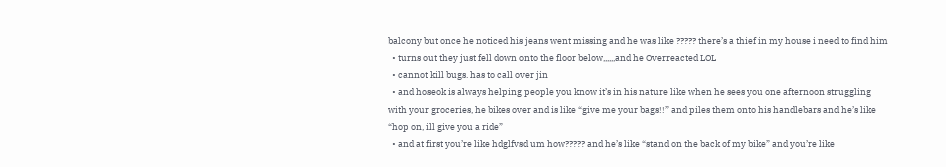balcony but once he noticed his jeans went missing and he was like ????? there’s a thief in my house i need to find him
  • turns out they just fell down onto the floor below,,,,,,and he Overreacted LOL
  • cannot kill bugs. has to call over jin
  • and hoseok is always helping people you know it’s in his nature like when he sees you one afternoon struggling with your groceries, he bikes over and is like “give me your bags!!” and piles them onto his handlebars and he’s like “hop on, ill give you a ride”
  • and at first you’re like hdglfvsd um how????? and he’s like “stand on the back of my bike” and you’re like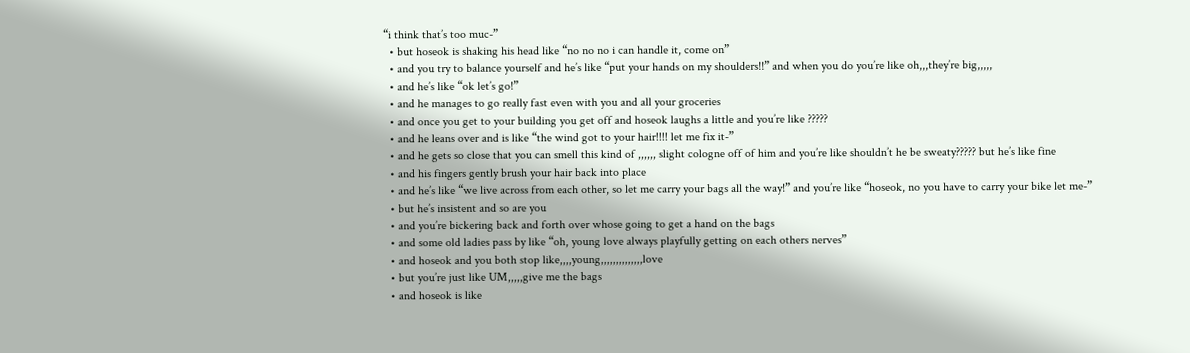“i think that’s too muc-”
  • but hoseok is shaking his head like “no no no i can handle it, come on”
  • and you try to balance yourself and he’s like “put your hands on my shoulders!!” and when you do you’re like oh,,,they’re big,,,,,
  • and he’s like “ok let’s go!”
  • and he manages to go really fast even with you and all your groceries
  • and once you get to your building you get off and hoseok laughs a little and you’re like ?????
  • and he leans over and is like “the wind got to your hair!!!! let me fix it-”
  • and he gets so close that you can smell this kind of ,,,,,, slight cologne off of him and you’re like shouldn’t he be sweaty????? but he’s like fine
  • and his fingers gently brush your hair back into place
  • and he’s like “we live across from each other, so let me carry your bags all the way!” and you’re like “hoseok, no you have to carry your bike let me-”
  • but he’s insistent and so are you
  • and you’re bickering back and forth over whose going to get a hand on the bags
  • and some old ladies pass by like “oh, young love always playfully getting on each others nerves”
  • and hoseok and you both stop like,,,,young,,,,,,,,,,,,,,love
  • but you’re just like UM,,,,,give me the bags
  • and hoseok is like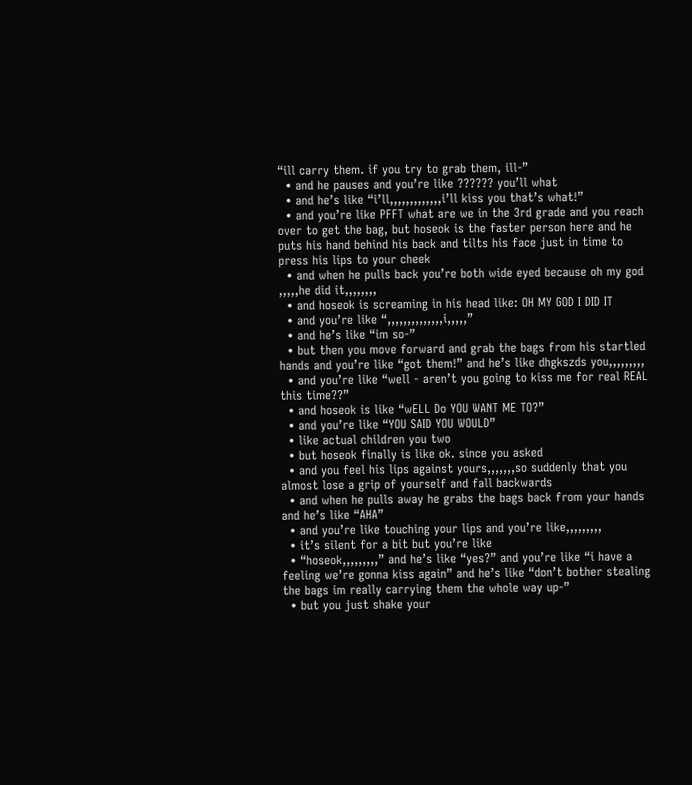“ill carry them. if you try to grab them, ill-”
  • and he pauses and you’re like ?????? you’ll what
  • and he’s like “i’ll,,,,,,,,,,,,,i’ll kiss you that’s what!”
  • and you’re like PFFT what are we in the 3rd grade and you reach over to get the bag, but hoseok is the faster person here and he puts his hand behind his back and tilts his face just in time to press his lips to your cheek
  • and when he pulls back you’re both wide eyed because oh my god ,,,,,he did it,,,,,,,,
  • and hoseok is screaming in his head like: OH MY GOD I DID IT
  • and you’re like “,,,,,,,,,,,,,,i,,,,,”
  • and he’s like “im so-”
  • but then you move forward and grab the bags from his startled hands and you’re like “got them!” and he’s like dhgkszds you,,,,,,,,,
  • and you’re like “well - aren’t you going to kiss me for real REAL this time??”
  • and hoseok is like “wELL Do YOU WANT ME TO?”
  • and you’re like “YOU SAID YOU WOULD”
  • like actual children you two
  • but hoseok finally is like ok. since you asked
  • and you feel his lips against yours,,,,,,,so suddenly that you almost lose a grip of yourself and fall backwards
  • and when he pulls away he grabs the bags back from your hands and he’s like “AHA”
  • and you’re like touching your lips and you’re like,,,,,,,,,
  • it’s silent for a bit but you’re like
  • “hoseok,,,,,,,,,” and he’s like “yes?” and you’re like “i have a feeling we’re gonna kiss again” and he’s like “don’t bother stealing the bags im really carrying them the whole way up-”
  • but you just shake your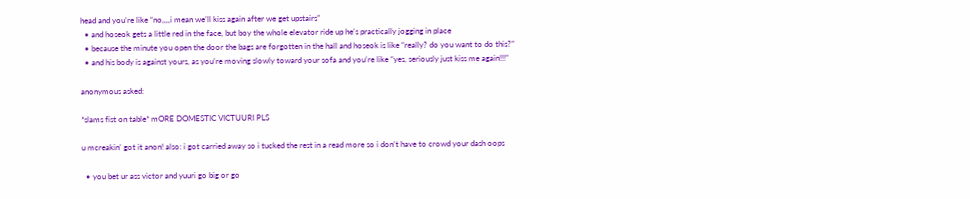head and you’re like “no,,,,i mean we’ll kiss again after we get upstairs”
  • and hoseok gets a little red in the face, but boy the whole elevator ride up he’s practically jogging in place
  • because the minute you open the door the bags are forgotten in the hall and hoseok is like “really? do you want to do this?”
  • and his body is against yours, as you’re moving slowly toward your sofa and you’re like “yes, seriously just kiss me again!!!”

anonymous asked:

*slams fist on table* mORE DOMESTIC VICTUURI PLS

u mcreakin’ got it anon! also: i got carried away so i tucked the rest in a read more so i don’t have to crowd your dash oops

  • you bet ur ass victor and yuuri go big or go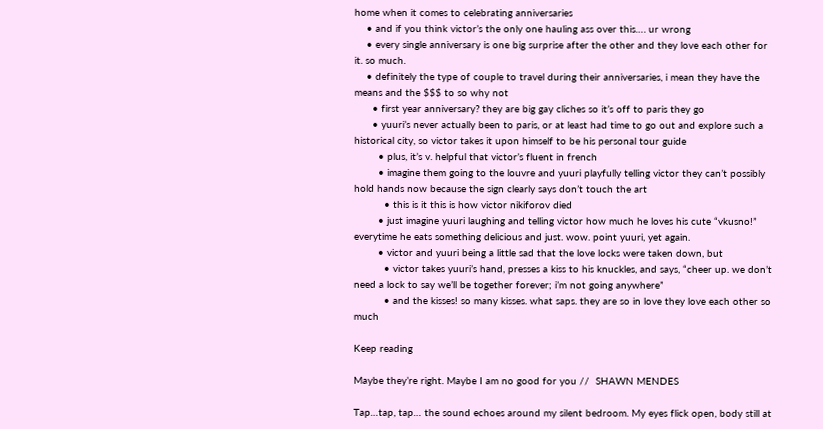home when it comes to celebrating anniversaries
    • and if you think victor’s the only one hauling ass over this…. ur wrong
    • every single anniversary is one big surprise after the other and they love each other for it. so much.
    • definitely the type of couple to travel during their anniversaries, i mean they have the means and the $$$ to so why not
      • first year anniversary? they are big gay cliches so it’s off to paris they go
      • yuuri’s never actually been to paris, or at least had time to go out and explore such a historical city, so victor takes it upon himself to be his personal tour guide
        • plus, it’s v. helpful that victor’s fluent in french
        • imagine them going to the louvre and yuuri playfully telling victor they can’t possibly hold hands now because the sign clearly says don’t touch the art
          • this is it this is how victor nikiforov died
        • just imagine yuuri laughing and telling victor how much he loves his cute “vkusno!” everytime he eats something delicious and just. wow. point yuuri, yet again.
        • victor and yuuri being a little sad that the love locks were taken down, but
          • victor takes yuuri’s hand, presses a kiss to his knuckles, and says, “cheer up. we don’t need a lock to say we’ll be together forever; i’m not going anywhere”
          • and the kisses! so many kisses. what saps. they are so in love they love each other so much

Keep reading

Maybe they’re right. Maybe I am no good for you //  SHAWN MENDES

Tap…tap, tap… the sound echoes around my silent bedroom. My eyes flick open, body still at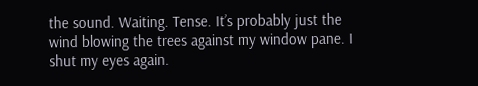the sound. Waiting. Tense. It’s probably just the wind blowing the trees against my window pane. I shut my eyes again.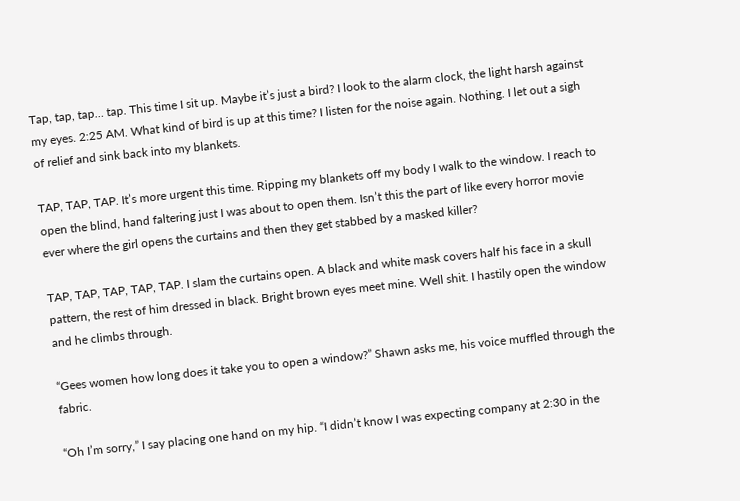Tap, tap, tap… tap. This time I sit up. Maybe it’s just a bird? I look to the alarm clock, the light harsh against my eyes. 2:25 AM. What kind of bird is up at this time? I listen for the noise again. Nothing. I let out a sigh of relief and sink back into my blankets.

TAP, TAP, TAP. It’s more urgent this time. Ripping my blankets off my body I walk to the window. I reach to open the blind, hand faltering just I was about to open them. Isn’t this the part of like every horror movie ever where the girl opens the curtains and then they get stabbed by a masked killer?

TAP, TAP, TAP, TAP, TAP. I slam the curtains open. A black and white mask covers half his face in a skull pattern, the rest of him dressed in black. Bright brown eyes meet mine. Well shit. I hastily open the window and he climbs through.

“Gees women how long does it take you to open a window?” Shawn asks me, his voice muffled through the fabric.

“Oh I’m sorry,” I say placing one hand on my hip. “I didn’t know I was expecting company at 2:30 in the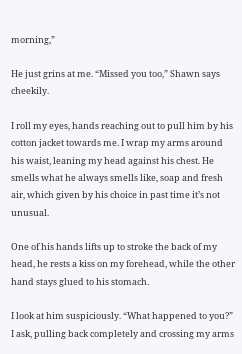morning,”

He just grins at me. “Missed you too,” Shawn says cheekily.

I roll my eyes, hands reaching out to pull him by his cotton jacket towards me. I wrap my arms around his waist, leaning my head against his chest. He smells what he always smells like, soap and fresh air, which given by his choice in past time it’s not unusual.

One of his hands lifts up to stroke the back of my head, he rests a kiss on my forehead, while the other hand stays glued to his stomach.

I look at him suspiciously. “What happened to you?” I ask, pulling back completely and crossing my arms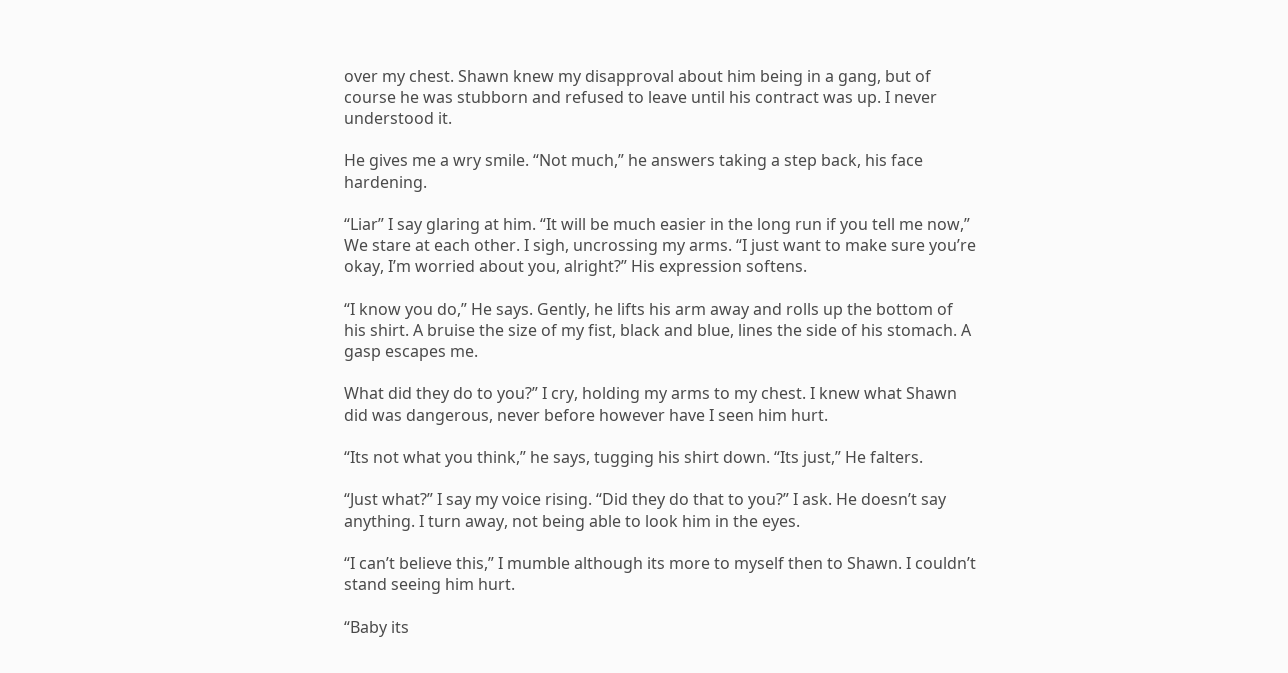over my chest. Shawn knew my disapproval about him being in a gang, but of course he was stubborn and refused to leave until his contract was up. I never understood it.

He gives me a wry smile. “Not much,” he answers taking a step back, his face hardening.

“Liar” I say glaring at him. “It will be much easier in the long run if you tell me now,” We stare at each other. I sigh, uncrossing my arms. “I just want to make sure you’re okay, I’m worried about you, alright?” His expression softens.

“I know you do,” He says. Gently, he lifts his arm away and rolls up the bottom of his shirt. A bruise the size of my fist, black and blue, lines the side of his stomach. A gasp escapes me.

What did they do to you?” I cry, holding my arms to my chest. I knew what Shawn did was dangerous, never before however have I seen him hurt.

“Its not what you think,” he says, tugging his shirt down. “Its just,” He falters.

“Just what?” I say my voice rising. “Did they do that to you?” I ask. He doesn’t say anything. I turn away, not being able to look him in the eyes.

“I can’t believe this,” I mumble although its more to myself then to Shawn. I couldn’t stand seeing him hurt.

“Baby its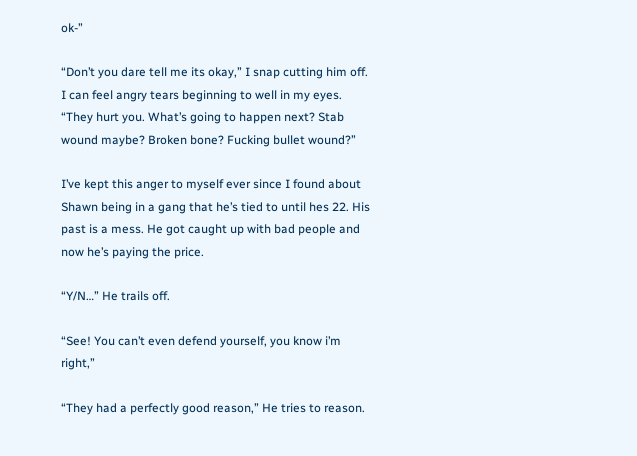ok-”

“Don’t you dare tell me its okay,” I snap cutting him off. I can feel angry tears beginning to well in my eyes. “They hurt you. What’s going to happen next? Stab wound maybe? Broken bone? Fucking bullet wound?”

I’ve kept this anger to myself ever since I found about Shawn being in a gang that he’s tied to until hes 22. His past is a mess. He got caught up with bad people and now he’s paying the price.

“Y/N…” He trails off.

“See! You can’t even defend yourself, you know i’m right,”

“They had a perfectly good reason,” He tries to reason.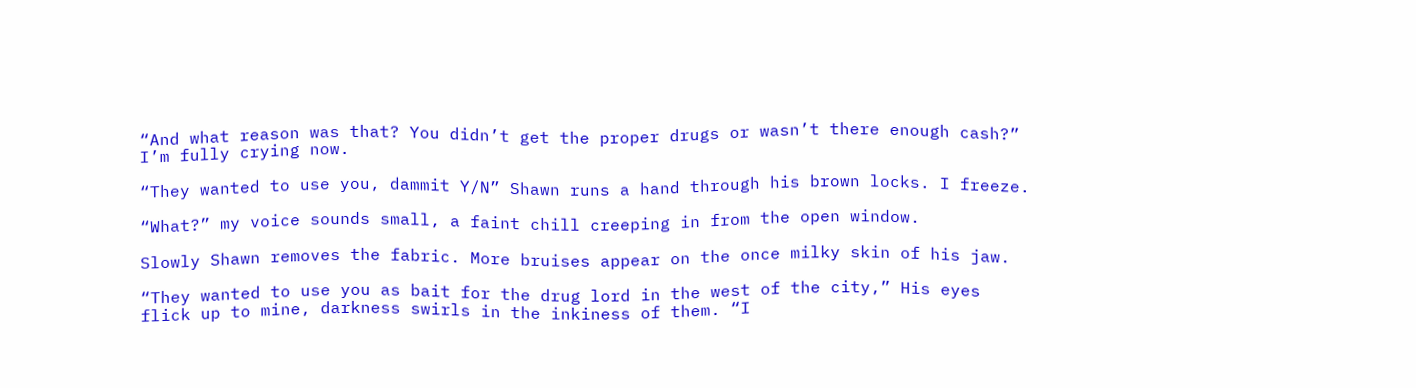“And what reason was that? You didn’t get the proper drugs or wasn’t there enough cash?” I’m fully crying now.

“They wanted to use you, dammit Y/N” Shawn runs a hand through his brown locks. I freeze.

“What?” my voice sounds small, a faint chill creeping in from the open window.

Slowly Shawn removes the fabric. More bruises appear on the once milky skin of his jaw.

“They wanted to use you as bait for the drug lord in the west of the city,” His eyes flick up to mine, darkness swirls in the inkiness of them. “I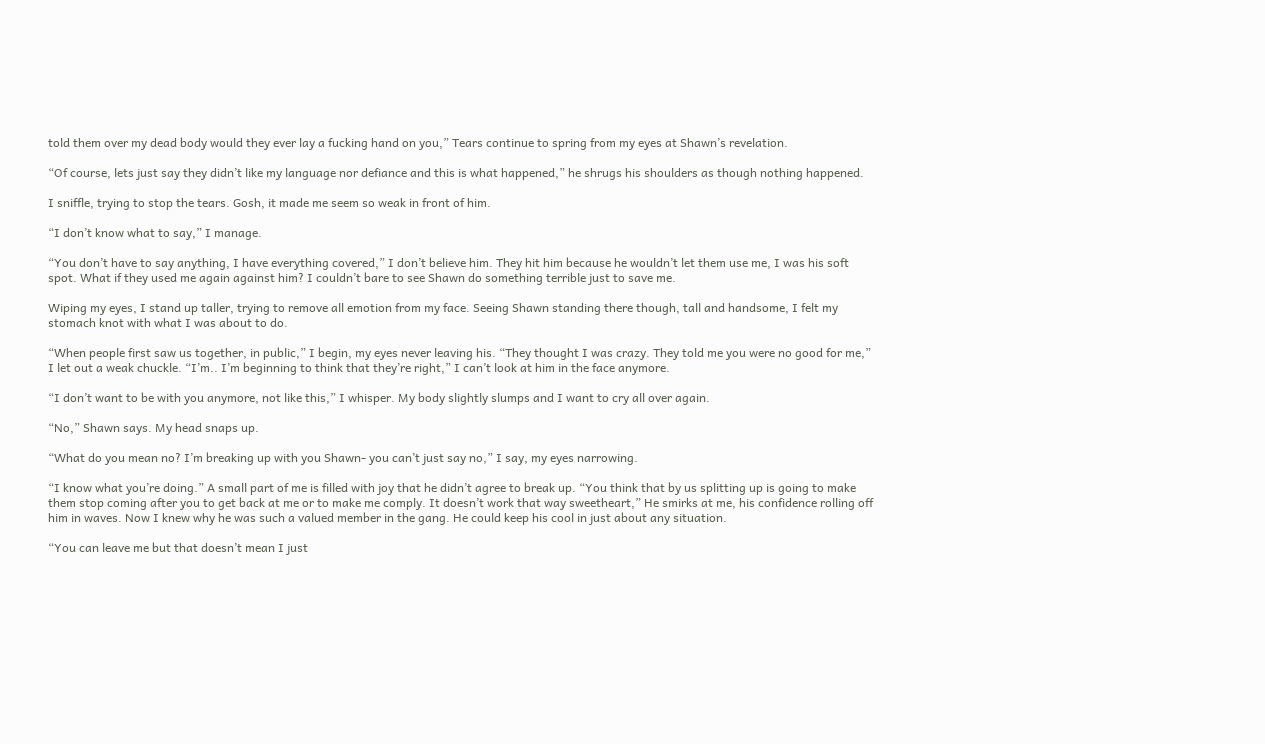told them over my dead body would they ever lay a fucking hand on you,” Tears continue to spring from my eyes at Shawn’s revelation.

“Of course, lets just say they didn’t like my language nor defiance and this is what happened,” he shrugs his shoulders as though nothing happened.

I sniffle, trying to stop the tears. Gosh, it made me seem so weak in front of him.

“I don’t know what to say,” I manage.

“You don’t have to say anything, I have everything covered,” I don’t believe him. They hit him because he wouldn’t let them use me, I was his soft spot. What if they used me again against him? I couldn’t bare to see Shawn do something terrible just to save me.

Wiping my eyes, I stand up taller, trying to remove all emotion from my face. Seeing Shawn standing there though, tall and handsome, I felt my stomach knot with what I was about to do.

“When people first saw us together, in public,” I begin, my eyes never leaving his. “They thought I was crazy. They told me you were no good for me,” I let out a weak chuckle. “I’m.. I’m beginning to think that they’re right,” I can’t look at him in the face anymore.

“I don’t want to be with you anymore, not like this,” I whisper. My body slightly slumps and I want to cry all over again.

“No,” Shawn says. My head snaps up.

“What do you mean no? I’m breaking up with you Shawn- you can’t just say no,” I say, my eyes narrowing.

“I know what you’re doing.” A small part of me is filled with joy that he didn’t agree to break up. “You think that by us splitting up is going to make them stop coming after you to get back at me or to make me comply. It doesn’t work that way sweetheart,” He smirks at me, his confidence rolling off him in waves. Now I knew why he was such a valued member in the gang. He could keep his cool in just about any situation.

“You can leave me but that doesn’t mean I just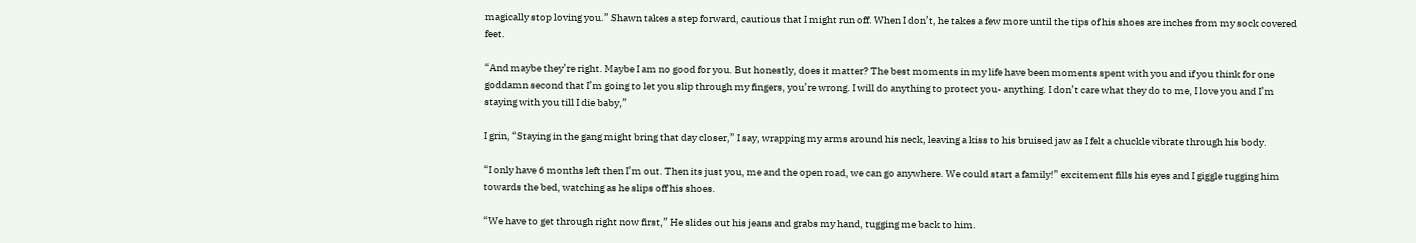magically stop loving you.” Shawn takes a step forward, cautious that I might run off. When I don’t, he takes a few more until the tips of his shoes are inches from my sock covered feet.

“And maybe they’re right. Maybe I am no good for you. But honestly, does it matter? The best moments in my life have been moments spent with you and if you think for one goddamn second that I’m going to let you slip through my fingers, you’re wrong. I will do anything to protect you- anything. I don’t care what they do to me, I love you and I’m staying with you till I die baby,”

I grin, “Staying in the gang might bring that day closer,” I say, wrapping my arms around his neck, leaving a kiss to his bruised jaw as I felt a chuckle vibrate through his body.

“I only have 6 months left then I’m out. Then its just you, me and the open road, we can go anywhere. We could start a family!” excitement fills his eyes and I giggle tugging him towards the bed, watching as he slips off his shoes.

“We have to get through right now first,” He slides out his jeans and grabs my hand, tugging me back to him.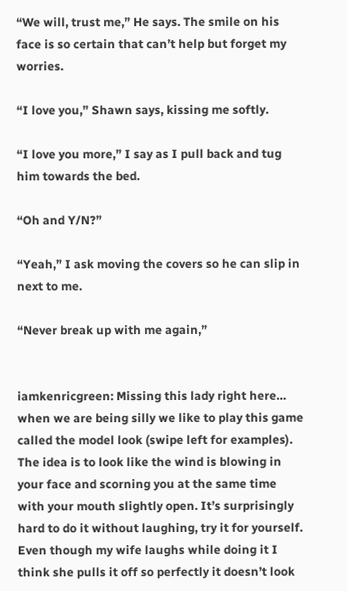“We will, trust me,” He says. The smile on his face is so certain that can’t help but forget my worries.

“I love you,” Shawn says, kissing me softly.

“I love you more,” I say as I pull back and tug him towards the bed.

“Oh and Y/N?”

“Yeah,” I ask moving the covers so he can slip in next to me.

“Never break up with me again,”


iamkenricgreen: Missing this lady right here… when we are being silly we like to play this game called the model look (swipe left for examples). The idea is to look like the wind is blowing in your face and scorning you at the same time with your mouth slightly open. It’s surprisingly hard to do it without laughing, try it for yourself. Even though my wife laughs while doing it I think she pulls it off so perfectly it doesn’t look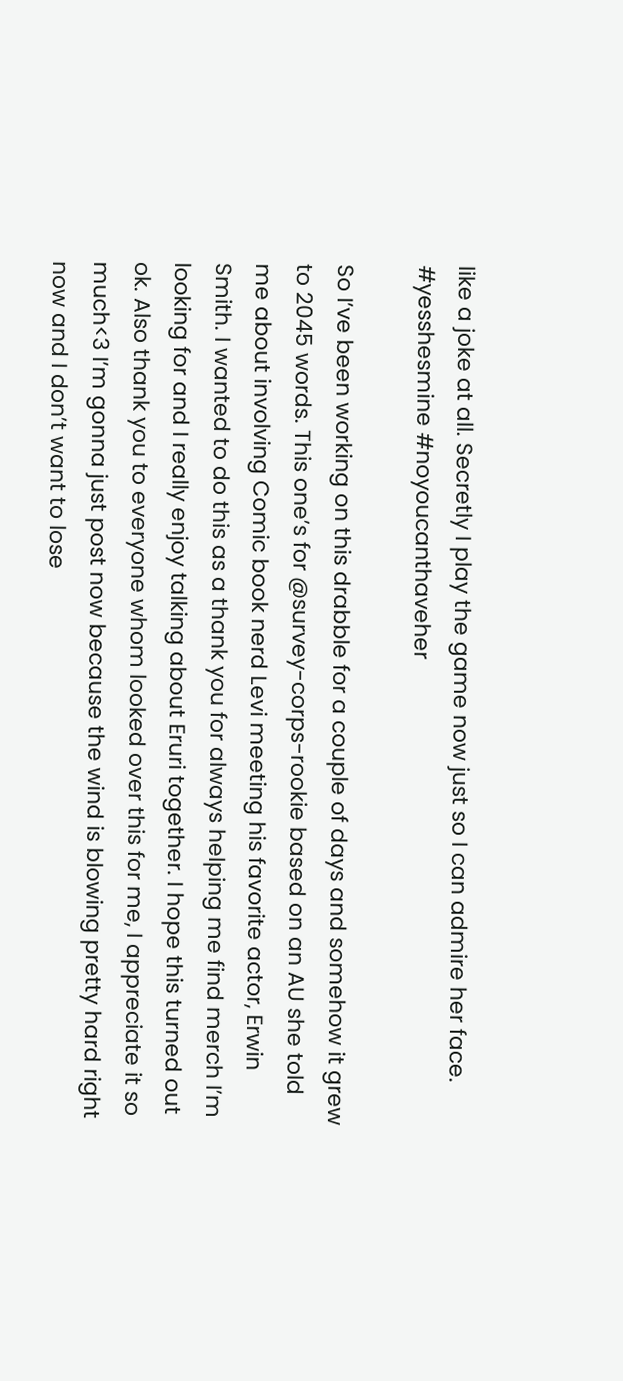like a joke at all. Secretly I play the game now just so I can admire her face. #yesshesmine #noyoucanthaveher

So I’ve been working on this drabble for a couple of days and somehow it grew to 2045 words. This one’s for @survey-corps-rookie based on an AU she told me about involving Comic book nerd Levi meeting his favorite actor, Erwin Smith. I wanted to do this as a thank you for always helping me find merch I’m looking for and I really enjoy talking about Eruri together. I hope this turned out ok. Also thank you to everyone whom looked over this for me, I appreciate it so much<3 I’m gonna just post now because the wind is blowing pretty hard right now and I don’t want to lose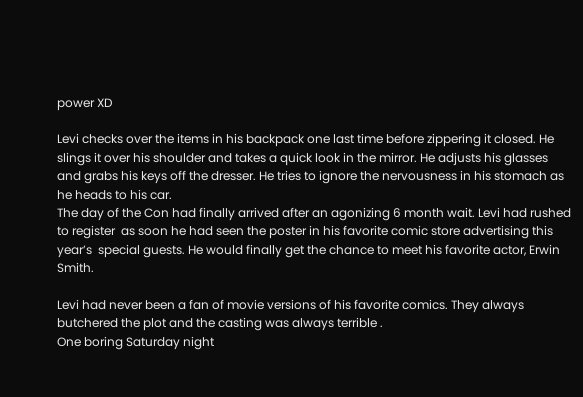power XD

Levi checks over the items in his backpack one last time before zippering it closed. He slings it over his shoulder and takes a quick look in the mirror. He adjusts his glasses and grabs his keys off the dresser. He tries to ignore the nervousness in his stomach as he heads to his car.
The day of the Con had finally arrived after an agonizing 6 month wait. Levi had rushed to register  as soon he had seen the poster in his favorite comic store advertising this year’s  special guests. He would finally get the chance to meet his favorite actor, Erwin Smith.

Levi had never been a fan of movie versions of his favorite comics. They always butchered the plot and the casting was always terrible .
One boring Saturday night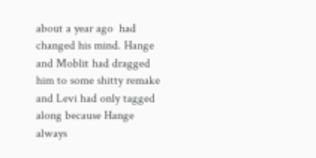about a year ago  had changed his mind. Hange and Moblit had dragged him to some shitty remake and Levi had only tagged along because Hange always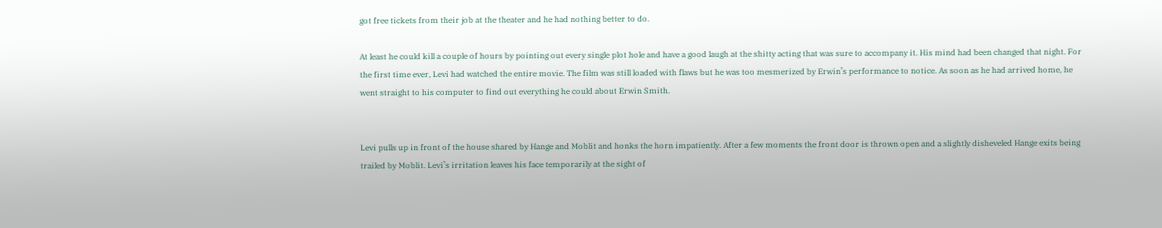got free tickets from their job at the theater and he had nothing better to do.

At least he could kill a couple of hours by pointing out every single plot hole and have a good laugh at the shitty acting that was sure to accompany it. His mind had been changed that night. For the first time ever, Levi had watched the entire movie. The film was still loaded with flaws but he was too mesmerized by Erwin’s performance to notice. As soon as he had arrived home, he went straight to his computer to find out everything he could about Erwin Smith.


Levi pulls up in front of the house shared by Hange and Moblit and honks the horn impatiently. After a few moments the front door is thrown open and a slightly disheveled Hange exits being trailed by Moblit. Levi’s irritation leaves his face temporarily at the sight of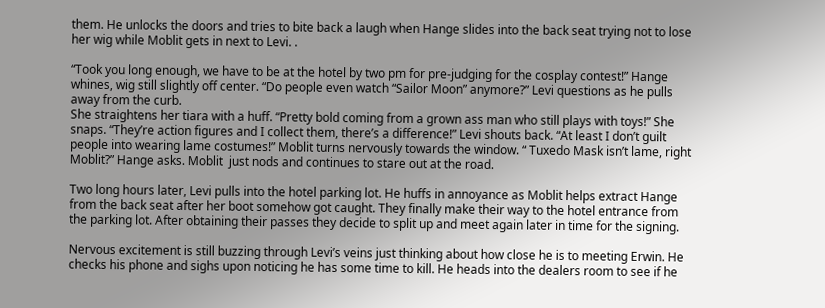them. He unlocks the doors and tries to bite back a laugh when Hange slides into the back seat trying not to lose her wig while Moblit gets in next to Levi. .

“Took you long enough, we have to be at the hotel by two pm for pre-judging for the cosplay contest!” Hange whines, wig still slightly off center. “Do people even watch “Sailor Moon” anymore?” Levi questions as he pulls away from the curb.
She straightens her tiara with a huff. “Pretty bold coming from a grown ass man who still plays with toys!” She snaps. “They’re action figures and I collect them, there’s a difference!” Levi shouts back. “At least I don’t guilt people into wearing lame costumes!” Moblit turns nervously towards the window. “ Tuxedo Mask isn’t lame, right Moblit?” Hange asks. Moblit  just nods and continues to stare out at the road.

Two long hours later, Levi pulls into the hotel parking lot. He huffs in annoyance as Moblit helps extract Hange from the back seat after her boot somehow got caught. They finally make their way to the hotel entrance from the parking lot. After obtaining their passes they decide to split up and meet again later in time for the signing.

Nervous excitement is still buzzing through Levi’s veins just thinking about how close he is to meeting Erwin. He checks his phone and sighs upon noticing he has some time to kill. He heads into the dealers room to see if he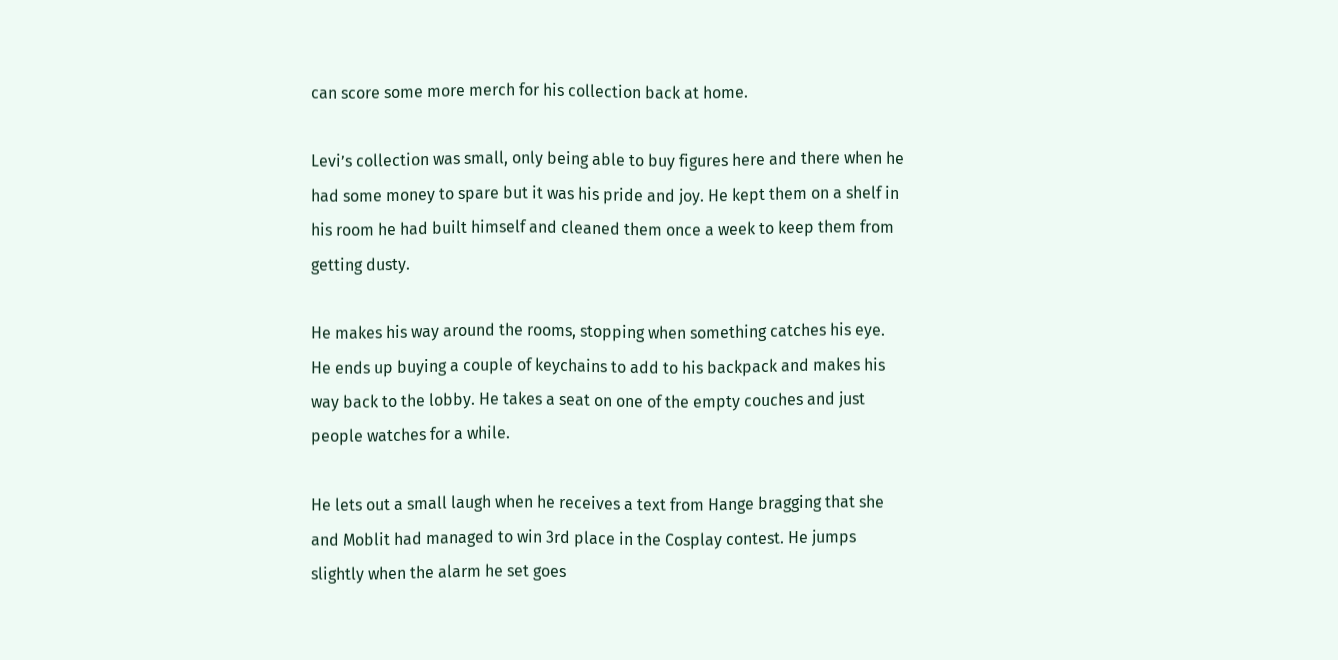can score some more merch for his collection back at home.

Levi’s collection was small, only being able to buy figures here and there when he had some money to spare but it was his pride and joy. He kept them on a shelf in his room he had built himself and cleaned them once a week to keep them from getting dusty.

He makes his way around the rooms, stopping when something catches his eye. He ends up buying a couple of keychains to add to his backpack and makes his way back to the lobby. He takes a seat on one of the empty couches and just people watches for a while.

He lets out a small laugh when he receives a text from Hange bragging that she and Moblit had managed to win 3rd place in the Cosplay contest. He jumps slightly when the alarm he set goes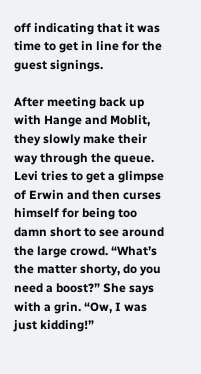off indicating that it was time to get in line for the guest signings.

After meeting back up with Hange and Moblit, they slowly make their way through the queue. Levi tries to get a glimpse of Erwin and then curses himself for being too damn short to see around the large crowd. “What’s the matter shorty, do you need a boost?” She says with a grin. “Ow, I was just kidding!”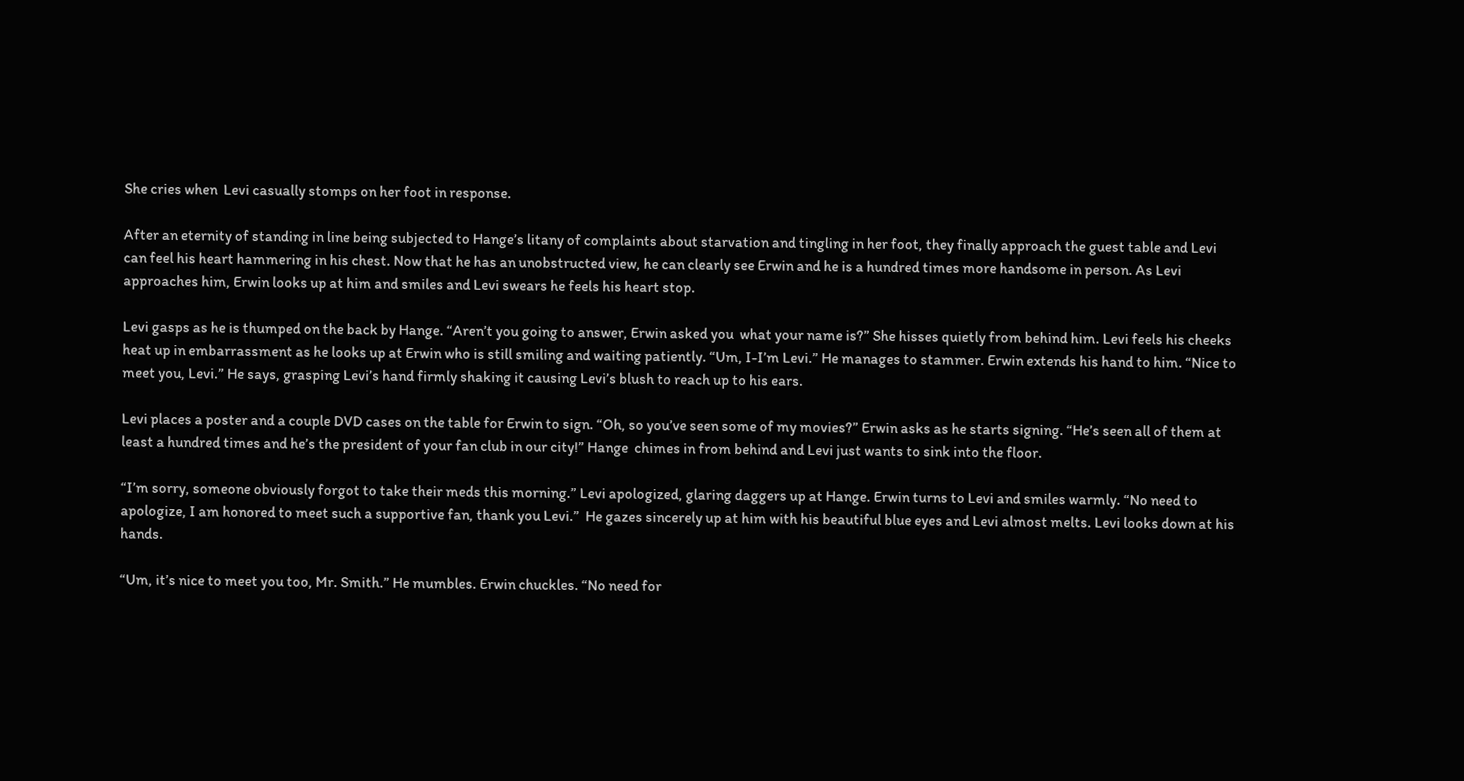She cries when  Levi casually stomps on her foot in response.

After an eternity of standing in line being subjected to Hange’s litany of complaints about starvation and tingling in her foot, they finally approach the guest table and Levi can feel his heart hammering in his chest. Now that he has an unobstructed view, he can clearly see Erwin and he is a hundred times more handsome in person. As Levi approaches him, Erwin looks up at him and smiles and Levi swears he feels his heart stop.

Levi gasps as he is thumped on the back by Hange. “Aren’t you going to answer, Erwin asked you  what your name is?” She hisses quietly from behind him. Levi feels his cheeks heat up in embarrassment as he looks up at Erwin who is still smiling and waiting patiently. “Um, I-I’m Levi.” He manages to stammer. Erwin extends his hand to him. “Nice to meet you, Levi.” He says, grasping Levi’s hand firmly shaking it causing Levi’s blush to reach up to his ears.

Levi places a poster and a couple DVD cases on the table for Erwin to sign. “Oh, so you’ve seen some of my movies?” Erwin asks as he starts signing. “He’s seen all of them at least a hundred times and he’s the president of your fan club in our city!” Hange  chimes in from behind and Levi just wants to sink into the floor.

“I’m sorry, someone obviously forgot to take their meds this morning.” Levi apologized, glaring daggers up at Hange. Erwin turns to Levi and smiles warmly. “No need to apologize, I am honored to meet such a supportive fan, thank you Levi.”  He gazes sincerely up at him with his beautiful blue eyes and Levi almost melts. Levi looks down at his hands.

“Um, it’s nice to meet you too, Mr. Smith.” He mumbles. Erwin chuckles. “No need for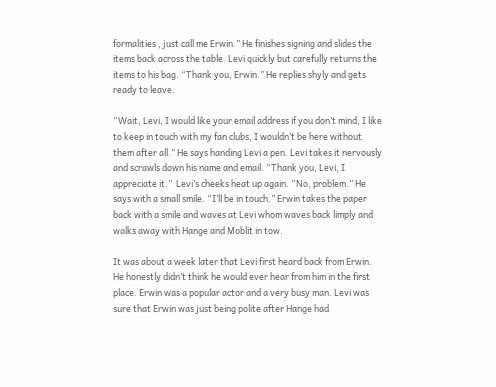formalities , just call me Erwin.” He finishes signing and slides the items back across the table. Levi quickly but carefully returns the items to his bag. “Thank you, Erwin.” He replies shyly and gets ready to leave.

“Wait, Levi, I would like your email address if you don’t mind, I like to keep in touch with my fan clubs, I wouldn’t be here without them after all.” He says handing Levi a pen. Levi takes it nervously and scrawls down his name and email. “Thank you, Levi, I appreciate it.”  Levi’s cheeks heat up again. “No, problem.” He says with a small smile. “I’ll be in touch.” Erwin takes the paper back with a smile and waves at Levi whom waves back limply and walks away with Hange and Moblit in tow.

It was about a week later that Levi first heard back from Erwin. He honestly didn’t think he would ever hear from him in the first place. Erwin was a popular actor and a very busy man. Levi was sure that Erwin was just being polite after Hange had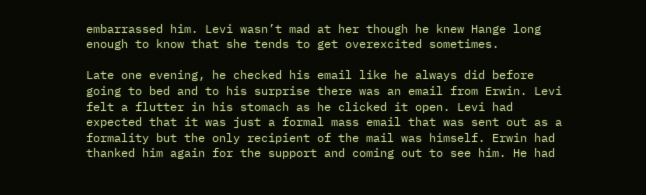embarrassed him. Levi wasn’t mad at her though he knew Hange long enough to know that she tends to get overexcited sometimes.

Late one evening, he checked his email like he always did before going to bed and to his surprise there was an email from Erwin. Levi felt a flutter in his stomach as he clicked it open. Levi had expected that it was just a formal mass email that was sent out as a formality but the only recipient of the mail was himself. Erwin had thanked him again for the support and coming out to see him. He had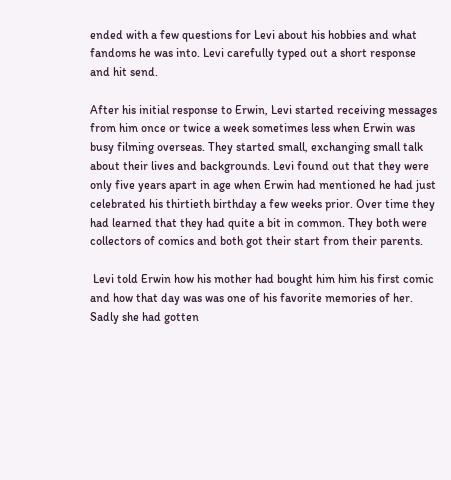ended with a few questions for Levi about his hobbies and what fandoms he was into. Levi carefully typed out a short response and hit send.

After his initial response to Erwin, Levi started receiving messages from him once or twice a week sometimes less when Erwin was busy filming overseas. They started small, exchanging small talk about their lives and backgrounds. Levi found out that they were only five years apart in age when Erwin had mentioned he had just celebrated his thirtieth birthday a few weeks prior. Over time they had learned that they had quite a bit in common. They both were  collectors of comics and both got their start from their parents.

 Levi told Erwin how his mother had bought him him his first comic and how that day was was one of his favorite memories of her. Sadly she had gotten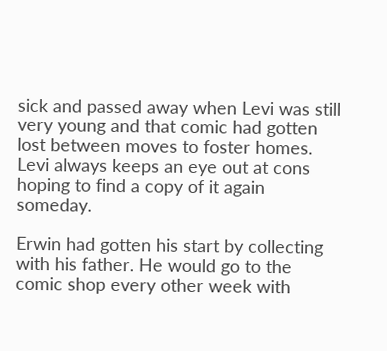sick and passed away when Levi was still very young and that comic had gotten lost between moves to foster homes. Levi always keeps an eye out at cons hoping to find a copy of it again someday.

Erwin had gotten his start by collecting with his father. He would go to the comic shop every other week with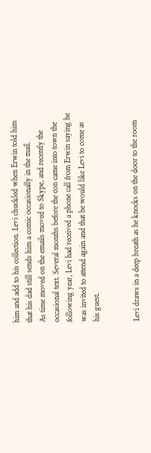him and add to his collection. Levi chuckled when Erwin told him that his dad still sends him a comic occasionally in the mail.
As time moved on the emails moved to Skype, and recently the occasional text. Several months before the con came into town the following year, Levi had received a phone call from Erwin saying he was invited to attend again and that he would like Levi to come as his guest.


Levi draws in a deep breath as he knocks on the door to the room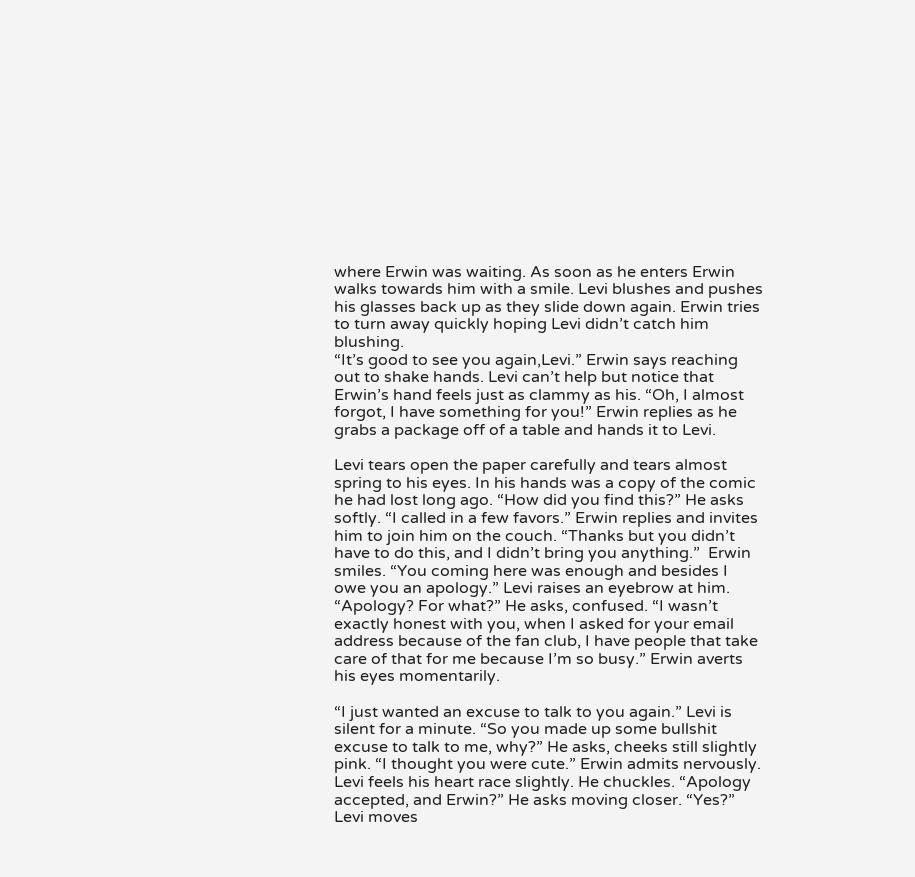where Erwin was waiting. As soon as he enters Erwin walks towards him with a smile. Levi blushes and pushes his glasses back up as they slide down again. Erwin tries to turn away quickly hoping Levi didn’t catch him blushing.
“It’s good to see you again,Levi.” Erwin says reaching out to shake hands. Levi can’t help but notice that Erwin’s hand feels just as clammy as his. “Oh, I almost forgot, I have something for you!” Erwin replies as he grabs a package off of a table and hands it to Levi.

Levi tears open the paper carefully and tears almost spring to his eyes. In his hands was a copy of the comic he had lost long ago. “How did you find this?” He asks softly. “I called in a few favors.” Erwin replies and invites him to join him on the couch. “Thanks but you didn’t have to do this, and I didn’t bring you anything.”  Erwin smiles. “You coming here was enough and besides I owe you an apology.” Levi raises an eyebrow at him. “Apology? For what?” He asks, confused. “I wasn’t exactly honest with you, when I asked for your email address because of the fan club, I have people that take care of that for me because I’m so busy.” Erwin averts his eyes momentarily.

“I just wanted an excuse to talk to you again.” Levi is silent for a minute. “So you made up some bullshit excuse to talk to me, why?” He asks, cheeks still slightly pink. “I thought you were cute.” Erwin admits nervously. Levi feels his heart race slightly. He chuckles. “Apology accepted, and Erwin?” He asks moving closer. “Yes?” Levi moves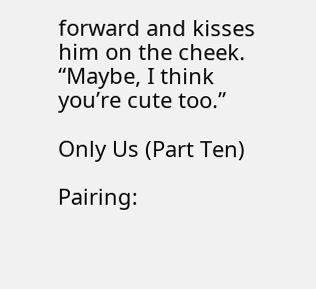forward and kisses him on the cheek. “Maybe, I think you’re cute too.”

Only Us (Part Ten)

Pairing: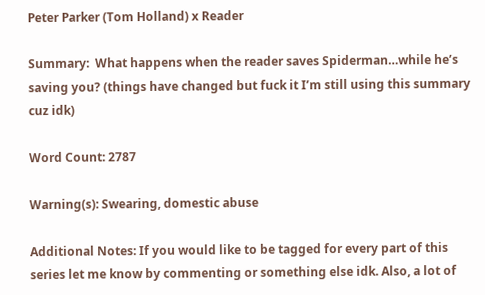Peter Parker (Tom Holland) x Reader

Summary:  What happens when the reader saves Spiderman…while he’s saving you? (things have changed but fuck it I’m still using this summary cuz idk)

Word Count: 2787

Warning(s): Swearing, domestic abuse

Additional Notes: If you would like to be tagged for every part of this series let me know by commenting or something else idk. Also, a lot of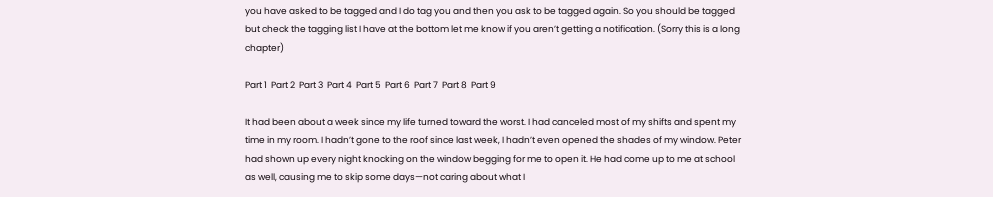you have asked to be tagged and I do tag you and then you ask to be tagged again. So you should be tagged but check the tagging list I have at the bottom let me know if you aren’t getting a notification. (Sorry this is a long chapter)

Part 1  Part 2  Part 3  Part 4  Part 5  Part 6  Part 7  Part 8  Part 9

It had been about a week since my life turned toward the worst. I had canceled most of my shifts and spent my time in my room. I hadn’t gone to the roof since last week, I hadn’t even opened the shades of my window. Peter had shown up every night knocking on the window begging for me to open it. He had come up to me at school as well, causing me to skip some days—not caring about what I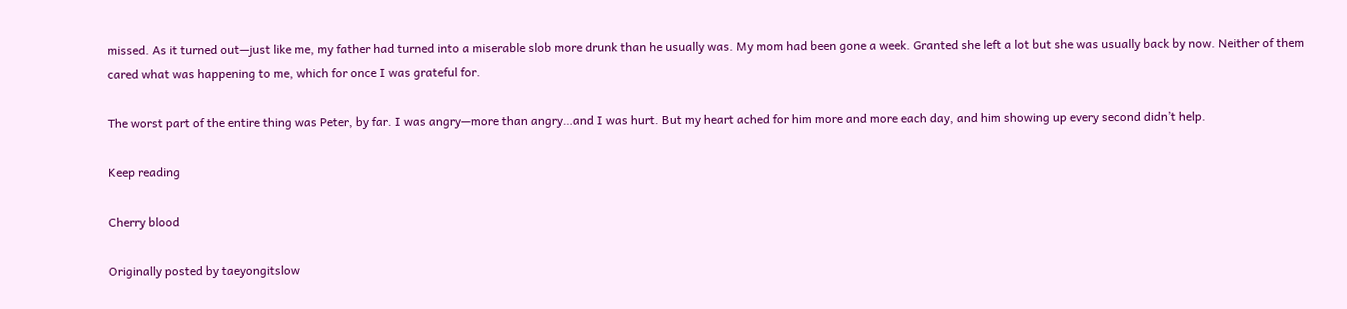missed. As it turned out—just like me, my father had turned into a miserable slob more drunk than he usually was. My mom had been gone a week. Granted she left a lot but she was usually back by now. Neither of them cared what was happening to me, which for once I was grateful for.

The worst part of the entire thing was Peter, by far. I was angry—more than angry…and I was hurt. But my heart ached for him more and more each day, and him showing up every second didn’t help.

Keep reading

Cherry blood

Originally posted by taeyongitslow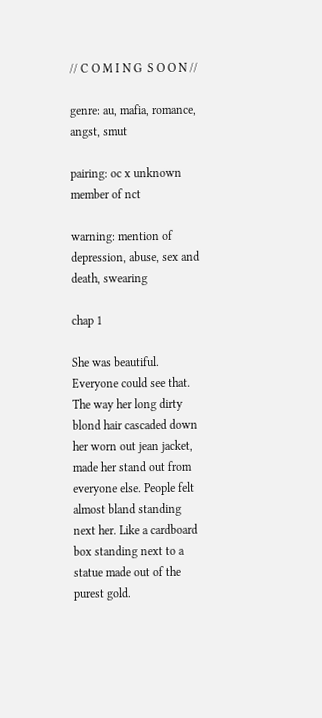// C O M I N G  S O O N //

genre: au, mafia, romance, angst, smut

pairing: oc x unknown member of nct

warning: mention of depression, abuse, sex and death, swearing

chap 1

She was beautiful. Everyone could see that. The way her long dirty blond hair cascaded down her worn out jean jacket, made her stand out from everyone else. People felt almost bland standing next her. Like a cardboard box standing next to a statue made out of the purest gold.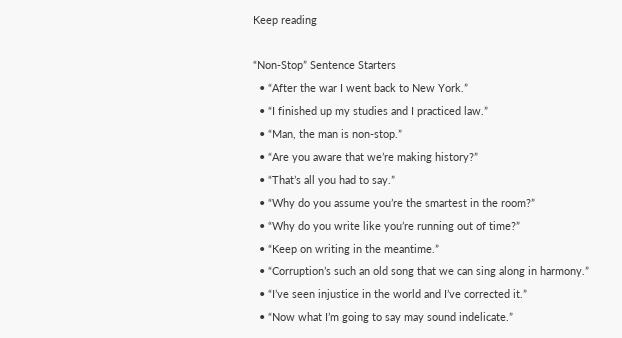Keep reading

“Non-Stop” Sentence Starters
  • “After the war I went back to New York.”
  • “I finished up my studies and I practiced law.”
  • “Man, the man is non-stop.”
  • “Are you aware that we’re making history?”
  • “That’s all you had to say.”
  • “Why do you assume you’re the smartest in the room?”
  • “Why do you write like you’re running out of time?”
  • “Keep on writing in the meantime.”
  • “Corruption’s such an old song that we can sing along in harmony.”
  • “I’ve seen injustice in the world and I’ve corrected it.”
  • “Now what I’m going to say may sound indelicate.”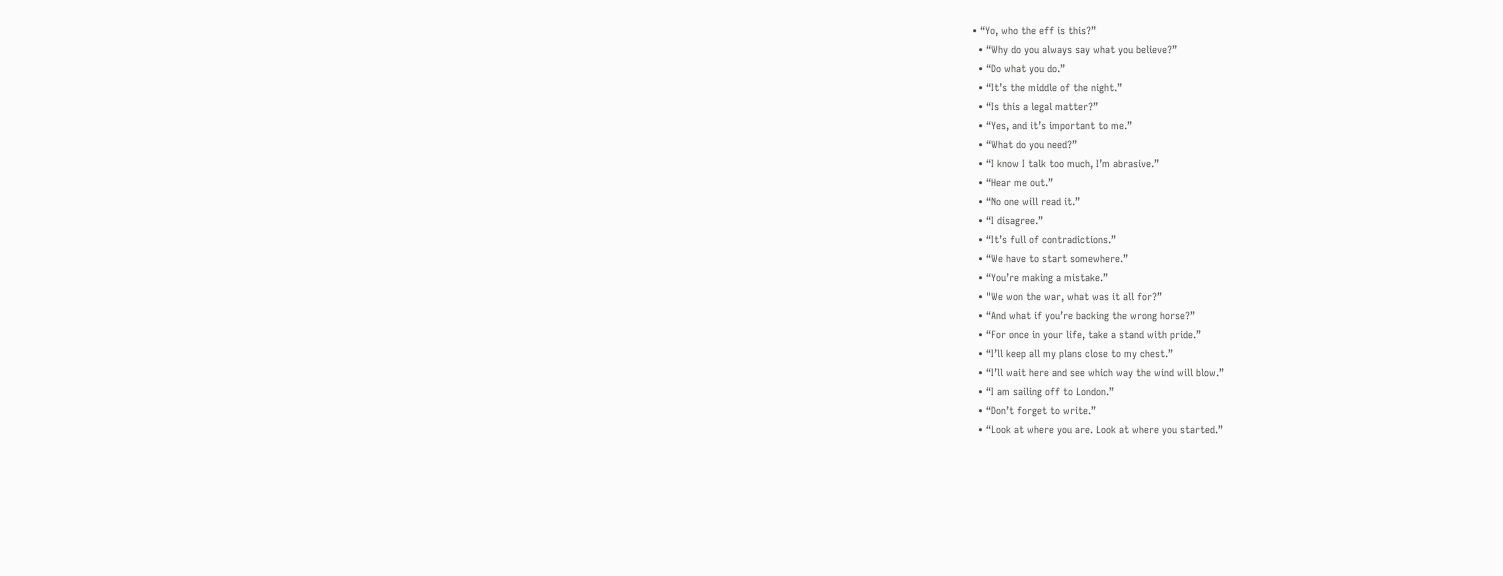• “Yo, who the eff is this?”
  • “Why do you always say what you believe?”
  • “Do what you do.”
  • “It’s the middle of the night.”
  • “Is this a legal matter?”
  • “Yes, and it’s important to me.”
  • “What do you need?”
  • “I know I talk too much, I’m abrasive.”
  • “Hear me out.”
  • “No one will read it.”
  • “I disagree.”
  • “It’s full of contradictions.”
  • “We have to start somewhere.”
  • “You’re making a mistake.”
  • "We won the war, what was it all for?”
  • “And what if you’re backing the wrong horse?”
  • “For once in your life, take a stand with pride.”
  • “I’ll keep all my plans close to my chest.”
  • “I’ll wait here and see which way the wind will blow.”
  • “I am sailing off to London.”
  • “Don’t forget to write.”
  • “Look at where you are. Look at where you started.”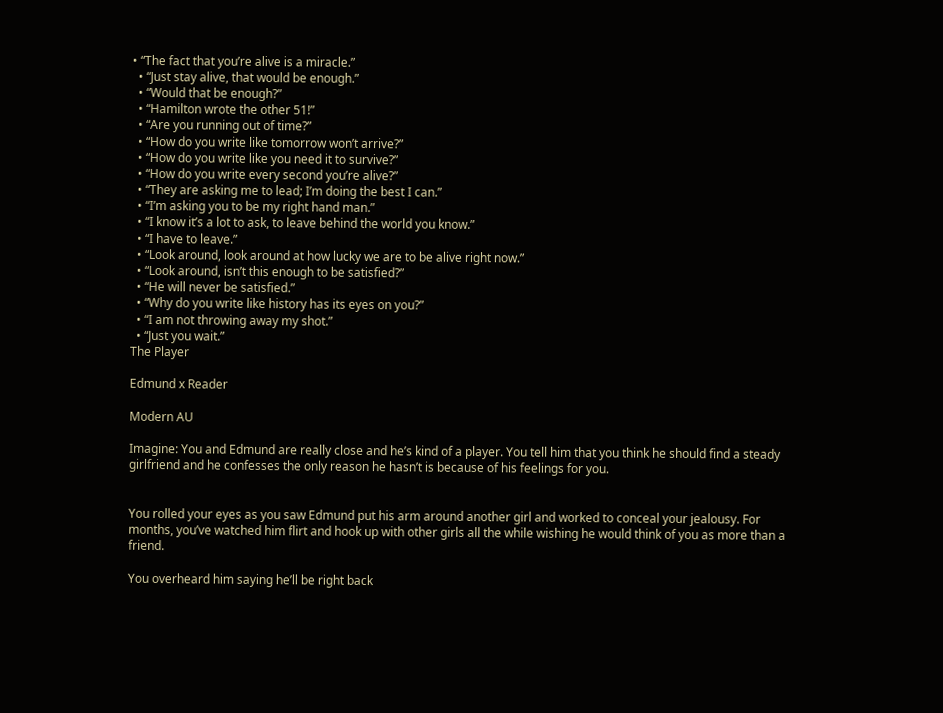• “The fact that you’re alive is a miracle.”
  • “Just stay alive, that would be enough.”
  • “Would that be enough?”
  • “Hamilton wrote the other 51!”
  • “Are you running out of time?”
  • “How do you write like tomorrow won’t arrive?”
  • “How do you write like you need it to survive?”
  • “How do you write every second you’re alive?”
  • “They are asking me to lead; I’m doing the best I can.”
  • “I’m asking you to be my right hand man.”
  • “I know it’s a lot to ask, to leave behind the world you know.”
  • “I have to leave.”
  • “Look around, look around at how lucky we are to be alive right now.”
  • “Look around, isn’t this enough to be satisfied?”
  • “He will never be satisfied.”
  • “Why do you write like history has its eyes on you?”
  • “I am not throwing away my shot.”
  • “Just you wait.”
The Player

Edmund x Reader

Modern AU

Imagine: You and Edmund are really close and he’s kind of a player. You tell him that you think he should find a steady girlfriend and he confesses the only reason he hasn’t is because of his feelings for you.


You rolled your eyes as you saw Edmund put his arm around another girl and worked to conceal your jealousy. For months, you’ve watched him flirt and hook up with other girls all the while wishing he would think of you as more than a friend.

You overheard him saying he’ll be right back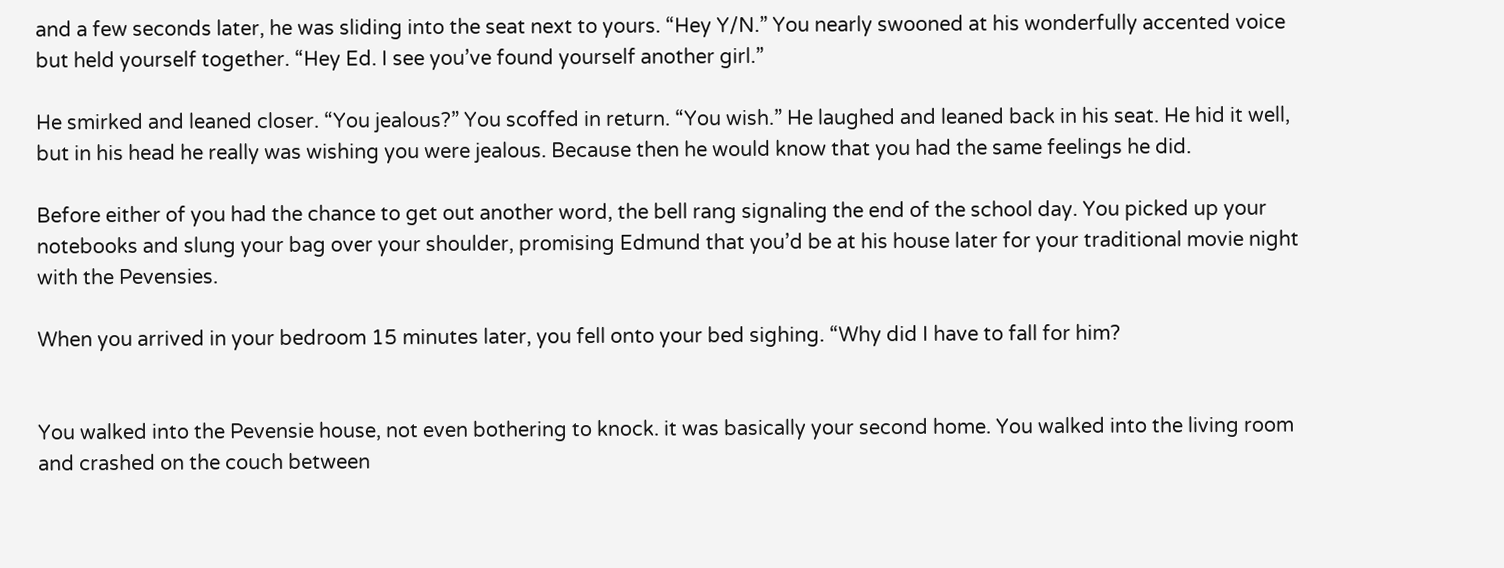and a few seconds later, he was sliding into the seat next to yours. “Hey Y/N.” You nearly swooned at his wonderfully accented voice but held yourself together. “Hey Ed. I see you’ve found yourself another girl.”

He smirked and leaned closer. “You jealous?” You scoffed in return. “You wish.” He laughed and leaned back in his seat. He hid it well, but in his head he really was wishing you were jealous. Because then he would know that you had the same feelings he did.

Before either of you had the chance to get out another word, the bell rang signaling the end of the school day. You picked up your notebooks and slung your bag over your shoulder, promising Edmund that you’d be at his house later for your traditional movie night with the Pevensies.

When you arrived in your bedroom 15 minutes later, you fell onto your bed sighing. “Why did I have to fall for him?


You walked into the Pevensie house, not even bothering to knock. it was basically your second home. You walked into the living room and crashed on the couch between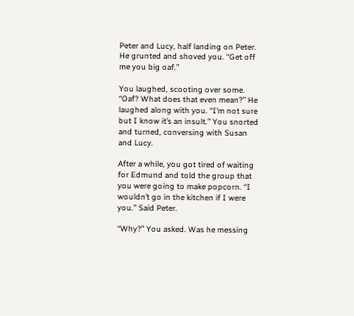Peter and Lucy, half landing on Peter. He grunted and shoved you. “Get off me you big oaf.”

You laughed, scooting over some. “Oaf? What does that even mean?” He laughed along with you. “I’m not sure but I know it’s an insult.” You snorted and turned, conversing with Susan and Lucy.

After a while, you got tired of waiting for Edmund and told the group that you were going to make popcorn. “I wouldn’t go in the kitchen if I were you.” Said Peter.

“Why?” You asked. Was he messing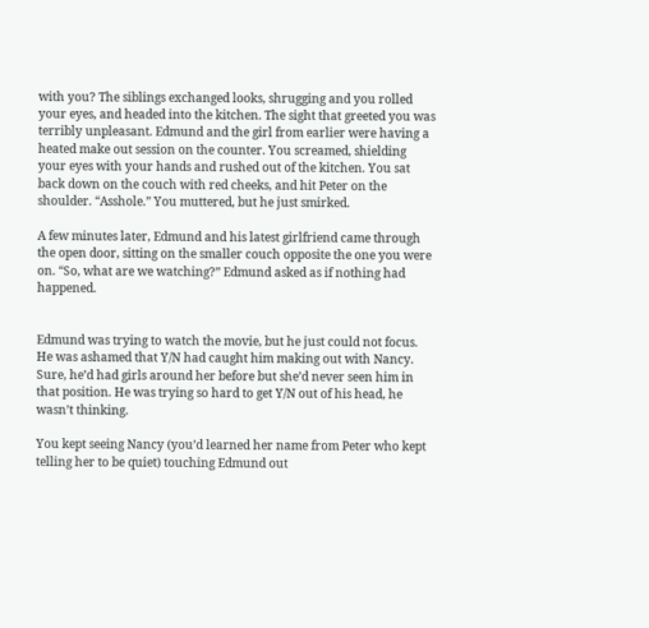with you? The siblings exchanged looks, shrugging and you rolled your eyes, and headed into the kitchen. The sight that greeted you was terribly unpleasant. Edmund and the girl from earlier were having a heated make out session on the counter. You screamed, shielding your eyes with your hands and rushed out of the kitchen. You sat back down on the couch with red cheeks, and hit Peter on the shoulder. “Asshole.” You muttered, but he just smirked.

A few minutes later, Edmund and his latest girlfriend came through the open door, sitting on the smaller couch opposite the one you were on. “So, what are we watching?” Edmund asked as if nothing had happened.


Edmund was trying to watch the movie, but he just could not focus. He was ashamed that Y/N had caught him making out with Nancy. Sure, he’d had girls around her before but she’d never seen him in that position. He was trying so hard to get Y/N out of his head, he wasn’t thinking.

You kept seeing Nancy (you’d learned her name from Peter who kept telling her to be quiet) touching Edmund out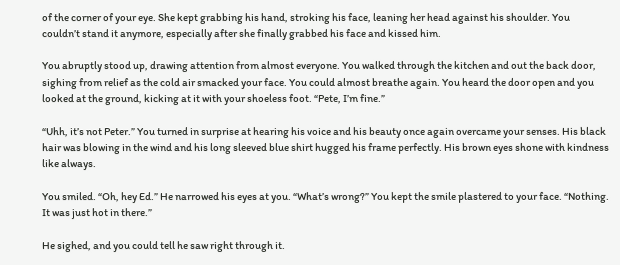of the corner of your eye. She kept grabbing his hand, stroking his face, leaning her head against his shoulder. You couldn’t stand it anymore, especially after she finally grabbed his face and kissed him.

You abruptly stood up, drawing attention from almost everyone. You walked through the kitchen and out the back door, sighing from relief as the cold air smacked your face. You could almost breathe again. You heard the door open and you looked at the ground, kicking at it with your shoeless foot. “Pete, I’m fine.”

“Uhh, it’s not Peter.” You turned in surprise at hearing his voice and his beauty once again overcame your senses. His black hair was blowing in the wind and his long sleeved blue shirt hugged his frame perfectly. His brown eyes shone with kindness like always.

You smiled. “Oh, hey Ed.” He narrowed his eyes at you. “What’s wrong?” You kept the smile plastered to your face. “Nothing. It was just hot in there.”

He sighed, and you could tell he saw right through it.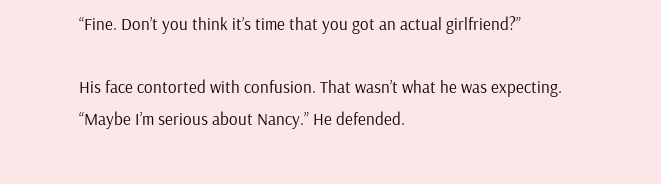“Fine. Don’t you think it’s time that you got an actual girlfriend?”

His face contorted with confusion. That wasn’t what he was expecting. “Maybe I’m serious about Nancy.” He defended.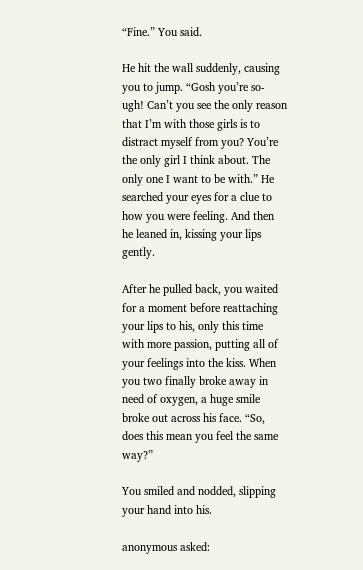“Fine.” You said.

He hit the wall suddenly, causing you to jump. “Gosh you’re so- ugh! Can’t you see the only reason that I’m with those girls is to distract myself from you? You’re the only girl I think about. The only one I want to be with.” He searched your eyes for a clue to how you were feeling. And then he leaned in, kissing your lips gently.

After he pulled back, you waited for a moment before reattaching your lips to his, only this time with more passion, putting all of your feelings into the kiss. When you two finally broke away in need of oxygen, a huge smile broke out across his face. “So, does this mean you feel the same way?”

You smiled and nodded, slipping your hand into his.

anonymous asked: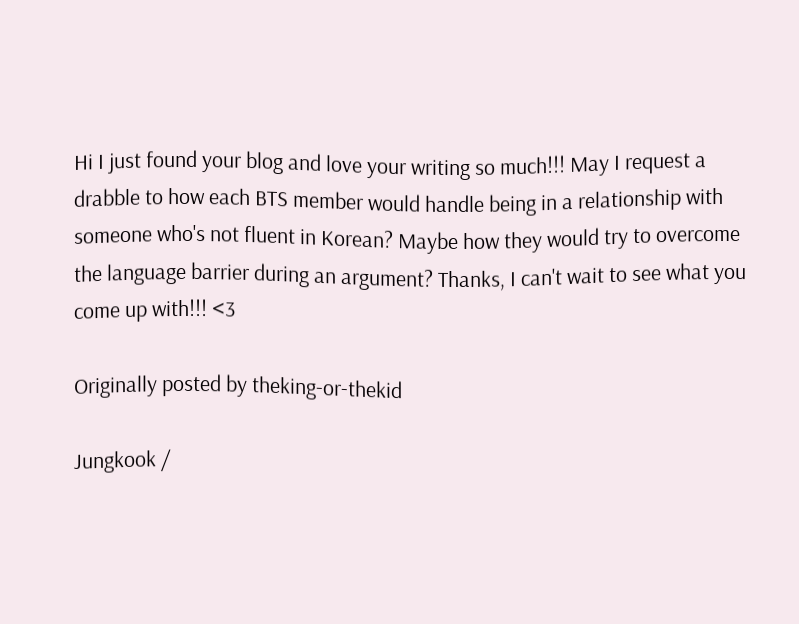Hi I just found your blog and love your writing so much!!! May I request a drabble to how each BTS member would handle being in a relationship with someone who's not fluent in Korean? Maybe how they would try to overcome the language barrier during an argument? Thanks, I can't wait to see what you come up with!!! <3

Originally posted by theking-or-thekid

Jungkook /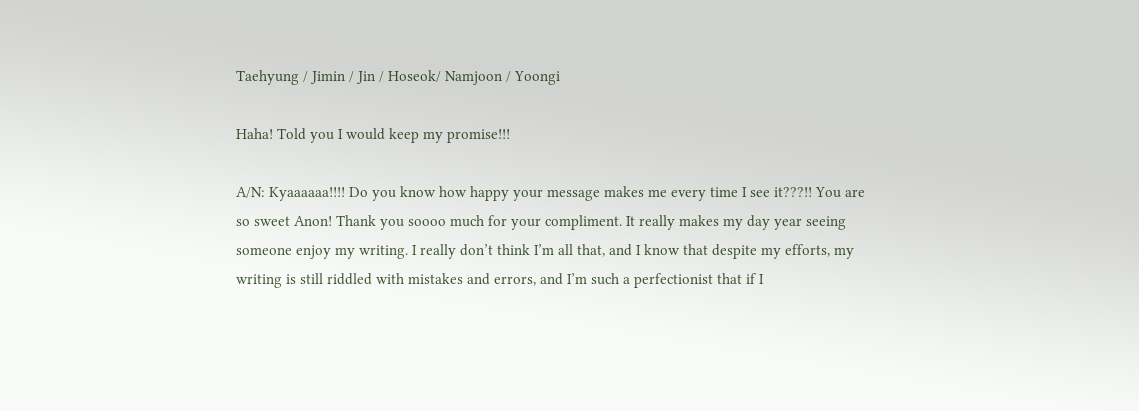Taehyung / Jimin / Jin / Hoseok/ Namjoon / Yoongi

Haha! Told you I would keep my promise!!!

A/N: Kyaaaaaa!!!! Do you know how happy your message makes me every time I see it???!! You are so sweet Anon! Thank you soooo much for your compliment. It really makes my day year seeing someone enjoy my writing. I really don’t think I’m all that, and I know that despite my efforts, my writing is still riddled with mistakes and errors, and I’m such a perfectionist that if I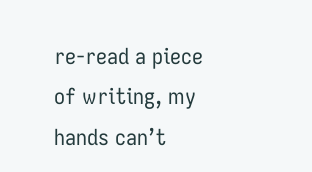re-read a piece of writing, my hands can’t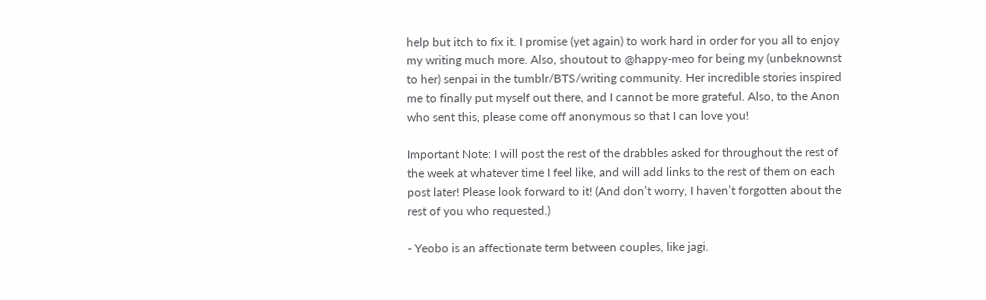help but itch to fix it. I promise (yet again) to work hard in order for you all to enjoy my writing much more. Also, shoutout to @happy-meo for being my (unbeknownst to her) senpai in the tumblr/BTS/writing community. Her incredible stories inspired me to finally put myself out there, and I cannot be more grateful. Also, to the Anon who sent this, please come off anonymous so that I can love you!

Important Note: I will post the rest of the drabbles asked for throughout the rest of the week at whatever time I feel like, and will add links to the rest of them on each post later! Please look forward to it! (And don’t worry, I haven’t forgotten about the rest of you who requested.)

- Yeobo is an affectionate term between couples, like jagi.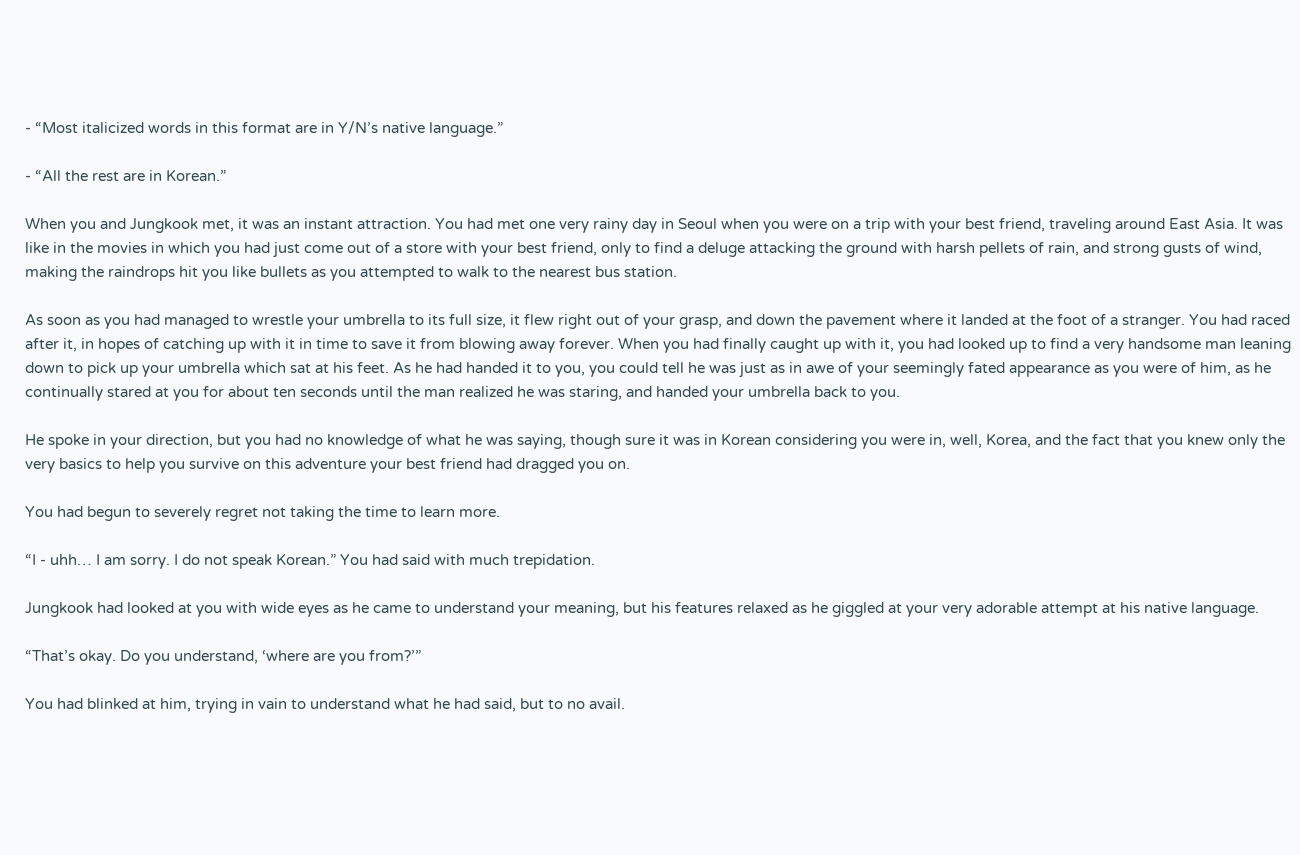- “Most italicized words in this format are in Y/N’s native language.”

- “All the rest are in Korean.”

When you and Jungkook met, it was an instant attraction. You had met one very rainy day in Seoul when you were on a trip with your best friend, traveling around East Asia. It was like in the movies in which you had just come out of a store with your best friend, only to find a deluge attacking the ground with harsh pellets of rain, and strong gusts of wind, making the raindrops hit you like bullets as you attempted to walk to the nearest bus station.

As soon as you had managed to wrestle your umbrella to its full size, it flew right out of your grasp, and down the pavement where it landed at the foot of a stranger. You had raced after it, in hopes of catching up with it in time to save it from blowing away forever. When you had finally caught up with it, you had looked up to find a very handsome man leaning down to pick up your umbrella which sat at his feet. As he had handed it to you, you could tell he was just as in awe of your seemingly fated appearance as you were of him, as he continually stared at you for about ten seconds until the man realized he was staring, and handed your umbrella back to you.

He spoke in your direction, but you had no knowledge of what he was saying, though sure it was in Korean considering you were in, well, Korea, and the fact that you knew only the very basics to help you survive on this adventure your best friend had dragged you on.

You had begun to severely regret not taking the time to learn more.

“I - uhh… I am sorry. I do not speak Korean.” You had said with much trepidation.

Jungkook had looked at you with wide eyes as he came to understand your meaning, but his features relaxed as he giggled at your very adorable attempt at his native language.

“That’s okay. Do you understand, ‘where are you from?’”

You had blinked at him, trying in vain to understand what he had said, but to no avail.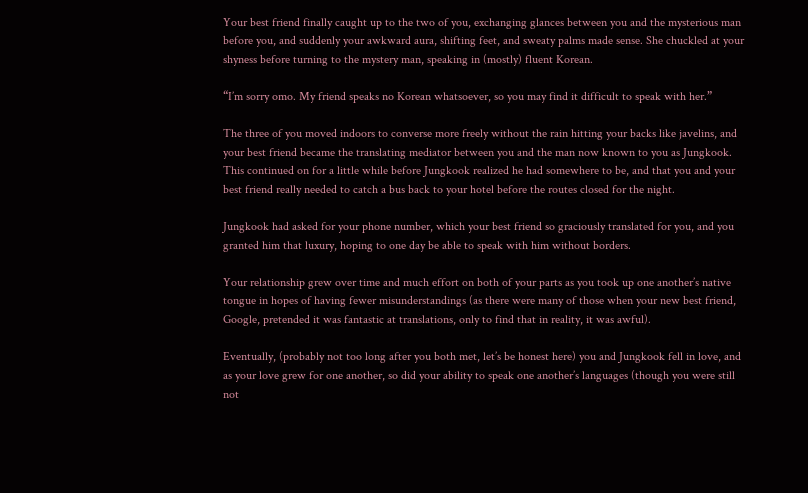Your best friend finally caught up to the two of you, exchanging glances between you and the mysterious man before you, and suddenly your awkward aura, shifting feet, and sweaty palms made sense. She chuckled at your  shyness before turning to the mystery man, speaking in (mostly) fluent Korean.

“I’m sorry omo. My friend speaks no Korean whatsoever, so you may find it difficult to speak with her.”

The three of you moved indoors to converse more freely without the rain hitting your backs like javelins, and your best friend became the translating mediator between you and the man now known to you as Jungkook. This continued on for a little while before Jungkook realized he had somewhere to be, and that you and your best friend really needed to catch a bus back to your hotel before the routes closed for the night.

Jungkook had asked for your phone number, which your best friend so graciously translated for you, and you granted him that luxury, hoping to one day be able to speak with him without borders.

Your relationship grew over time and much effort on both of your parts as you took up one another’s native tongue in hopes of having fewer misunderstandings (as there were many of those when your new best friend, Google, pretended it was fantastic at translations, only to find that in reality, it was awful).

Eventually, (probably not too long after you both met, let’s be honest here) you and Jungkook fell in love, and as your love grew for one another, so did your ability to speak one another’s languages (though you were still not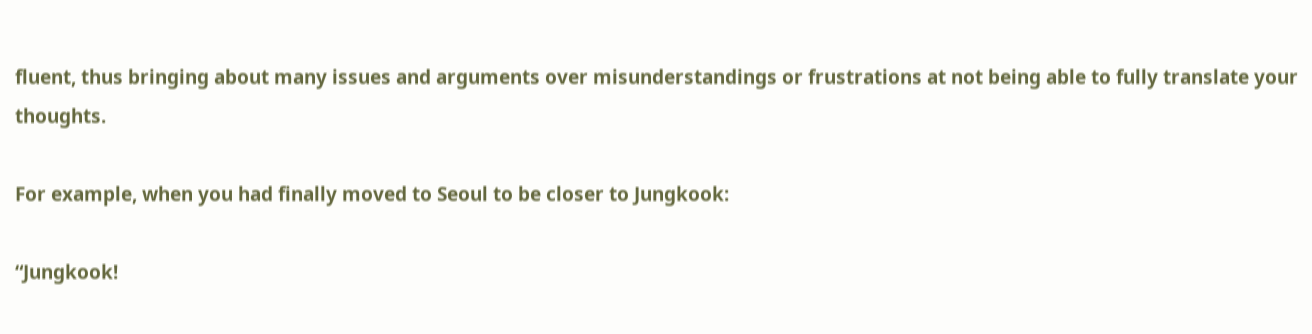fluent, thus bringing about many issues and arguments over misunderstandings or frustrations at not being able to fully translate your thoughts.

For example, when you had finally moved to Seoul to be closer to Jungkook:

“Jungkook!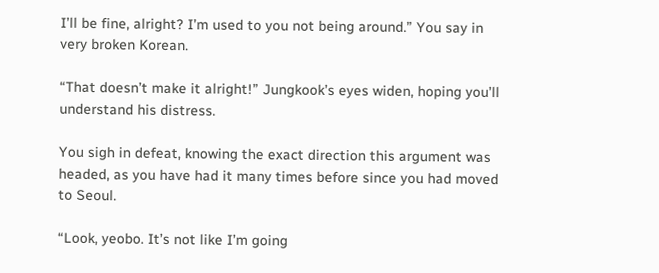I’ll be fine, alright? I’m used to you not being around.” You say in very broken Korean.

“That doesn’t make it alright!” Jungkook’s eyes widen, hoping you’ll understand his distress.

You sigh in defeat, knowing the exact direction this argument was headed, as you have had it many times before since you had moved to Seoul.

“Look, yeobo. It’s not like I’m going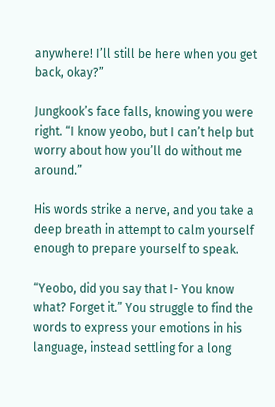anywhere! I’ll still be here when you get back, okay?”

Jungkook’s face falls, knowing you were right. “I know yeobo, but I can’t help but worry about how you’ll do without me around.”

His words strike a nerve, and you take a deep breath in attempt to calm yourself enough to prepare yourself to speak.

“Yeobo, did you say that I- You know what? Forget it.” You struggle to find the words to express your emotions in his language, instead settling for a long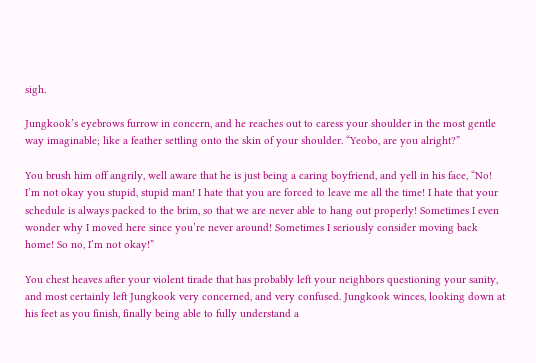sigh.

Jungkook’s eyebrows furrow in concern, and he reaches out to caress your shoulder in the most gentle way imaginable; like a feather settling onto the skin of your shoulder. “Yeobo, are you alright?”

You brush him off angrily, well aware that he is just being a caring boyfriend, and yell in his face, “No! I’m not okay you stupid, stupid man! I hate that you are forced to leave me all the time! I hate that your schedule is always packed to the brim, so that we are never able to hang out properly! Sometimes I even wonder why I moved here since you’re never around! Sometimes I seriously consider moving back home! So no, I’m not okay!”

You chest heaves after your violent tirade that has probably left your neighbors questioning your sanity, and most certainly left Jungkook very concerned, and very confused. Jungkook winces, looking down at his feet as you finish, finally being able to fully understand a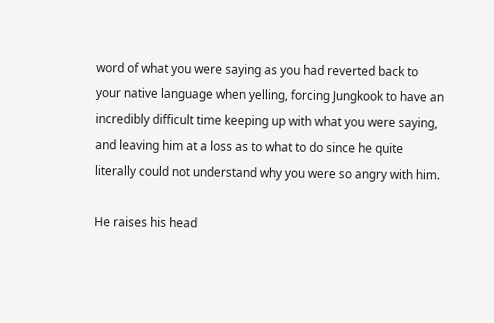word of what you were saying as you had reverted back to your native language when yelling, forcing Jungkook to have an incredibly difficult time keeping up with what you were saying, and leaving him at a loss as to what to do since he quite literally could not understand why you were so angry with him.

He raises his head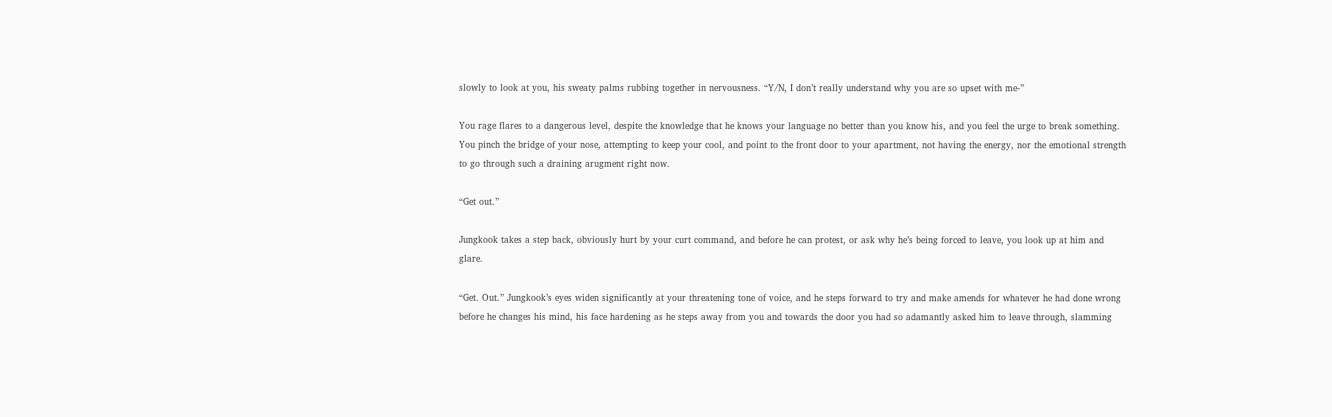slowly to look at you, his sweaty palms rubbing together in nervousness. “Y/N, I don’t really understand why you are so upset with me-”

You rage flares to a dangerous level, despite the knowledge that he knows your language no better than you know his, and you feel the urge to break something. You pinch the bridge of your nose, attempting to keep your cool, and point to the front door to your apartment, not having the energy, nor the emotional strength to go through such a draining arugment right now.

“Get out.”

Jungkook takes a step back, obviously hurt by your curt command, and before he can protest, or ask why he’s being forced to leave, you look up at him and glare.

“Get. Out.” Jungkook’s eyes widen significantly at your threatening tone of voice, and he steps forward to try and make amends for whatever he had done wrong before he changes his mind, his face hardening as he steps away from you and towards the door you had so adamantly asked him to leave through, slamming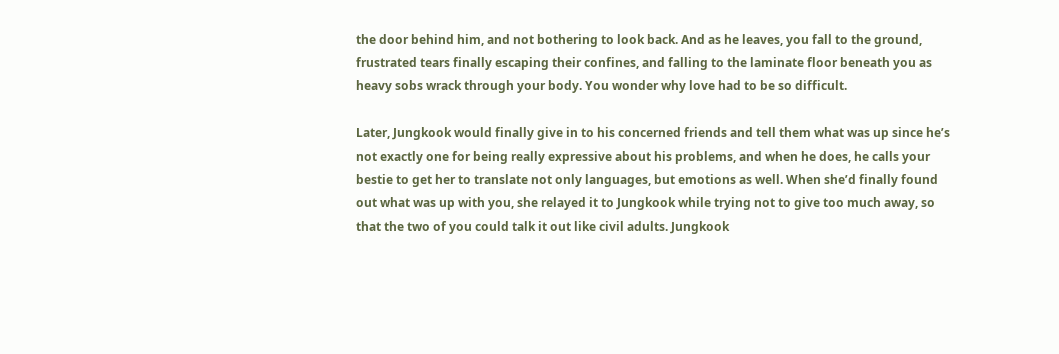the door behind him, and not bothering to look back. And as he leaves, you fall to the ground, frustrated tears finally escaping their confines, and falling to the laminate floor beneath you as heavy sobs wrack through your body. You wonder why love had to be so difficult.

Later, Jungkook would finally give in to his concerned friends and tell them what was up since he’s not exactly one for being really expressive about his problems, and when he does, he calls your bestie to get her to translate not only languages, but emotions as well. When she’d finally found out what was up with you, she relayed it to Jungkook while trying not to give too much away, so that the two of you could talk it out like civil adults. Jungkook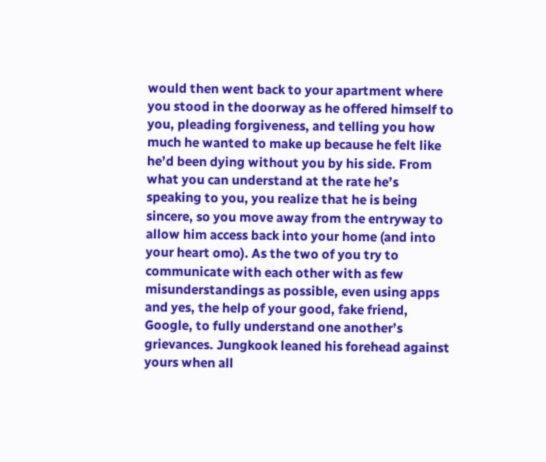would then went back to your apartment where you stood in the doorway as he offered himself to you, pleading forgiveness, and telling you how much he wanted to make up because he felt like he’d been dying without you by his side. From what you can understand at the rate he’s speaking to you, you realize that he is being sincere, so you move away from the entryway to allow him access back into your home (and into your heart omo). As the two of you try to communicate with each other with as few misunderstandings as possible, even using apps and yes, the help of your good, fake friend, Google, to fully understand one another’s grievances. Jungkook leaned his forehead against yours when all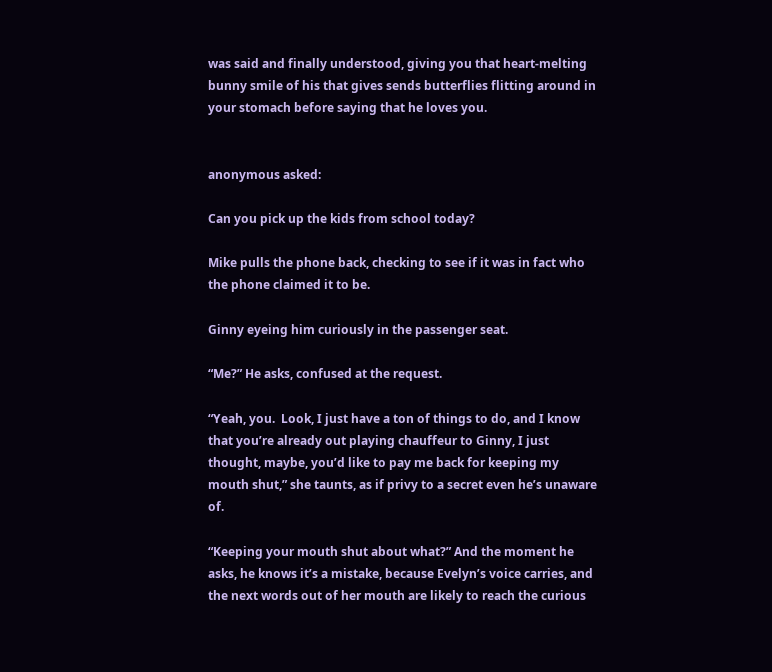was said and finally understood, giving you that heart-melting bunny smile of his that gives sends butterflies flitting around in your stomach before saying that he loves you.


anonymous asked:

Can you pick up the kids from school today?

Mike pulls the phone back, checking to see if it was in fact who the phone claimed it to be.

Ginny eyeing him curiously in the passenger seat.

“Me?” He asks, confused at the request.

“Yeah, you.  Look, I just have a ton of things to do, and I know that you’re already out playing chauffeur to Ginny, I just thought, maybe, you’d like to pay me back for keeping my mouth shut,” she taunts, as if privy to a secret even he’s unaware of.

“Keeping your mouth shut about what?” And the moment he asks, he knows it’s a mistake, because Evelyn’s voice carries, and the next words out of her mouth are likely to reach the curious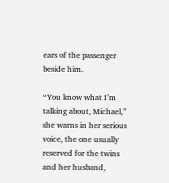ears of the passenger beside him.

“You know what I’m talking about, Michael,” she warns in her serious voice, the one usually reserved for the twins and her husband,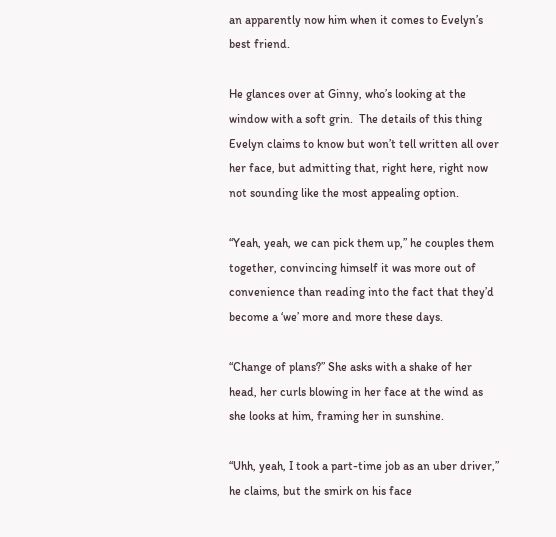an apparently now him when it comes to Evelyn’s best friend.

He glances over at Ginny, who’s looking at the window with a soft grin.  The details of this thing Evelyn claims to know but won’t tell written all over her face, but admitting that, right here, right now not sounding like the most appealing option.

“Yeah, yeah, we can pick them up,” he couples them together, convincing himself it was more out of convenience than reading into the fact that they’d become a ‘we’ more and more these days.

“Change of plans?” She asks with a shake of her head, her curls blowing in her face at the wind as she looks at him, framing her in sunshine.

“Uhh, yeah, I took a part-time job as an uber driver,” he claims, but the smirk on his face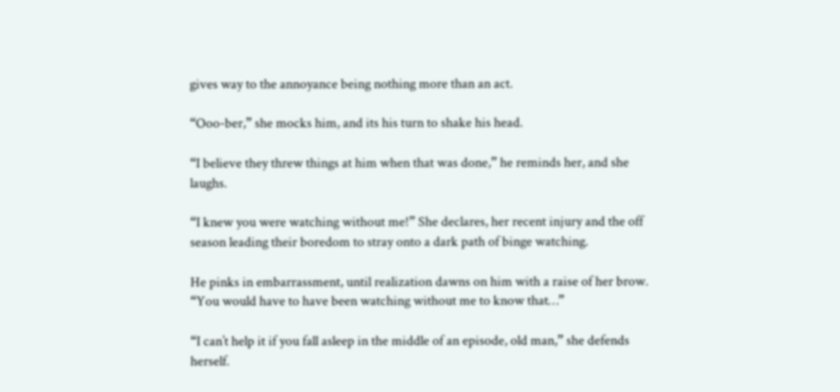gives way to the annoyance being nothing more than an act.

“Ooo-ber,” she mocks him, and its his turn to shake his head.

“I believe they threw things at him when that was done,” he reminds her, and she laughs.

“I knew you were watching without me!” She declares, her recent injury and the off season leading their boredom to stray onto a dark path of binge watching.

He pinks in embarrassment, until realization dawns on him with a raise of her brow.  “You would have to have been watching without me to know that…”

“I can’t help it if you fall asleep in the middle of an episode, old man,” she defends herself.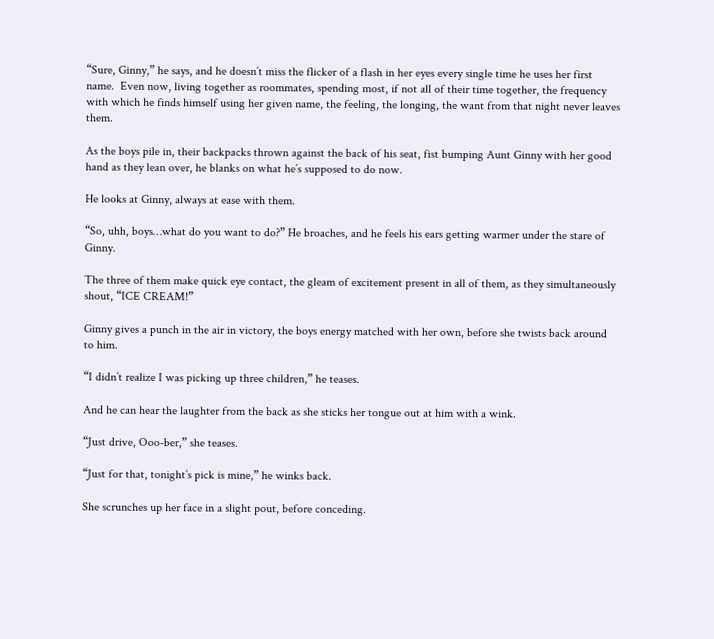“Sure, Ginny,” he says, and he doesn’t miss the flicker of a flash in her eyes every single time he uses her first name.  Even now, living together as roommates, spending most, if not all of their time together, the frequency with which he finds himself using her given name, the feeling, the longing, the want from that night never leaves them.

As the boys pile in, their backpacks thrown against the back of his seat, fist bumping Aunt Ginny with her good hand as they lean over, he blanks on what he’s supposed to do now.

He looks at Ginny, always at ease with them.

“So, uhh, boys…what do you want to do?” He broaches, and he feels his ears getting warmer under the stare of Ginny.

The three of them make quick eye contact, the gleam of excitement present in all of them, as they simultaneously shout, “ICE CREAM!”

Ginny gives a punch in the air in victory, the boys energy matched with her own, before she twists back around to him.

“I didn’t realize I was picking up three children,” he teases.

And he can hear the laughter from the back as she sticks her tongue out at him with a wink.

“Just drive, Ooo-ber,” she teases.

“Just for that, tonight’s pick is mine,” he winks back.

She scrunches up her face in a slight pout, before conceding.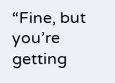“Fine, but you’re getting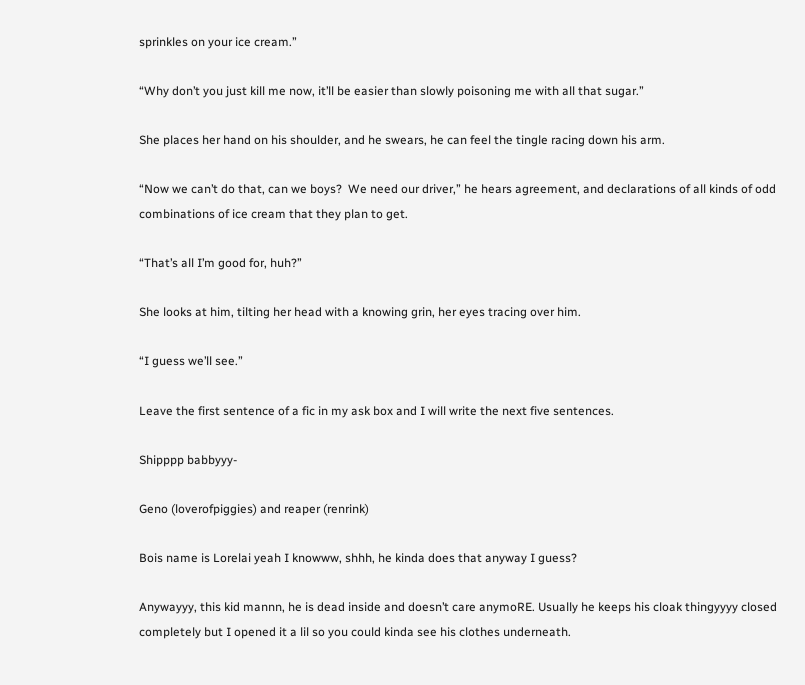sprinkles on your ice cream.”

“Why don’t you just kill me now, it’ll be easier than slowly poisoning me with all that sugar.”

She places her hand on his shoulder, and he swears, he can feel the tingle racing down his arm.

“Now we can’t do that, can we boys?  We need our driver,” he hears agreement, and declarations of all kinds of odd combinations of ice cream that they plan to get.

“That’s all I’m good for, huh?”

She looks at him, tilting her head with a knowing grin, her eyes tracing over him.

“I guess we’ll see.”

Leave the first sentence of a fic in my ask box and I will write the next five sentences.

Shipppp babbyyy-

Geno (loverofpiggies) and reaper (renrink)

Bois name is Lorelai yeah I knowww, shhh, he kinda does that anyway I guess?

Anywayyy, this kid mannn, he is dead inside and doesn’t care anymoRE. Usually he keeps his cloak thingyyyy closed completely but I opened it a lil so you could kinda see his clothes underneath.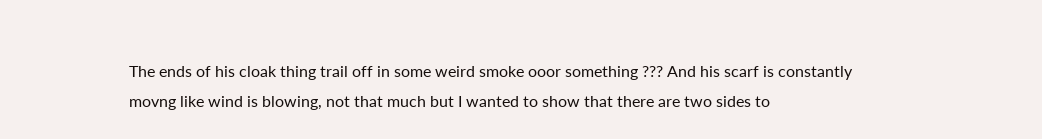The ends of his cloak thing trail off in some weird smoke ooor something ??? And his scarf is constantly movng like wind is blowing, not that much but I wanted to show that there are two sides to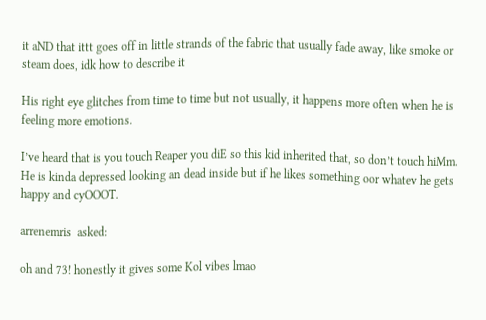it aND that ittt goes off in little strands of the fabric that usually fade away, like smoke or steam does, idk how to describe it

His right eye glitches from time to time but not usually, it happens more often when he is feeling more emotions.

I’ve heard that is you touch Reaper you diE so this kid inherited that, so don’t touch hiMm. He is kinda depressed looking an dead inside but if he likes something oor whatev he gets happy and cyOOOT.

arrenemris  asked:

oh and 73! honestly it gives some Kol vibes lmao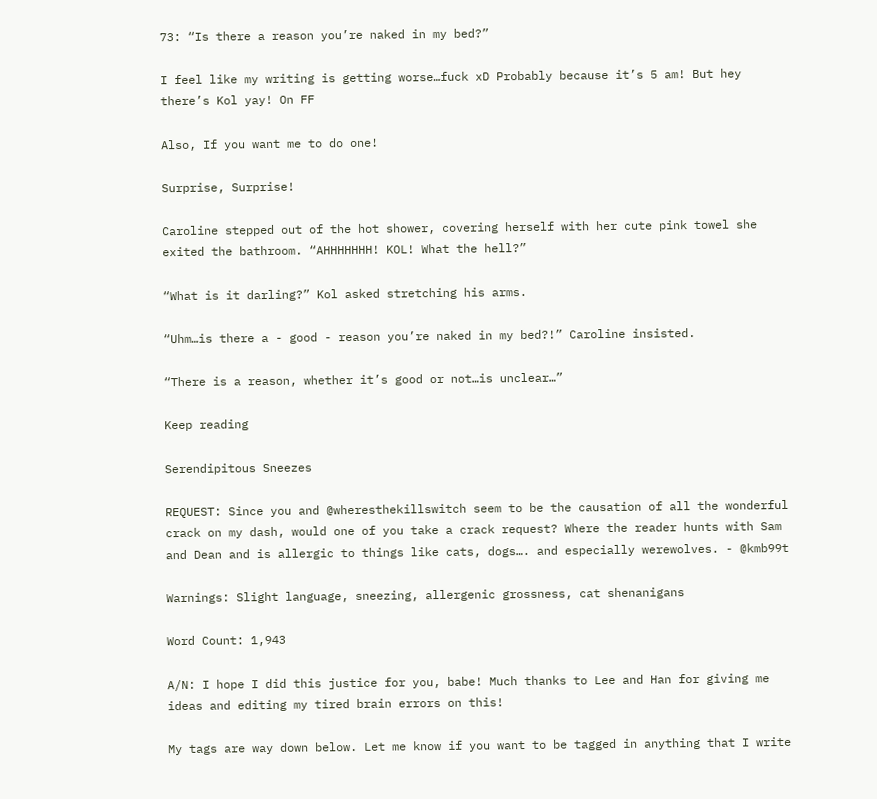73: “Is there a reason you’re naked in my bed?”

I feel like my writing is getting worse…fuck xD Probably because it’s 5 am! But hey there’s Kol yay! On FF

Also, If you want me to do one!

Surprise, Surprise!

Caroline stepped out of the hot shower, covering herself with her cute pink towel she exited the bathroom. “AHHHHHHH! KOL! What the hell?”

“What is it darling?” Kol asked stretching his arms.

“Uhm…is there a - good - reason you’re naked in my bed?!” Caroline insisted.

“There is a reason, whether it’s good or not…is unclear…”

Keep reading

Serendipitous Sneezes

REQUEST: Since you and @wheresthekillswitch seem to be the causation of all the wonderful crack on my dash, would one of you take a crack request? Where the reader hunts with Sam and Dean and is allergic to things like cats, dogs…. and especially werewolves. - @kmb99t

Warnings: Slight language, sneezing, allergenic grossness, cat shenanigans

Word Count: 1,943

A/N: I hope I did this justice for you, babe! Much thanks to Lee and Han for giving me ideas and editing my tired brain errors on this!

My tags are way down below. Let me know if you want to be tagged in anything that I write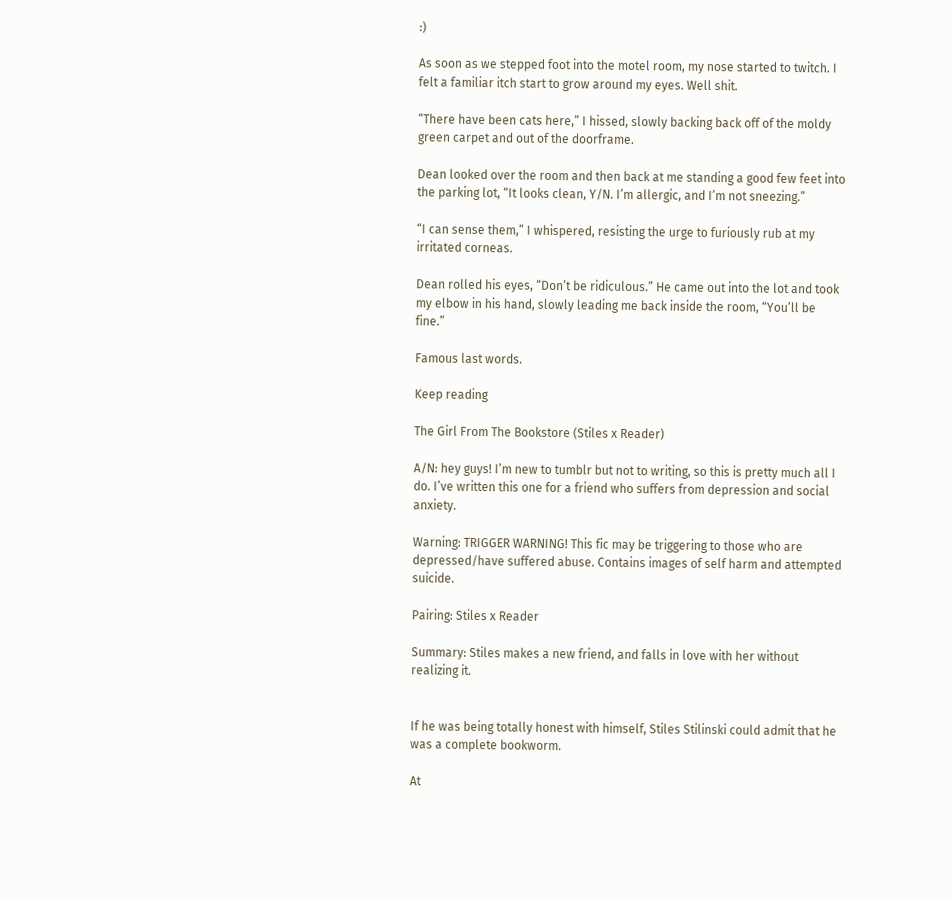:)

As soon as we stepped foot into the motel room, my nose started to twitch. I felt a familiar itch start to grow around my eyes. Well shit.

“There have been cats here,” I hissed, slowly backing back off of the moldy green carpet and out of the doorframe.

Dean looked over the room and then back at me standing a good few feet into the parking lot, “It looks clean, Y/N. I’m allergic, and I’m not sneezing.”

“I can sense them,” I whispered, resisting the urge to furiously rub at my irritated corneas.

Dean rolled his eyes, “Don’t be ridiculous.” He came out into the lot and took my elbow in his hand, slowly leading me back inside the room, “You’ll be fine.”

Famous last words.

Keep reading

The Girl From The Bookstore (Stiles x Reader)

A/N: hey guys! I’m new to tumblr but not to writing, so this is pretty much all I do. I’ve written this one for a friend who suffers from depression and social anxiety.

Warning: TRIGGER WARNING! This fic may be triggering to those who are depressed/have suffered abuse. Contains images of self harm and attempted suicide.

Pairing: Stiles x Reader

Summary: Stiles makes a new friend, and falls in love with her without realizing it.


If he was being totally honest with himself, Stiles Stilinski could admit that he was a complete bookworm.

At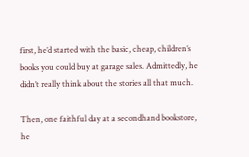first, he’d started with the basic, cheap, children’s books you could buy at garage sales. Admittedly, he didn’t really think about the stories all that much.

Then, one faithful day at a secondhand bookstore, he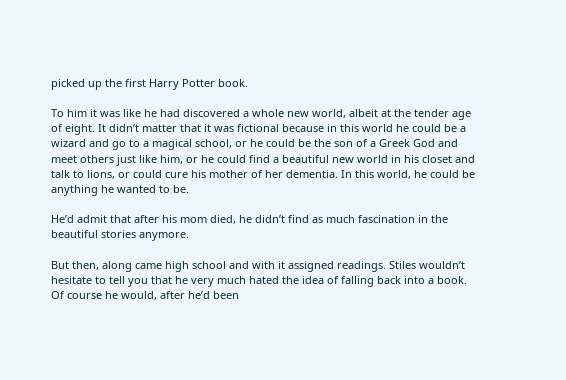picked up the first Harry Potter book.

To him it was like he had discovered a whole new world, albeit at the tender age of eight. It didn’t matter that it was fictional because in this world he could be a wizard and go to a magical school, or he could be the son of a Greek God and meet others just like him, or he could find a beautiful new world in his closet and talk to lions, or could cure his mother of her dementia. In this world, he could be anything he wanted to be.

He’d admit that after his mom died, he didn’t find as much fascination in the beautiful stories anymore.

But then, along came high school and with it assigned readings. Stiles wouldn’t hesitate to tell you that he very much hated the idea of falling back into a book. Of course he would, after he’d been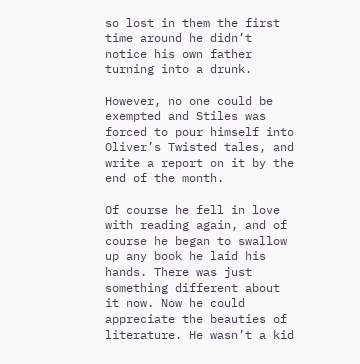so lost in them the first time around he didn’t notice his own father turning into a drunk.

However, no one could be exempted and Stiles was forced to pour himself into Oliver’s Twisted tales, and write a report on it by the end of the month.

Of course he fell in love with reading again, and of course he began to swallow up any book he laid his hands. There was just something different about it now. Now he could appreciate the beauties of literature. He wasn’t a kid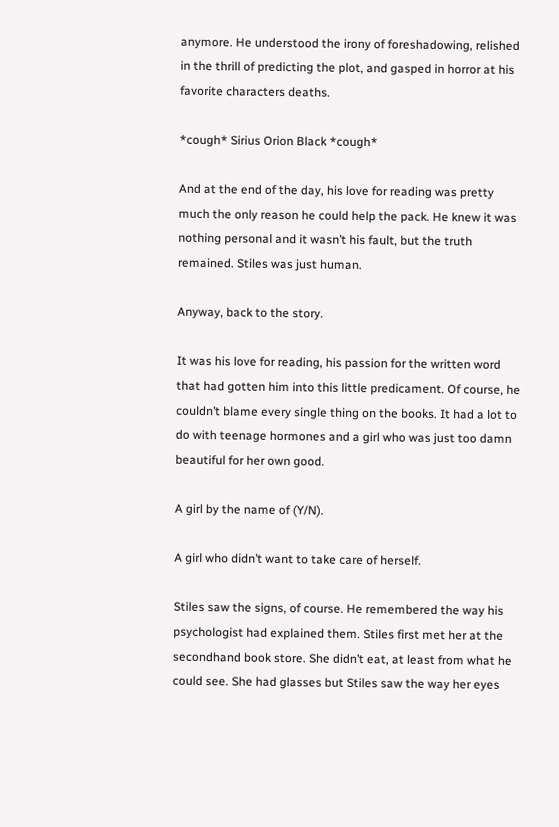anymore. He understood the irony of foreshadowing, relished in the thrill of predicting the plot, and gasped in horror at his favorite characters deaths.

*cough* Sirius Orion Black *cough*

And at the end of the day, his love for reading was pretty much the only reason he could help the pack. He knew it was nothing personal and it wasn’t his fault, but the truth remained. Stiles was just human.

Anyway, back to the story.

It was his love for reading, his passion for the written word that had gotten him into this little predicament. Of course, he couldn’t blame every single thing on the books. It had a lot to do with teenage hormones and a girl who was just too damn beautiful for her own good.

A girl by the name of (Y/N).

A girl who didn’t want to take care of herself.

Stiles saw the signs, of course. He remembered the way his psychologist had explained them. Stiles first met her at the secondhand book store. She didn’t eat, at least from what he could see. She had glasses but Stiles saw the way her eyes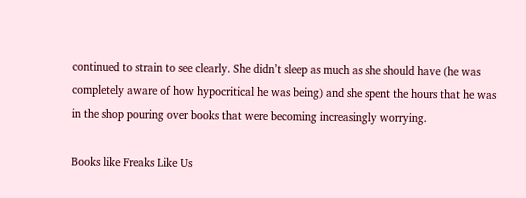continued to strain to see clearly. She didn’t sleep as much as she should have (he was completely aware of how hypocritical he was being) and she spent the hours that he was in the shop pouring over books that were becoming increasingly worrying.

Books like Freaks Like Us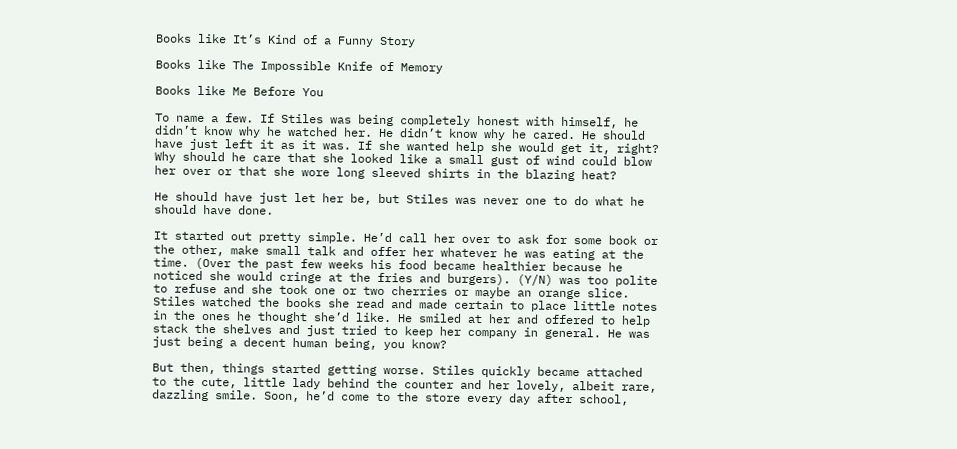Books like It’s Kind of a Funny Story

Books like The Impossible Knife of Memory

Books like Me Before You

To name a few. If Stiles was being completely honest with himself, he didn’t know why he watched her. He didn’t know why he cared. He should have just left it as it was. If she wanted help she would get it, right? Why should he care that she looked like a small gust of wind could blow her over or that she wore long sleeved shirts in the blazing heat?

He should have just let her be, but Stiles was never one to do what he should have done.

It started out pretty simple. He’d call her over to ask for some book or the other, make small talk and offer her whatever he was eating at the time. (Over the past few weeks his food became healthier because he noticed she would cringe at the fries and burgers). (Y/N) was too polite to refuse and she took one or two cherries or maybe an orange slice. Stiles watched the books she read and made certain to place little notes in the ones he thought she’d like. He smiled at her and offered to help stack the shelves and just tried to keep her company in general. He was just being a decent human being, you know?

But then, things started getting worse. Stiles quickly became attached to the cute, little lady behind the counter and her lovely, albeit rare, dazzling smile. Soon, he’d come to the store every day after school,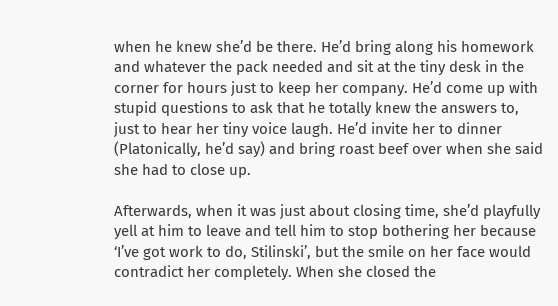when he knew she’d be there. He’d bring along his homework and whatever the pack needed and sit at the tiny desk in the corner for hours just to keep her company. He’d come up with stupid questions to ask that he totally knew the answers to, just to hear her tiny voice laugh. He’d invite her to dinner (Platonically, he’d say) and bring roast beef over when she said she had to close up.

Afterwards, when it was just about closing time, she’d playfully yell at him to leave and tell him to stop bothering her because ‘I’ve got work to do, Stilinski’, but the smile on her face would contradict her completely. When she closed the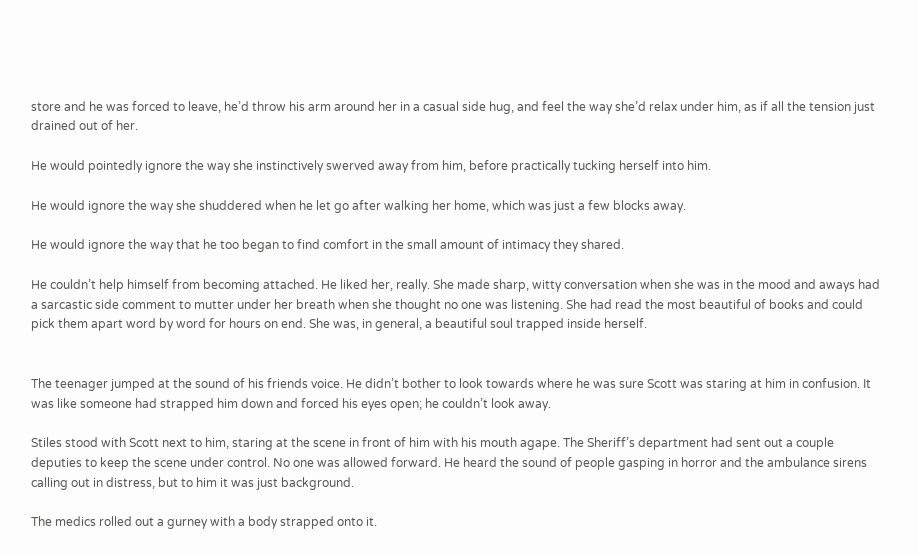store and he was forced to leave, he’d throw his arm around her in a casual side hug, and feel the way she’d relax under him, as if all the tension just drained out of her.

He would pointedly ignore the way she instinctively swerved away from him, before practically tucking herself into him.

He would ignore the way she shuddered when he let go after walking her home, which was just a few blocks away.

He would ignore the way that he too began to find comfort in the small amount of intimacy they shared.

He couldn’t help himself from becoming attached. He liked her, really. She made sharp, witty conversation when she was in the mood and aways had a sarcastic side comment to mutter under her breath when she thought no one was listening. She had read the most beautiful of books and could pick them apart word by word for hours on end. She was, in general, a beautiful soul trapped inside herself.


The teenager jumped at the sound of his friends voice. He didn’t bother to look towards where he was sure Scott was staring at him in confusion. It was like someone had strapped him down and forced his eyes open; he couldn’t look away.

Stiles stood with Scott next to him, staring at the scene in front of him with his mouth agape. The Sheriff’s department had sent out a couple deputies to keep the scene under control. No one was allowed forward. He heard the sound of people gasping in horror and the ambulance sirens calling out in distress, but to him it was just background.

The medics rolled out a gurney with a body strapped onto it.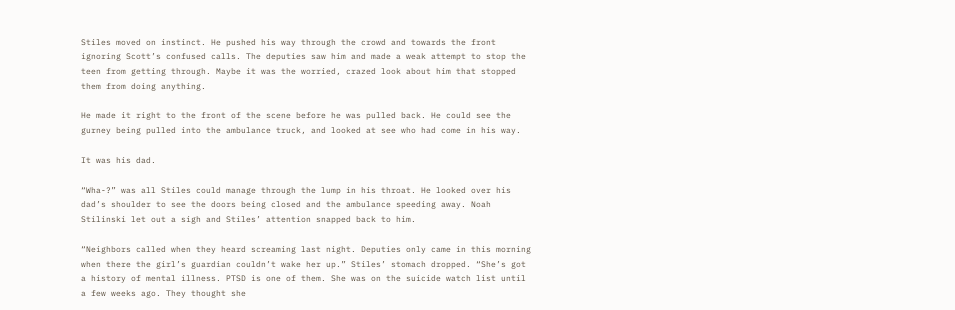Stiles moved on instinct. He pushed his way through the crowd and towards the front ignoring Scott’s confused calls. The deputies saw him and made a weak attempt to stop the teen from getting through. Maybe it was the worried, crazed look about him that stopped them from doing anything.

He made it right to the front of the scene before he was pulled back. He could see the gurney being pulled into the ambulance truck, and looked at see who had come in his way.

It was his dad.

“Wha-?” was all Stiles could manage through the lump in his throat. He looked over his dad’s shoulder to see the doors being closed and the ambulance speeding away. Noah Stilinski let out a sigh and Stiles’ attention snapped back to him.

“Neighbors called when they heard screaming last night. Deputies only came in this morning when there the girl’s guardian couldn’t wake her up.” Stiles’ stomach dropped. “She’s got a history of mental illness. PTSD is one of them. She was on the suicide watch list until a few weeks ago. They thought she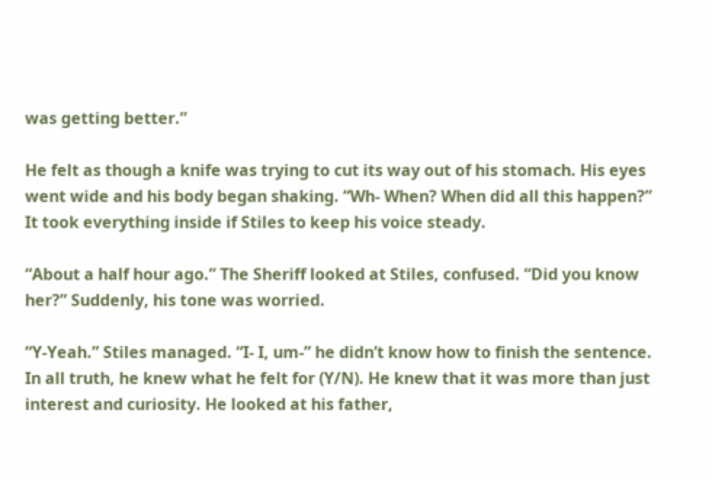was getting better.”

He felt as though a knife was trying to cut its way out of his stomach. His eyes went wide and his body began shaking. “Wh- When? When did all this happen?” It took everything inside if Stiles to keep his voice steady.

“About a half hour ago.” The Sheriff looked at Stiles, confused. “Did you know her?” Suddenly, his tone was worried.

“Y-Yeah.” Stiles managed. “I- I, um-” he didn’t know how to finish the sentence. In all truth, he knew what he felt for (Y/N). He knew that it was more than just interest and curiosity. He looked at his father,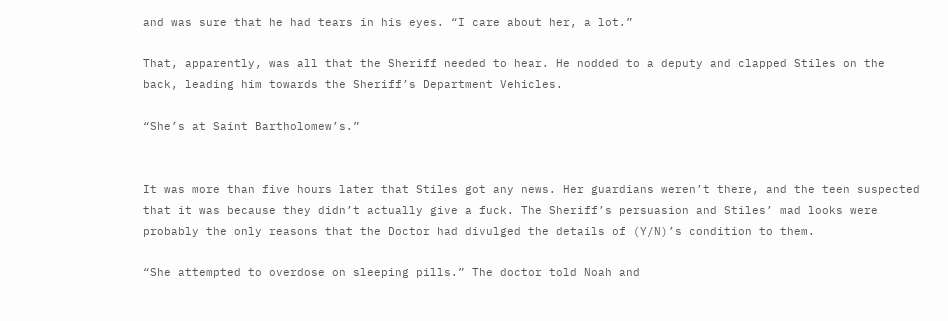and was sure that he had tears in his eyes. “I care about her, a lot.”

That, apparently, was all that the Sheriff needed to hear. He nodded to a deputy and clapped Stiles on the back, leading him towards the Sheriff’s Department Vehicles.

“She’s at Saint Bartholomew’s.”


It was more than five hours later that Stiles got any news. Her guardians weren’t there, and the teen suspected that it was because they didn’t actually give a fuck. The Sheriff’s persuasion and Stiles’ mad looks were probably the only reasons that the Doctor had divulged the details of (Y/N)’s condition to them.

“She attempted to overdose on sleeping pills.” The doctor told Noah and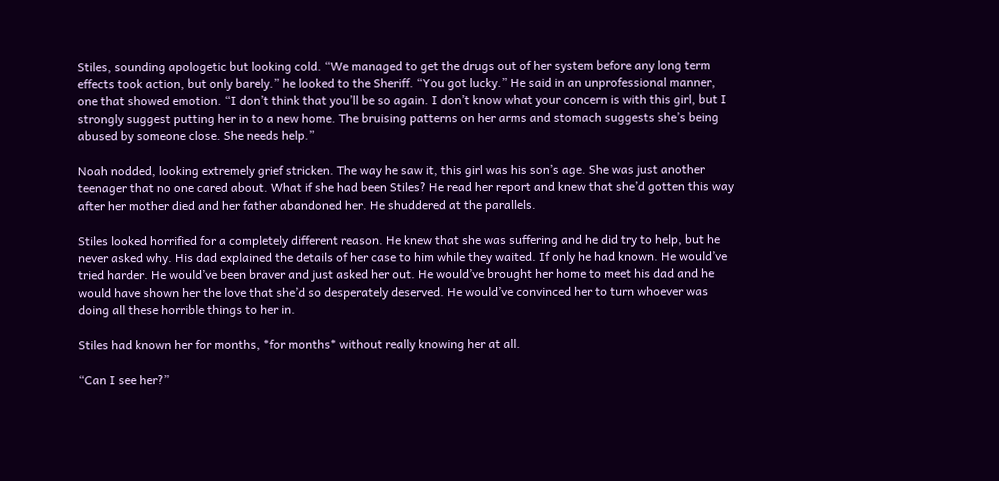Stiles, sounding apologetic but looking cold. “We managed to get the drugs out of her system before any long term effects took action, but only barely.” he looked to the Sheriff. “You got lucky.” He said in an unprofessional manner, one that showed emotion. “I don’t think that you’ll be so again. I don’t know what your concern is with this girl, but I strongly suggest putting her in to a new home. The bruising patterns on her arms and stomach suggests she’s being abused by someone close. She needs help.”

Noah nodded, looking extremely grief stricken. The way he saw it, this girl was his son’s age. She was just another teenager that no one cared about. What if she had been Stiles? He read her report and knew that she’d gotten this way after her mother died and her father abandoned her. He shuddered at the parallels.

Stiles looked horrified for a completely different reason. He knew that she was suffering and he did try to help, but he never asked why. His dad explained the details of her case to him while they waited. If only he had known. He would’ve tried harder. He would’ve been braver and just asked her out. He would’ve brought her home to meet his dad and he would have shown her the love that she’d so desperately deserved. He would’ve convinced her to turn whoever was doing all these horrible things to her in.

Stiles had known her for months, *for months* without really knowing her at all.

“Can I see her?”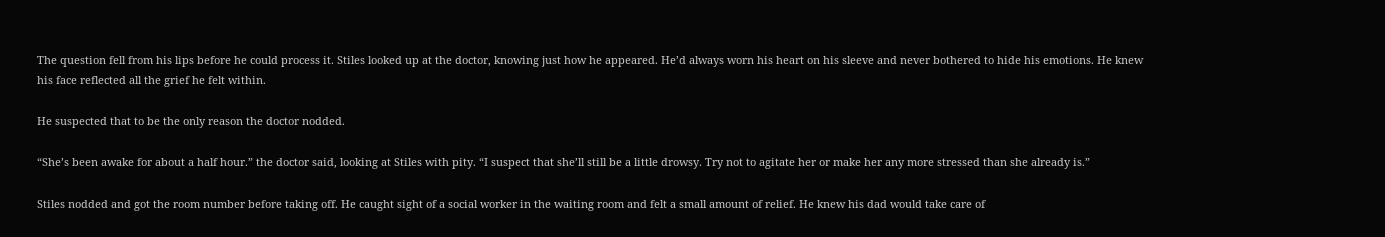The question fell from his lips before he could process it. Stiles looked up at the doctor, knowing just how he appeared. He’d always worn his heart on his sleeve and never bothered to hide his emotions. He knew his face reflected all the grief he felt within.

He suspected that to be the only reason the doctor nodded.

“She’s been awake for about a half hour.” the doctor said, looking at Stiles with pity. “I suspect that she’ll still be a little drowsy. Try not to agitate her or make her any more stressed than she already is.”

Stiles nodded and got the room number before taking off. He caught sight of a social worker in the waiting room and felt a small amount of relief. He knew his dad would take care of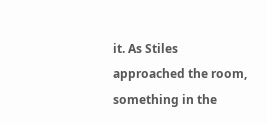it. As Stiles approached the room, something in the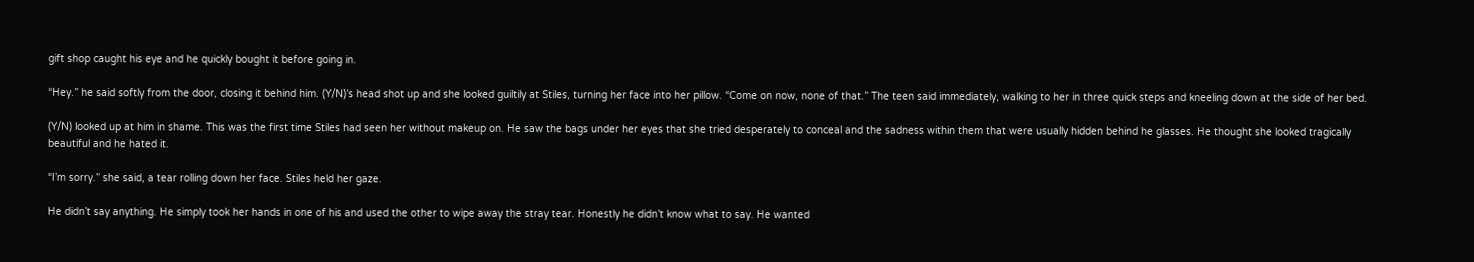gift shop caught his eye and he quickly bought it before going in.

“Hey.” he said softly from the door, closing it behind him. (Y/N)’s head shot up and she looked guiltily at Stiles, turning her face into her pillow. “Come on now, none of that.” The teen said immediately, walking to her in three quick steps and kneeling down at the side of her bed.

(Y/N) looked up at him in shame. This was the first time Stiles had seen her without makeup on. He saw the bags under her eyes that she tried desperately to conceal and the sadness within them that were usually hidden behind he glasses. He thought she looked tragically beautiful and he hated it.

“I’m sorry.” she said, a tear rolling down her face. Stiles held her gaze.

He didn’t say anything. He simply took her hands in one of his and used the other to wipe away the stray tear. Honestly he didn’t know what to say. He wanted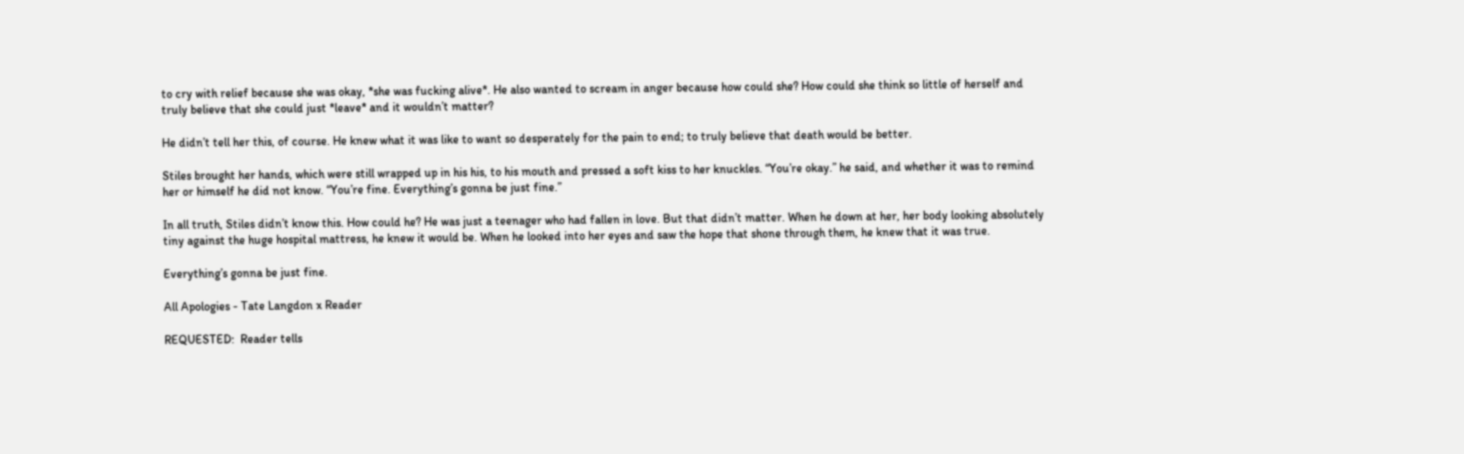to cry with relief because she was okay, *she was fucking alive*. He also wanted to scream in anger because how could she? How could she think so little of herself and truly believe that she could just *leave* and it wouldn’t matter?

He didn’t tell her this, of course. He knew what it was like to want so desperately for the pain to end; to truly believe that death would be better.

Stiles brought her hands, which were still wrapped up in his his, to his mouth and pressed a soft kiss to her knuckles. “You’re okay.” he said, and whether it was to remind her or himself he did not know. “You’re fine. Everything’s gonna be just fine.”

In all truth, Stiles didn’t know this. How could he? He was just a teenager who had fallen in love. But that didn’t matter. When he down at her, her body looking absolutely tiny against the huge hospital mattress, he knew it would be. When he looked into her eyes and saw the hope that shone through them, he knew that it was true.

Everything’s gonna be just fine.

All Apologies - Tate Langdon x Reader

REQUESTED:  Reader tells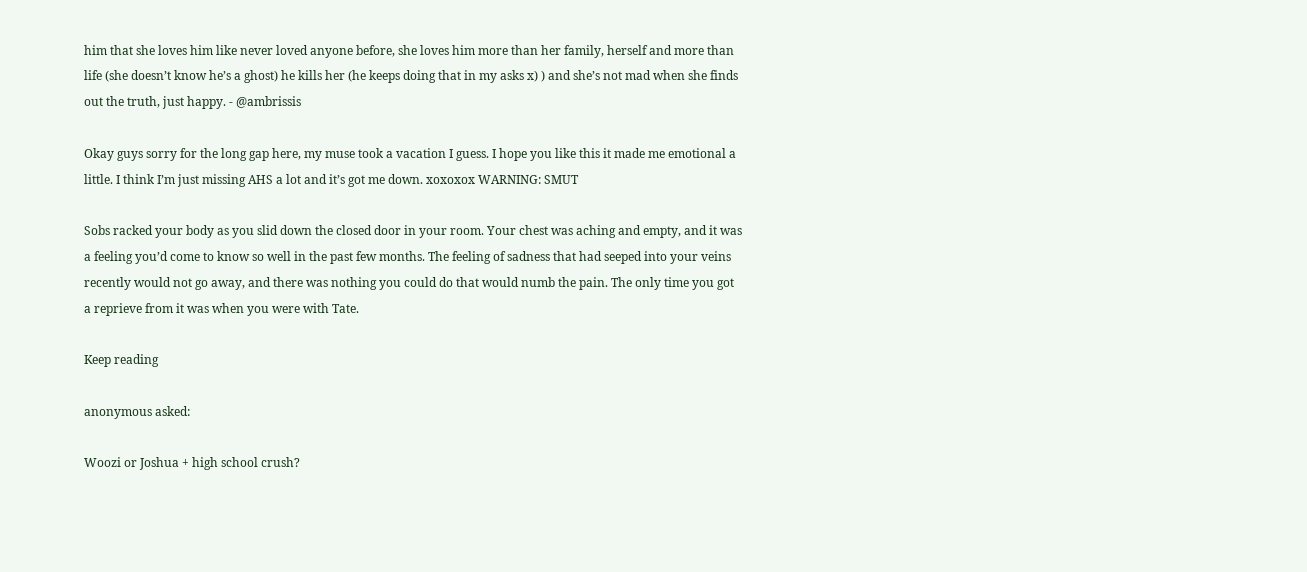him that she loves him like never loved anyone before, she loves him more than her family, herself and more than life (she doesn’t know he’s a ghost) he kills her (he keeps doing that in my asks x) ) and she’s not mad when she finds out the truth, just happy. - @ambrissis

Okay guys sorry for the long gap here, my muse took a vacation I guess. I hope you like this it made me emotional a little. I think I’m just missing AHS a lot and it’s got me down. xoxoxox WARNING: SMUT

Sobs racked your body as you slid down the closed door in your room. Your chest was aching and empty, and it was a feeling you’d come to know so well in the past few months. The feeling of sadness that had seeped into your veins recently would not go away, and there was nothing you could do that would numb the pain. The only time you got a reprieve from it was when you were with Tate.

Keep reading

anonymous asked:

Woozi or Joshua + high school crush?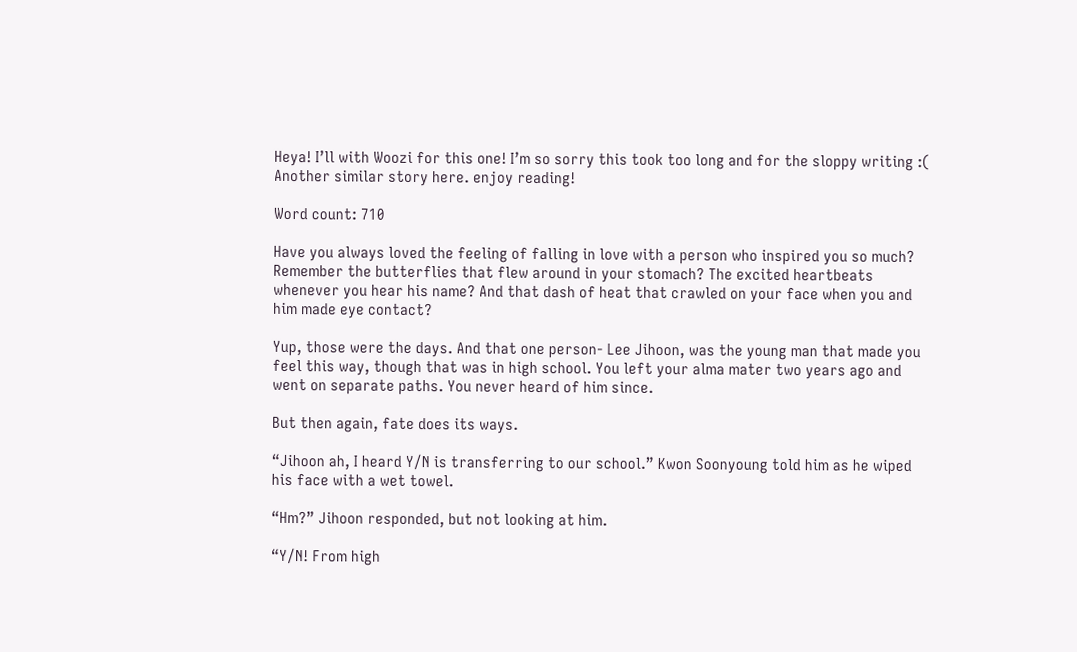Heya! I’ll with Woozi for this one! I’m so sorry this took too long and for the sloppy writing :( Another similar story here. enjoy reading!

Word count: 710

Have you always loved the feeling of falling in love with a person who inspired you so much? Remember the butterflies that flew around in your stomach? The excited heartbeats whenever you hear his name? And that dash of heat that crawled on your face when you and him made eye contact?

Yup, those were the days. And that one person- Lee Jihoon, was the young man that made you feel this way, though that was in high school. You left your alma mater two years ago and went on separate paths. You never heard of him since.

But then again, fate does its ways.

“Jihoon ah, I heard Y/N is transferring to our school.” Kwon Soonyoung told him as he wiped his face with a wet towel.

“Hm?” Jihoon responded, but not looking at him.

“Y/N! From high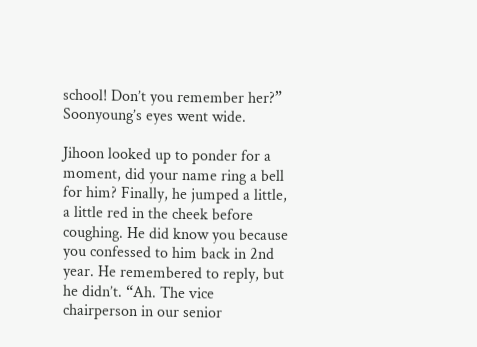school! Don’t you remember her?” Soonyoung’s eyes went wide.

Jihoon looked up to ponder for a moment, did your name ring a bell for him? Finally, he jumped a little, a little red in the cheek before coughing. He did know you because you confessed to him back in 2nd year. He remembered to reply, but he didn’t. “Ah. The vice chairperson in our senior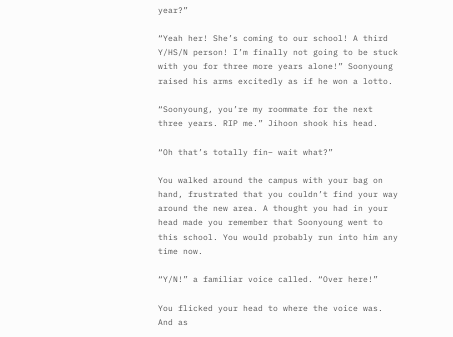year?”

“Yeah her! She’s coming to our school! A third Y/HS/N person! I’m finally not going to be stuck with you for three more years alone!” Soonyoung raised his arms excitedly as if he won a lotto.

“Soonyoung, you’re my roommate for the next three years. RIP me.” Jihoon shook his head.

“Oh that’s totally fin– wait what?”

You walked around the campus with your bag on hand, frustrated that you couldn’t find your way around the new area. A thought you had in your head made you remember that Soonyoung went to this school. You would probably run into him any time now.

“Y/N!” a familiar voice called. “Over here!”

You flicked your head to where the voice was. And as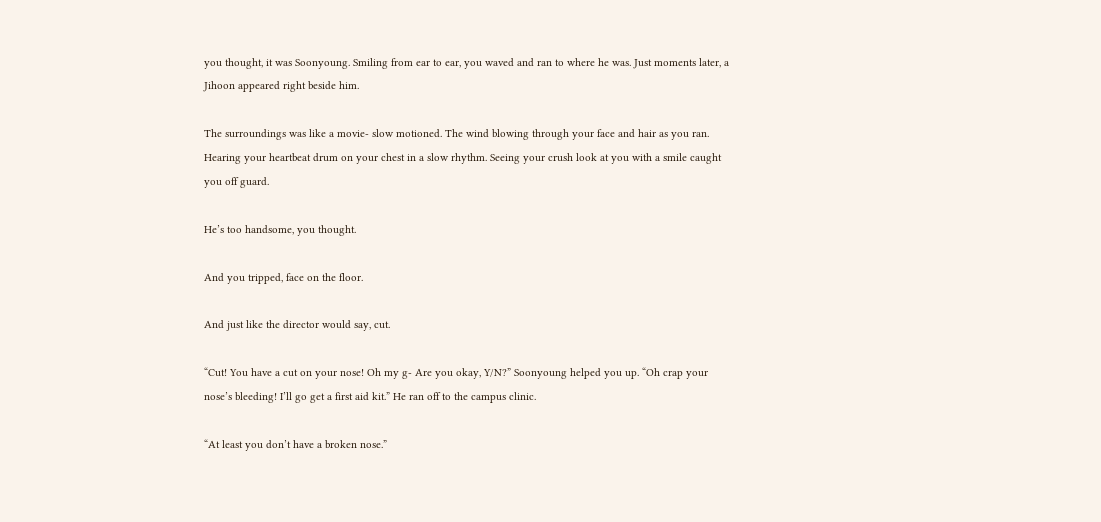you thought, it was Soonyoung. Smiling from ear to ear, you waved and ran to where he was. Just moments later, a Jihoon appeared right beside him.

The surroundings was like a movie- slow motioned. The wind blowing through your face and hair as you ran. Hearing your heartbeat drum on your chest in a slow rhythm. Seeing your crush look at you with a smile caught you off guard.

He’s too handsome, you thought.

And you tripped, face on the floor.

And just like the director would say, cut.

“Cut! You have a cut on your nose! Oh my g- Are you okay, Y/N?” Soonyoung helped you up. “Oh crap your nose’s bleeding! I’ll go get a first aid kit.” He ran off to the campus clinic.

“At least you don’t have a broken nose.”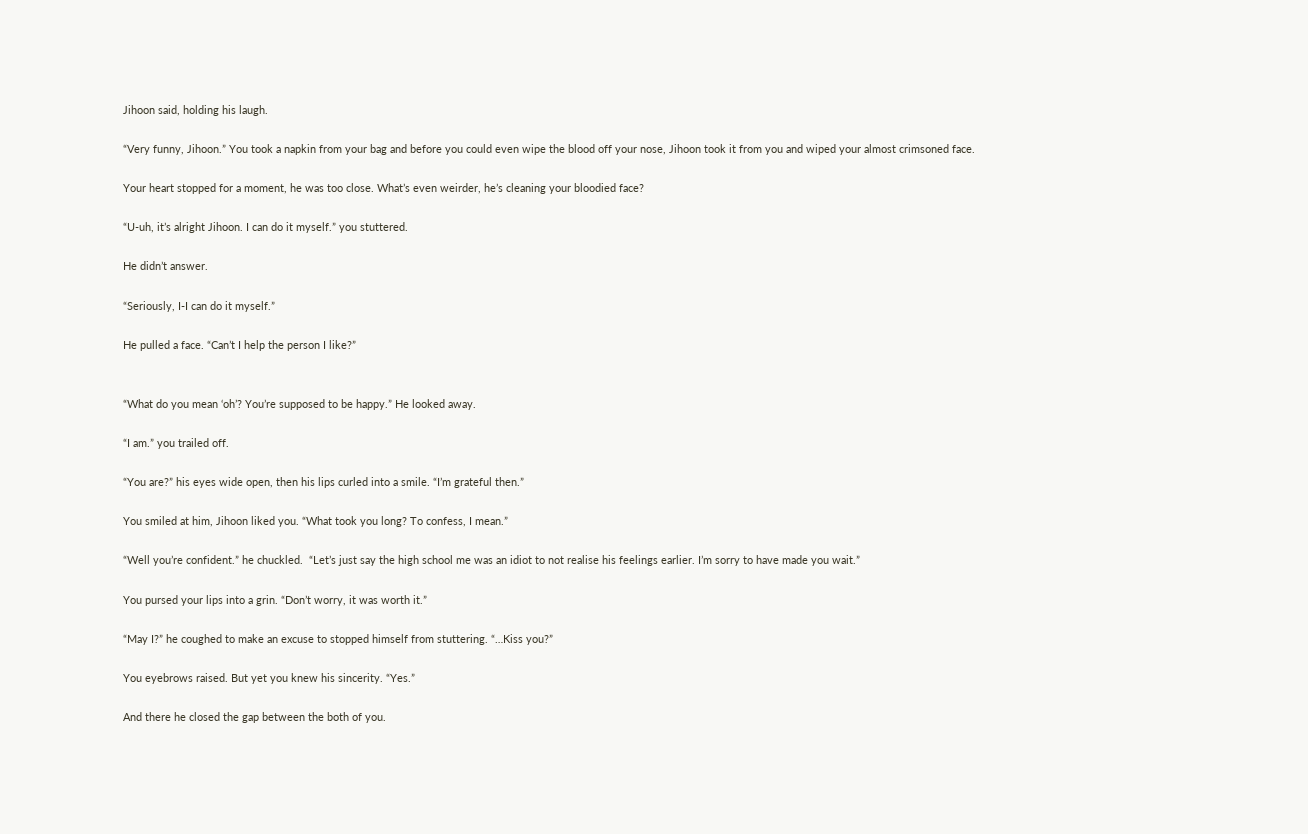Jihoon said, holding his laugh.

“Very funny, Jihoon.” You took a napkin from your bag and before you could even wipe the blood off your nose, Jihoon took it from you and wiped your almost crimsoned face.

Your heart stopped for a moment, he was too close. What’s even weirder, he’s cleaning your bloodied face?

“U-uh, it’s alright Jihoon. I can do it myself.” you stuttered.

He didn’t answer.

“Seriously, I-I can do it myself.”

He pulled a face. “Can’t I help the person I like?”


“What do you mean ‘oh’? You’re supposed to be happy.” He looked away.

“I am.” you trailed off.

“You are?” his eyes wide open, then his lips curled into a smile. “I’m grateful then.”

You smiled at him, Jihoon liked you. “What took you long? To confess, I mean.”

“Well you’re confident.” he chuckled.  “Let’s just say the high school me was an idiot to not realise his feelings earlier. I’m sorry to have made you wait.”

You pursed your lips into a grin. “Don’t worry, it was worth it.”

“May I?” he coughed to make an excuse to stopped himself from stuttering. “…Kiss you?”

You eyebrows raised. But yet you knew his sincerity. “Yes.”

And there he closed the gap between the both of you.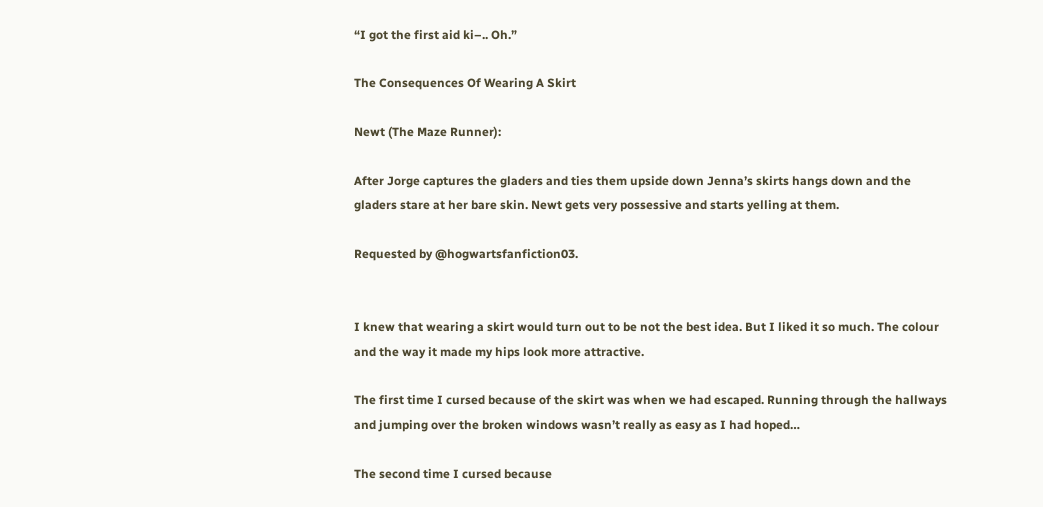“I got the first aid ki–.. Oh.”

The Consequences Of Wearing A Skirt

Newt (The Maze Runner):

After Jorge captures the gladers and ties them upside down Jenna’s skirts hangs down and the gladers stare at her bare skin. Newt gets very possessive and starts yelling at them.

Requested by @hogwartsfanfiction03.


I knew that wearing a skirt would turn out to be not the best idea. But I liked it so much. The colour and the way it made my hips look more attractive.

The first time I cursed because of the skirt was when we had escaped. Running through the hallways and jumping over the broken windows wasn’t really as easy as I had hoped…

The second time I cursed because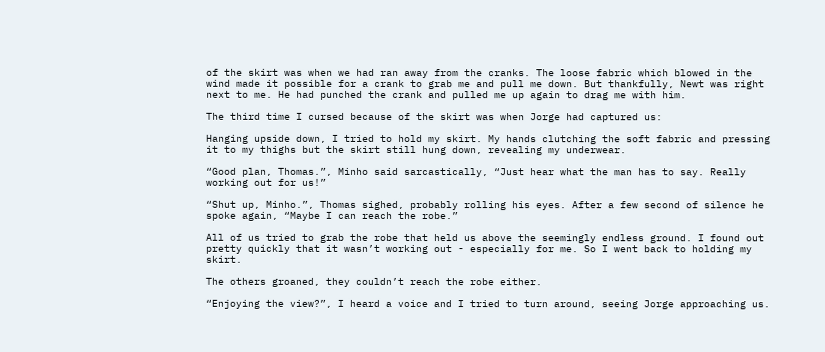of the skirt was when we had ran away from the cranks. The loose fabric which blowed in the wind made it possible for a crank to grab me and pull me down. But thankfully, Newt was right next to me. He had punched the crank and pulled me up again to drag me with him.

The third time I cursed because of the skirt was when Jorge had captured us:

Hanging upside down, I tried to hold my skirt. My hands clutching the soft fabric and pressing it to my thighs but the skirt still hung down, revealing my underwear.

“Good plan, Thomas.”, Minho said sarcastically, “Just hear what the man has to say. Really working out for us!”

“Shut up, Minho.”, Thomas sighed, probably rolling his eyes. After a few second of silence he spoke again, “Maybe I can reach the robe.”

All of us tried to grab the robe that held us above the seemingly endless ground. I found out pretty quickly that it wasn’t working out - especially for me. So I went back to holding my skirt.

The others groaned, they couldn’t reach the robe either.

“Enjoying the view?”, I heard a voice and I tried to turn around, seeing Jorge approaching us.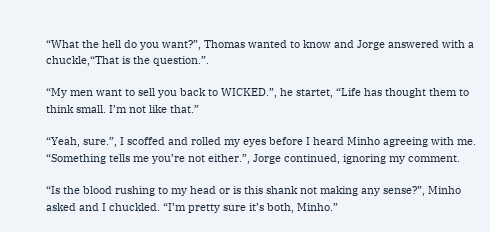“What the hell do you want?”, Thomas wanted to know and Jorge answered with a chuckle,“That is the question.”.

“My men want to sell you back to WICKED.”, he startet, “Life has thought them to think small. I’m not like that.”

“Yeah, sure.”, I scoffed and rolled my eyes before I heard Minho agreeing with me.
“Something tells me you’re not either.”, Jorge continued, ignoring my comment.

“Is the blood rushing to my head or is this shank not making any sense?”, Minho asked and I chuckled. “I’m pretty sure it’s both, Minho.”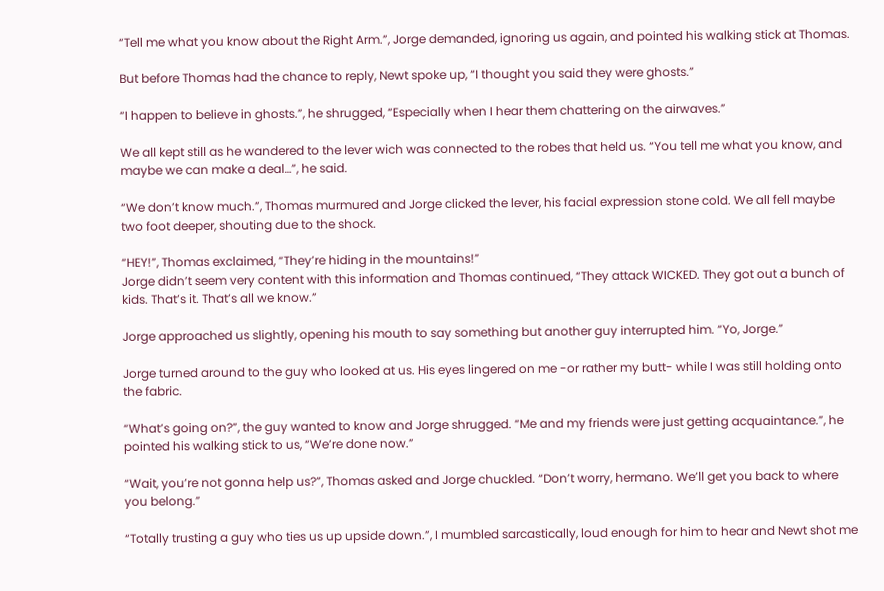“Tell me what you know about the Right Arm.”, Jorge demanded, ignoring us again, and pointed his walking stick at Thomas.

But before Thomas had the chance to reply, Newt spoke up, “I thought you said they were ghosts.”

“I happen to believe in ghosts.”, he shrugged, “Especially when I hear them chattering on the airwaves.”

We all kept still as he wandered to the lever wich was connected to the robes that held us. “You tell me what you know, and maybe we can make a deal…”, he said.

“We don’t know much.”, Thomas murmured and Jorge clicked the lever, his facial expression stone cold. We all fell maybe two foot deeper, shouting due to the shock.

“HEY!”, Thomas exclaimed, “They’re hiding in the mountains!”
Jorge didn’t seem very content with this information and Thomas continued, “They attack WICKED. They got out a bunch of kids. That’s it. That’s all we know.”

Jorge approached us slightly, opening his mouth to say something but another guy interrupted him. “Yo, Jorge.”

Jorge turned around to the guy who looked at us. His eyes lingered on me -or rather my butt- while I was still holding onto the fabric.

“What’s going on?”, the guy wanted to know and Jorge shrugged. “Me and my friends were just getting acquaintance.”, he pointed his walking stick to us, “We’re done now.”

“Wait, you’re not gonna help us?”, Thomas asked and Jorge chuckled. “Don’t worry, hermano. We’ll get you back to where you belong.”

“Totally trusting a guy who ties us up upside down.”, I mumbled sarcastically, loud enough for him to hear and Newt shot me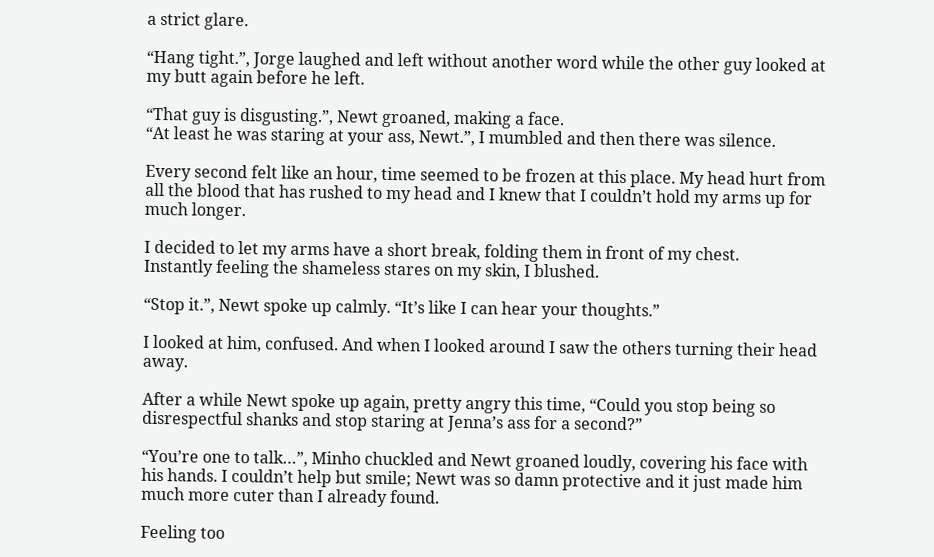a strict glare.

“Hang tight.”, Jorge laughed and left without another word while the other guy looked at my butt again before he left.

“That guy is disgusting.”, Newt groaned, making a face.
“At least he was staring at your ass, Newt.”, I mumbled and then there was silence.

Every second felt like an hour, time seemed to be frozen at this place. My head hurt from all the blood that has rushed to my head and I knew that I couldn’t hold my arms up for much longer.

I decided to let my arms have a short break, folding them in front of my chest.
Instantly feeling the shameless stares on my skin, I blushed.

“Stop it.”, Newt spoke up calmly. “It’s like I can hear your thoughts.”

I looked at him, confused. And when I looked around I saw the others turning their head away.

After a while Newt spoke up again, pretty angry this time, “Could you stop being so disrespectful shanks and stop staring at Jenna’s ass for a second?”

“You’re one to talk…”, Minho chuckled and Newt groaned loudly, covering his face with his hands. I couldn’t help but smile; Newt was so damn protective and it just made him much more cuter than I already found.

Feeling too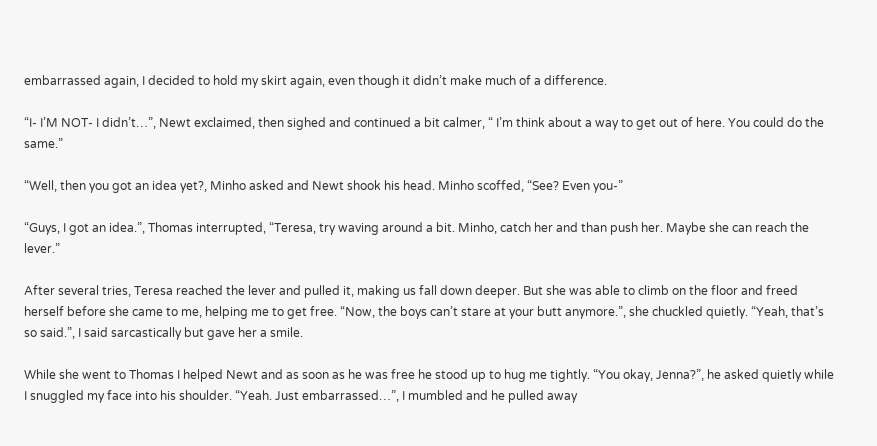embarrassed again, I decided to hold my skirt again, even though it didn’t make much of a difference.

“I- I’M NOT- I didn’t…”, Newt exclaimed, then sighed and continued a bit calmer, “ I’m think about a way to get out of here. You could do the same.”

“Well, then you got an idea yet?, Minho asked and Newt shook his head. Minho scoffed, “See? Even you-”

“Guys, I got an idea.”, Thomas interrupted, “Teresa, try waving around a bit. Minho, catch her and than push her. Maybe she can reach the lever.”

After several tries, Teresa reached the lever and pulled it, making us fall down deeper. But she was able to climb on the floor and freed herself before she came to me, helping me to get free. “Now, the boys can’t stare at your butt anymore.”, she chuckled quietly. “Yeah, that’s so said.”, I said sarcastically but gave her a smile.

While she went to Thomas I helped Newt and as soon as he was free he stood up to hug me tightly. “You okay, Jenna?”, he asked quietly while I snuggled my face into his shoulder. “Yeah. Just embarrassed…”, I mumbled and he pulled away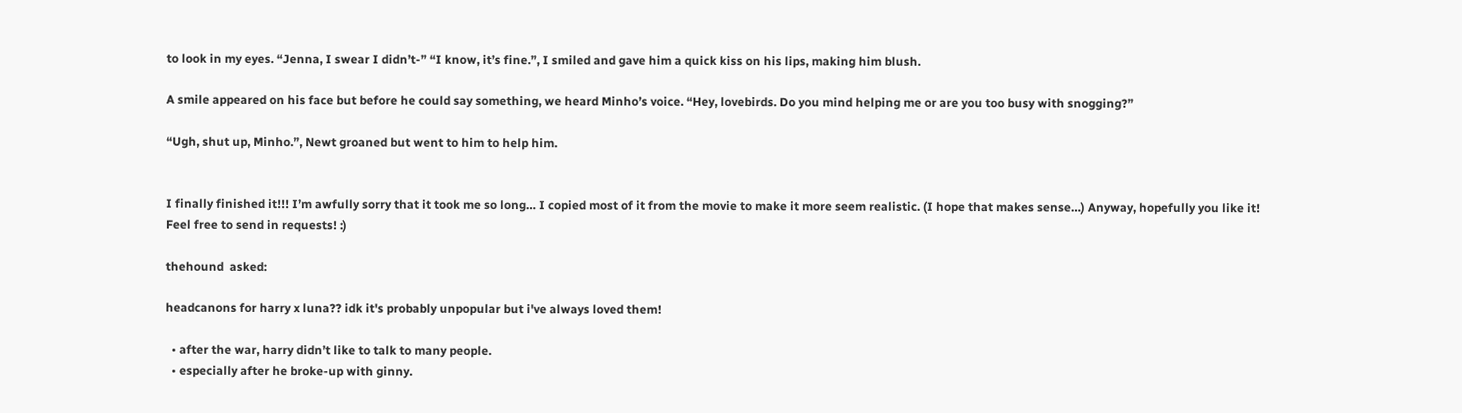to look in my eyes. “Jenna, I swear I didn’t-” “I know, it’s fine.”, I smiled and gave him a quick kiss on his lips, making him blush.

A smile appeared on his face but before he could say something, we heard Minho’s voice. “Hey, lovebirds. Do you mind helping me or are you too busy with snogging?”

“Ugh, shut up, Minho.”, Newt groaned but went to him to help him.


I finally finished it!!! I’m awfully sorry that it took me so long… I copied most of it from the movie to make it more seem realistic. (I hope that makes sense…) Anyway, hopefully you like it!
Feel free to send in requests! :)

thehound  asked:

headcanons for harry x luna?? idk it's probably unpopular but i've always loved them!

  • after the war, harry didn’t like to talk to many people.
  • especially after he broke-up with ginny.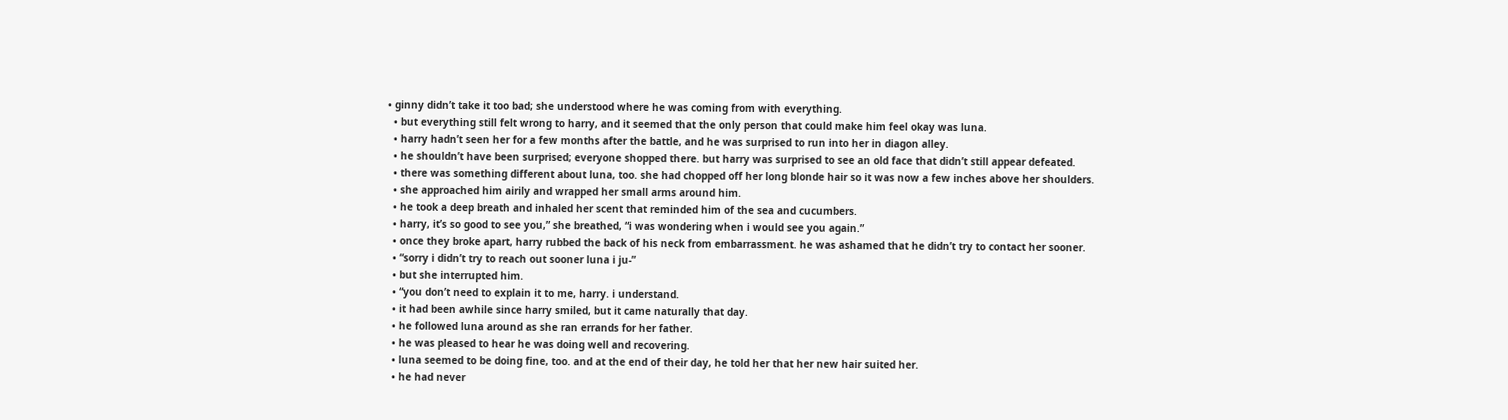• ginny didn’t take it too bad; she understood where he was coming from with everything.
  • but everything still felt wrong to harry, and it seemed that the only person that could make him feel okay was luna.
  • harry hadn’t seen her for a few months after the battle, and he was surprised to run into her in diagon alley.
  • he shouldn’t have been surprised; everyone shopped there. but harry was surprised to see an old face that didn’t still appear defeated.
  • there was something different about luna, too. she had chopped off her long blonde hair so it was now a few inches above her shoulders.
  • she approached him airily and wrapped her small arms around him.
  • he took a deep breath and inhaled her scent that reminded him of the sea and cucumbers.
  • harry, it’s so good to see you,” she breathed, “i was wondering when i would see you again.”
  • once they broke apart, harry rubbed the back of his neck from embarrassment. he was ashamed that he didn’t try to contact her sooner.
  • “sorry i didn’t try to reach out sooner luna i ju-”
  • but she interrupted him.
  • “you don’t need to explain it to me, harry. i understand.
  • it had been awhile since harry smiled, but it came naturally that day.
  • he followed luna around as she ran errands for her father.
  • he was pleased to hear he was doing well and recovering.
  • luna seemed to be doing fine, too. and at the end of their day, he told her that her new hair suited her.
  • he had never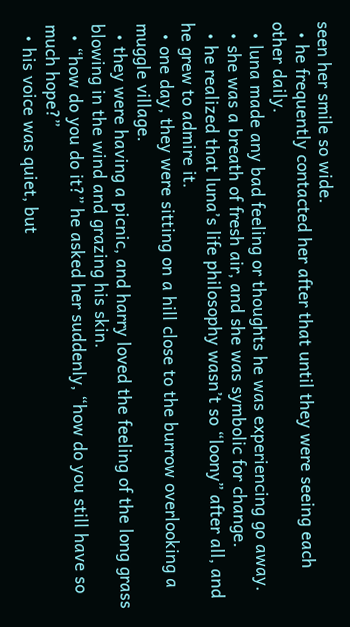seen her smile so wide.
  • he frequently contacted her after that until they were seeing each other daily.
  • luna made any bad feeling or thoughts he was experiencing go away.
  • she was a breath of fresh air, and she was symbolic for change.
  • he realized that luna’s life philosophy wasn’t so “loony” after all, and he grew to admire it.
  • one day, they were sitting on a hill close to the burrow overlooking a muggle village.
  • they were having a picnic, and harry loved the feeling of the long grass blowing in the wind and grazing his skin.
  • “how do you do it?” he asked her suddenly, “how do you still have so much hope?”
  • his voice was quiet, but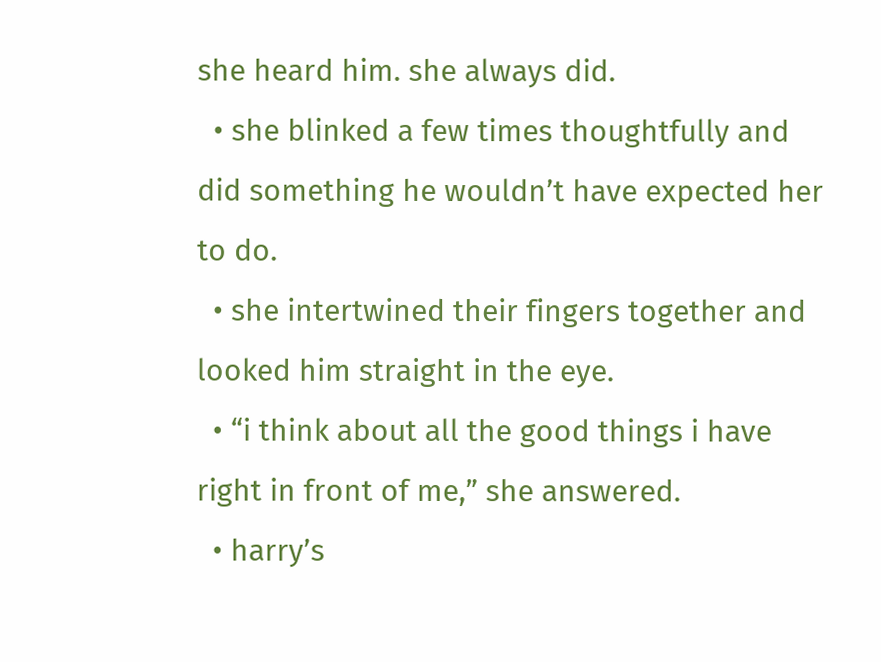she heard him. she always did.
  • she blinked a few times thoughtfully and did something he wouldn’t have expected her to do.
  • she intertwined their fingers together and looked him straight in the eye.
  • “i think about all the good things i have right in front of me,” she answered.
  • harry’s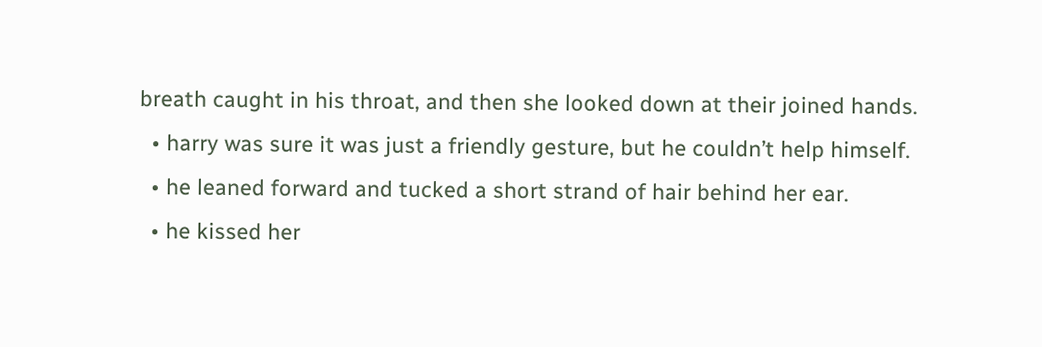breath caught in his throat, and then she looked down at their joined hands.
  • harry was sure it was just a friendly gesture, but he couldn’t help himself.
  • he leaned forward and tucked a short strand of hair behind her ear.
  • he kissed her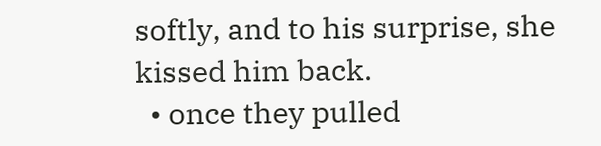softly, and to his surprise, she kissed him back.
  • once they pulled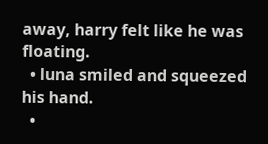away, harry felt like he was floating.
  • luna smiled and squeezed his hand.
  •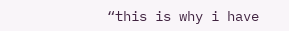“this is why i have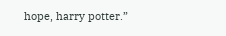hope, harry potter.”